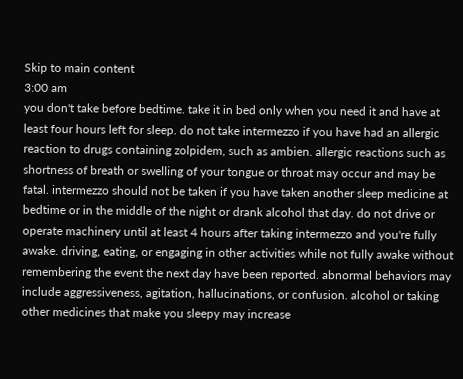Skip to main content
3:00 am
you don't take before bedtime. take it in bed only when you need it and have at least four hours left for sleep. do not take intermezzo if you have had an allergic reaction to drugs containing zolpidem, such as ambien. allergic reactions such as shortness of breath or swelling of your tongue or throat may occur and may be fatal. intermezzo should not be taken if you have taken another sleep medicine at bedtime or in the middle of the night or drank alcohol that day. do not drive or operate machinery until at least 4 hours after taking intermezzo and you're fully awake. driving, eating, or engaging in other activities while not fully awake without remembering the event the next day have been reported. abnormal behaviors may include aggressiveness, agitation, hallucinations, or confusion. alcohol or taking other medicines that make you sleepy may increase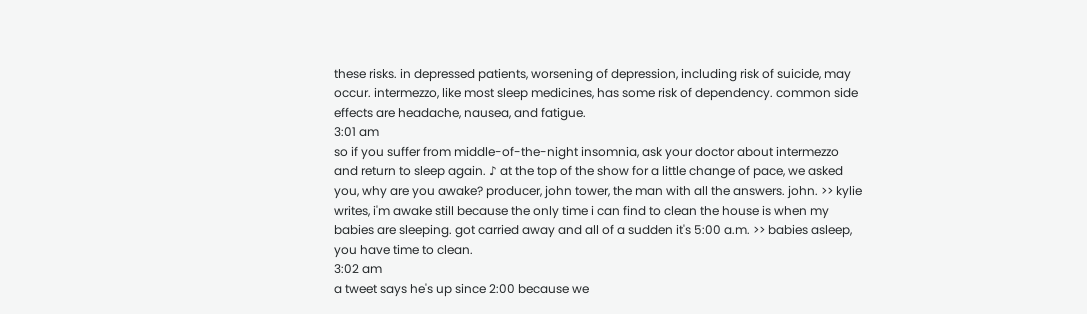these risks. in depressed patients, worsening of depression, including risk of suicide, may occur. intermezzo, like most sleep medicines, has some risk of dependency. common side effects are headache, nausea, and fatigue.
3:01 am
so if you suffer from middle-of-the-night insomnia, ask your doctor about intermezzo and return to sleep again. ♪ at the top of the show for a little change of pace, we asked you, why are you awake? producer, john tower, the man with all the answers. john. >> kylie writes, i'm awake still because the only time i can find to clean the house is when my babies are sleeping. got carried away and all of a sudden it's 5:00 a.m. >> babies asleep, you have time to clean.
3:02 am
a tweet says he's up since 2:00 because we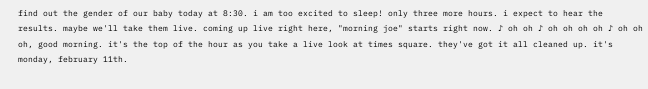find out the gender of our baby today at 8:30. i am too excited to sleep! only three more hours. i expect to hear the results. maybe we'll take them live. coming up live right here, "morning joe" starts right now. ♪ oh oh ♪ oh oh oh oh ♪ oh oh oh, good morning. it's the top of the hour as you take a live look at times square. they've got it all cleaned up. it's monday, february 11th.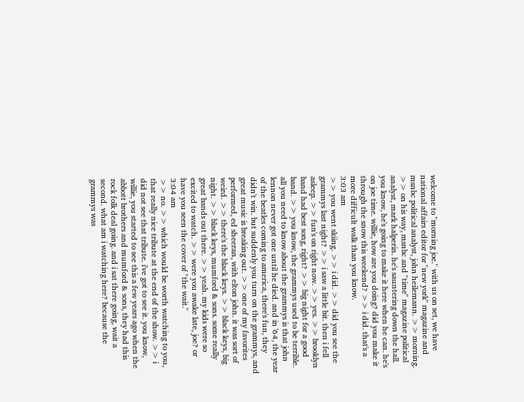welcome to "morning joe." with us on set, we have national affairs editor for "new york" magazine and msnbc political analyst, john heilemann. >> morning. >> on his way, msnbc and "time" magazine political analyst, mark halperin. he's sauntering down the hall. you know, he's going to make it here when he can. he's on joe time. willie, how are you doing? did you make it through the snow this weekend? >> i did. that's a more difficult walk than you know.
3:03 am
>> you went skiing. >> i did. >> did you see the grammys last night? >> i saw a little bit. then i fell asleep. >> fun's on right now. >> yes. >> brooklyn band had best song, right? >> big night for a good band. >> you know, the grammys used to be terrible. all you need to know about the grammys is that john lennon never got one until he died. and in '64, the year of the beatles coming to america, there's fun, they didn't win. but suddenly you turn on the grammys, and great music is breaking out. >> one of my favorites performed, ed sheeran, with elton john. it was sort of weird. >> there's the black keys. >> black keys, big night. >> black keys, mumford & sons. some really great bands out there. >> yeah. my kids were so excited to watch. >> were you awake late, joe? or have you seen the cover of "the wait."
3:04 am
>> no. >> which would be worth watching to you, that really nice tribute at the end of the show. >> i did not see that tribute. i've got to see it. you know, willie, you started to see this a few years ago when the abbott brothers and mumford & sons, they had this rock folk deal going. and i sat there going, wait a second. what am i watching here? because the grammys was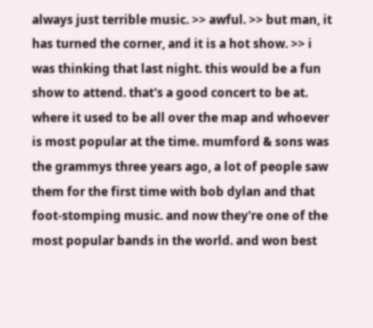always just terrible music. >> awful. >> but man, it has turned the corner, and it is a hot show. >> i was thinking that last night. this would be a fun show to attend. that's a good concert to be at. where it used to be all over the map and whoever is most popular at the time. mumford & sons was the grammys three years ago, a lot of people saw them for the first time with bob dylan and that foot-stomping music. and now they're one of the most popular bands in the world. and won best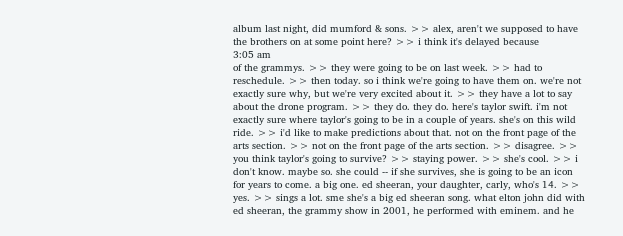album last night, did mumford & sons. >> alex, aren't we supposed to have the brothers on at some point here? >> i think it's delayed because
3:05 am
of the grammys. >> they were going to be on last week. >> had to reschedule. >> then today. so i think we're going to have them on. we're not exactly sure why, but we're very excited about it. >> they have a lot to say about the drone program. >> they do. they do. here's taylor swift. i'm not exactly sure where taylor's going to be in a couple of years. she's on this wild ride. >> i'd like to make predictions about that. not on the front page of the arts section. >> not on the front page of the arts section. >> disagree. >> you think taylor's going to survive? >> staying power. >> she's cool. >> i don't know. maybe so. she could -- if she survives, she is going to be an icon for years to come. a big one. ed sheeran, your daughter, carly, who's 14. >> yes. >> sings a lot. sme she's a big ed sheeran song. what elton john did with ed sheeran, the grammy show in 2001, he performed with eminem. and he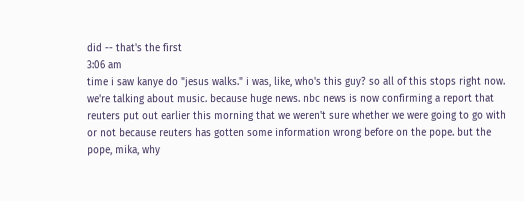did -- that's the first
3:06 am
time i saw kanye do "jesus walks." i was, like, who's this guy? so all of this stops right now. we're talking about music. because huge news. nbc news is now confirming a report that reuters put out earlier this morning that we weren't sure whether we were going to go with or not because reuters has gotten some information wrong before on the pope. but the pope, mika, why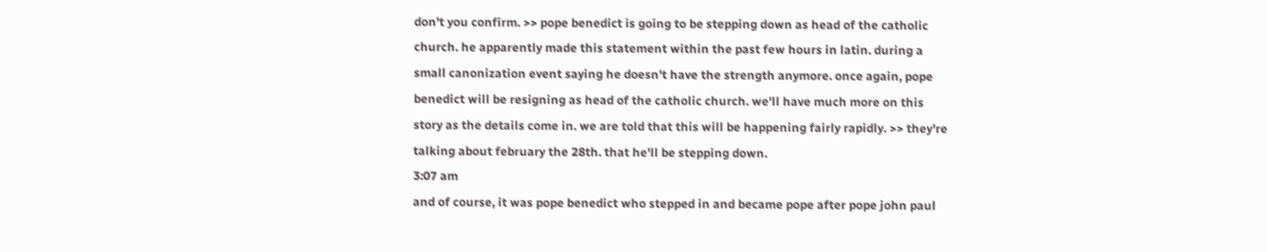don't you confirm. >> pope benedict is going to be stepping down as head of the catholic church. he apparently made this statement within the past few hours in latin. during a small canonization event saying he doesn't have the strength anymore. once again, pope benedict will be resigning as head of the catholic church. we'll have much more on this story as the details come in. we are told that this will be happening fairly rapidly. >> they're talking about february the 28th. that he'll be stepping down.
3:07 am
and of course, it was pope benedict who stepped in and became pope after pope john paul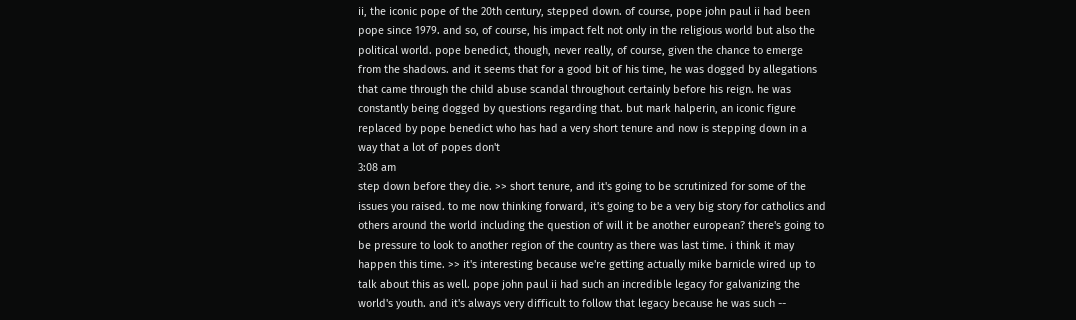ii, the iconic pope of the 20th century, stepped down. of course, pope john paul ii had been pope since 1979. and so, of course, his impact felt not only in the religious world but also the political world. pope benedict, though, never really, of course, given the chance to emerge from the shadows. and it seems that for a good bit of his time, he was dogged by allegations that came through the child abuse scandal throughout certainly before his reign. he was constantly being dogged by questions regarding that. but mark halperin, an iconic figure replaced by pope benedict who has had a very short tenure and now is stepping down in a way that a lot of popes don't
3:08 am
step down before they die. >> short tenure, and it's going to be scrutinized for some of the issues you raised. to me now thinking forward, it's going to be a very big story for catholics and others around the world including the question of will it be another european? there's going to be pressure to look to another region of the country as there was last time. i think it may happen this time. >> it's interesting because we're getting actually mike barnicle wired up to talk about this as well. pope john paul ii had such an incredible legacy for galvanizing the world's youth. and it's always very difficult to follow that legacy because he was such --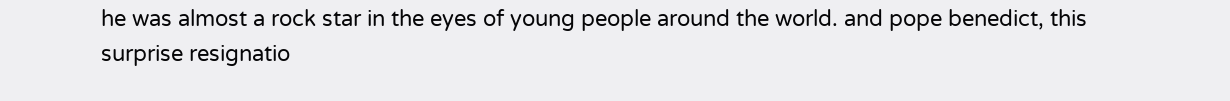he was almost a rock star in the eyes of young people around the world. and pope benedict, this surprise resignatio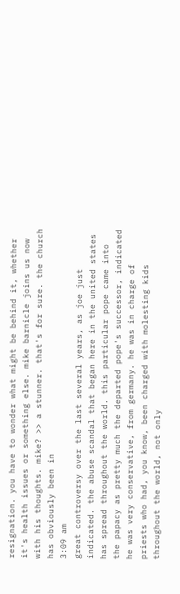resignation. you have to wonder what might be behind it, whether it's health issues or something else. mike barnicle joins us now with his thoughts. mike? >> a stunner. that's for sure. the church has obviously been in
3:09 am
great controversy over the last several years, as joe just indicated. the abuse scandal that began here in the united states has spread throughout the world. this particular pope came into the papacy as pretty much the departed pope's successor, indicated he was very conservative, from germany. he was in charge of priests who had, you know, been charged with molesting kids throughout the world, not only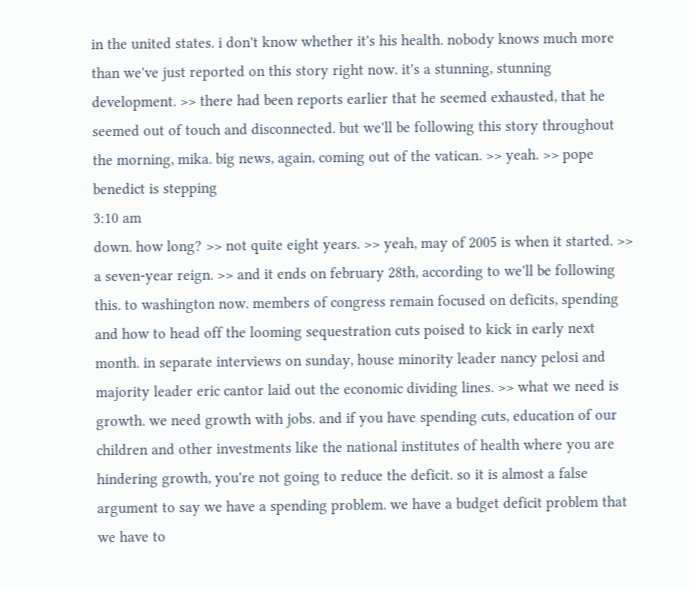in the united states. i don't know whether it's his health. nobody knows much more than we've just reported on this story right now. it's a stunning, stunning development. >> there had been reports earlier that he seemed exhausted, that he seemed out of touch and disconnected. but we'll be following this story throughout the morning, mika. big news, again, coming out of the vatican. >> yeah. >> pope benedict is stepping
3:10 am
down. how long? >> not quite eight years. >> yeah, may of 2005 is when it started. >> a seven-year reign. >> and it ends on february 28th, according to we'll be following this. to washington now. members of congress remain focused on deficits, spending and how to head off the looming sequestration cuts poised to kick in early next month. in separate interviews on sunday, house minority leader nancy pelosi and majority leader eric cantor laid out the economic dividing lines. >> what we need is growth. we need growth with jobs. and if you have spending cuts, education of our children and other investments like the national institutes of health where you are hindering growth, you're not going to reduce the deficit. so it is almost a false argument to say we have a spending problem. we have a budget deficit problem that we have to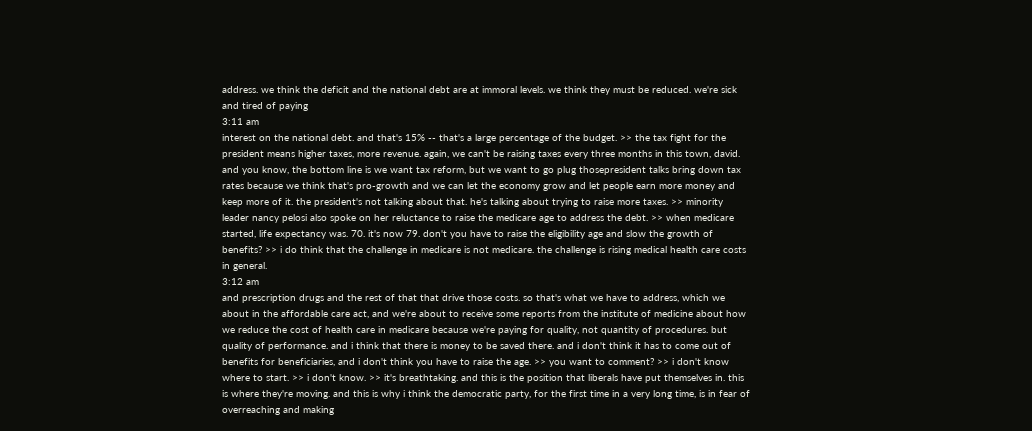address. we think the deficit and the national debt are at immoral levels. we think they must be reduced. we're sick and tired of paying
3:11 am
interest on the national debt. and that's 15% -- that's a large percentage of the budget. >> the tax fight for the president means higher taxes, more revenue. again, we can't be raising taxes every three months in this town, david. and you know, the bottom line is we want tax reform, but we want to go plug thosepresident talks bring down tax rates because we think that's pro-growth and we can let the economy grow and let people earn more money and keep more of it. the president's not talking about that. he's talking about trying to raise more taxes. >> minority leader nancy pelosi also spoke on her reluctance to raise the medicare age to address the debt. >> when medicare started, life expectancy was. 70. it's now 79. don't you have to raise the eligibility age and slow the growth of benefits? >> i do think that the challenge in medicare is not medicare. the challenge is rising medical health care costs in general.
3:12 am
and prescription drugs and the rest of that that drive those costs. so that's what we have to address, which we about in the affordable care act, and we're about to receive some reports from the institute of medicine about how we reduce the cost of health care in medicare because we're paying for quality, not quantity of procedures. but quality of performance. and i think that there is money to be saved there. and i don't think it has to come out of benefits for beneficiaries, and i don't think you have to raise the age. >> you want to comment? >> i don't know where to start. >> i don't know. >> it's breathtaking. and this is the position that liberals have put themselves in. this is where they're moving. and this is why i think the democratic party, for the first time in a very long time, is in fear of overreaching and making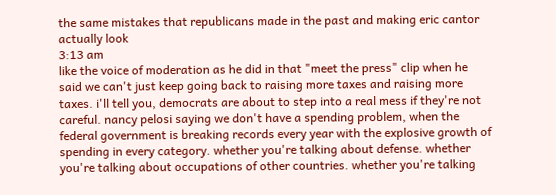the same mistakes that republicans made in the past and making eric cantor actually look
3:13 am
like the voice of moderation as he did in that "meet the press" clip when he said we can't just keep going back to raising more taxes and raising more taxes. i'll tell you, democrats are about to step into a real mess if they're not careful. nancy pelosi saying we don't have a spending problem, when the federal government is breaking records every year with the explosive growth of spending in every category. whether you're talking about defense. whether you're talking about occupations of other countries. whether you're talking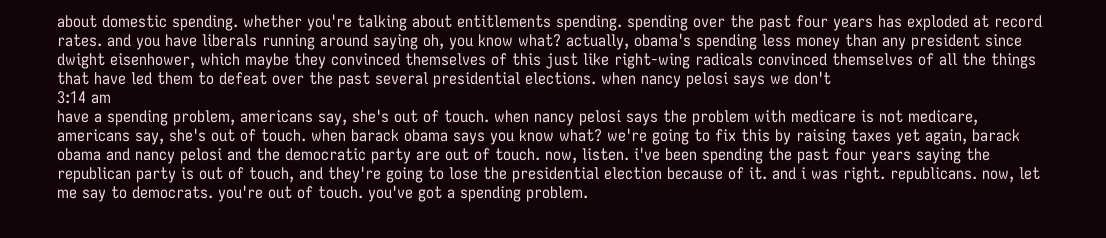about domestic spending. whether you're talking about entitlements spending. spending over the past four years has exploded at record rates. and you have liberals running around saying oh, you know what? actually, obama's spending less money than any president since dwight eisenhower, which maybe they convinced themselves of this just like right-wing radicals convinced themselves of all the things that have led them to defeat over the past several presidential elections. when nancy pelosi says we don't
3:14 am
have a spending problem, americans say, she's out of touch. when nancy pelosi says the problem with medicare is not medicare, americans say, she's out of touch. when barack obama says you know what? we're going to fix this by raising taxes yet again, barack obama and nancy pelosi and the democratic party are out of touch. now, listen. i've been spending the past four years saying the republican party is out of touch, and they're going to lose the presidential election because of it. and i was right. republicans. now, let me say to democrats. you're out of touch. you've got a spending problem.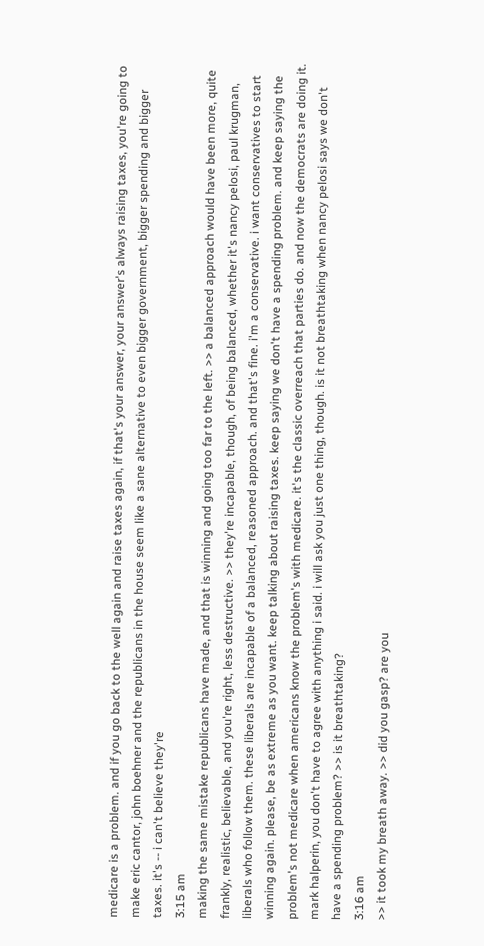medicare is a problem. and if you go back to the well again and raise taxes again, if that's your answer, your answer's always raising taxes, you're going to make eric cantor, john boehner and the republicans in the house seem like a sane alternative to even bigger government, bigger spending and bigger taxes. it's -- i can't believe they're
3:15 am
making the same mistake republicans have made, and that is winning and going too far to the left. >> a balanced approach would have been more, quite frankly, realistic, believable, and you're right, less destructive. >> they're incapable, though, of being balanced, whether it's nancy pelosi, paul krugman, liberals who follow them. these liberals are incapable of a balanced, reasoned approach. and that's fine. i'm a conservative. i want conservatives to start winning again. please, be as extreme as you want. keep talking about raising taxes. keep saying we don't have a spending problem. and keep saying the problem's not medicare when americans know the problem's with medicare. it's the classic overreach that parties do. and now the democrats are doing it. mark halperin, you don't have to agree with anything i said. i will ask you just one thing, though. is it not breathtaking when nancy pelosi says we don't have a spending problem? >> is it breathtaking?
3:16 am
>> it took my breath away. >> did you gasp? are you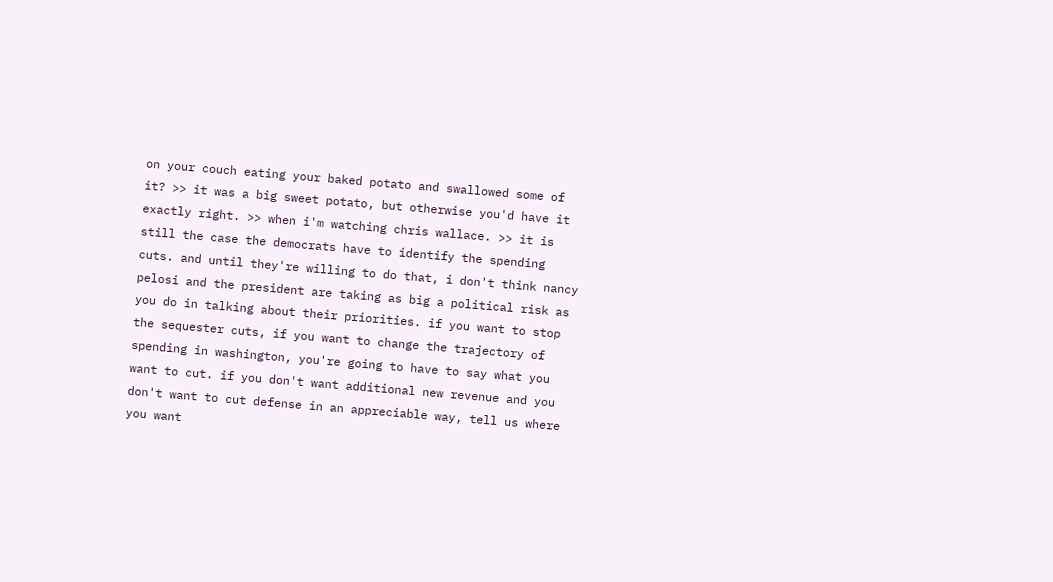on your couch eating your baked potato and swallowed some of it? >> it was a big sweet potato, but otherwise you'd have it exactly right. >> when i'm watching chris wallace. >> it is still the case the democrats have to identify the spending cuts. and until they're willing to do that, i don't think nancy pelosi and the president are taking as big a political risk as you do in talking about their priorities. if you want to stop the sequester cuts, if you want to change the trajectory of spending in washington, you're going to have to say what you want to cut. if you don't want additional new revenue and you don't want to cut defense in an appreciable way, tell us where you want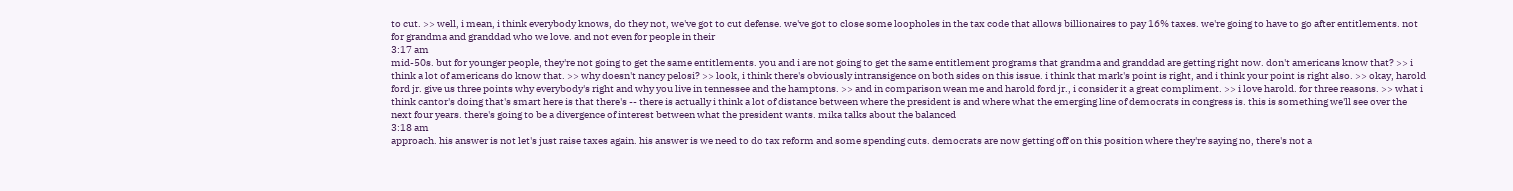to cut. >> well, i mean, i think everybody knows, do they not, we've got to cut defense. we've got to close some loopholes in the tax code that allows billionaires to pay 16% taxes. we're going to have to go after entitlements. not for grandma and granddad who we love. and not even for people in their
3:17 am
mid-50s. but for younger people, they're not going to get the same entitlements. you and i are not going to get the same entitlement programs that grandma and granddad are getting right now. don't americans know that? >> i think a lot of americans do know that. >> why doesn't nancy pelosi? >> look, i think there's obviously intransigence on both sides on this issue. i think that mark's point is right, and i think your point is right also. >> okay, harold ford jr. give us three points why everybody's right and why you live in tennessee and the hamptons. >> and in comparison wean me and harold ford jr., i consider it a great compliment. >> i love harold. for three reasons. >> what i think cantor's doing that's smart here is that there's -- there is actually i think a lot of distance between where the president is and where what the emerging line of democrats in congress is. this is something we'll see over the next four years. there's going to be a divergence of interest between what the president wants. mika talks about the balanced
3:18 am
approach. his answer is not let's just raise taxes again. his answer is we need to do tax reform and some spending cuts. democrats are now getting off on this position where they're saying no, there's not a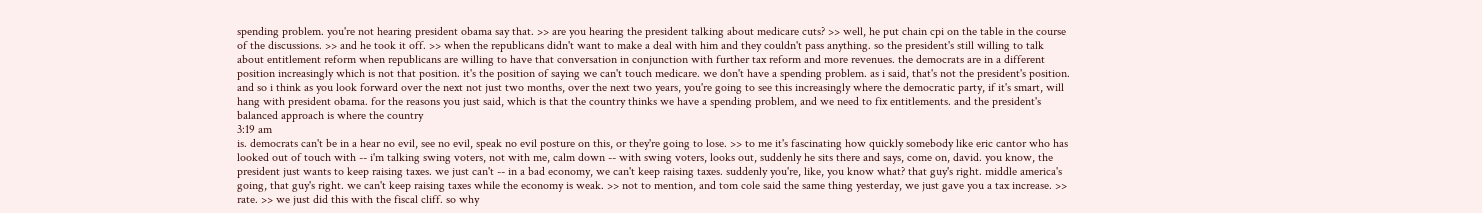spending problem. you're not hearing president obama say that. >> are you hearing the president talking about medicare cuts? >> well, he put chain cpi on the table in the course of the discussions. >> and he took it off. >> when the republicans didn't want to make a deal with him and they couldn't pass anything. so the president's still willing to talk about entitlement reform when republicans are willing to have that conversation in conjunction with further tax reform and more revenues. the democrats are in a different position increasingly which is not that position. it's the position of saying we can't touch medicare. we don't have a spending problem. as i said, that's not the president's position. and so i think as you look forward over the next not just two months, over the next two years, you're going to see this increasingly where the democratic party, if it's smart, will hang with president obama. for the reasons you just said, which is that the country thinks we have a spending problem, and we need to fix entitlements. and the president's balanced approach is where the country
3:19 am
is. democrats can't be in a hear no evil, see no evil, speak no evil posture on this, or they're going to lose. >> to me it's fascinating how quickly somebody like eric cantor who has looked out of touch with -- i'm talking swing voters, not with me, calm down -- with swing voters, looks out, suddenly he sits there and says, come on, david. you know, the president just wants to keep raising taxes. we just can't -- in a bad economy, we can't keep raising taxes. suddenly you're, like, you know what? that guy's right. middle america's going, that guy's right. we can't keep raising taxes while the economy is weak. >> not to mention, and tom cole said the same thing yesterday, we just gave you a tax increase. >> rate. >> we just did this with the fiscal cliff. so why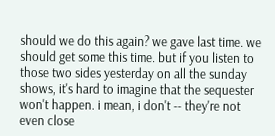should we do this again? we gave last time. we should get some this time. but if you listen to those two sides yesterday on all the sunday shows, it's hard to imagine that the sequester won't happen. i mean, i don't -- they're not even close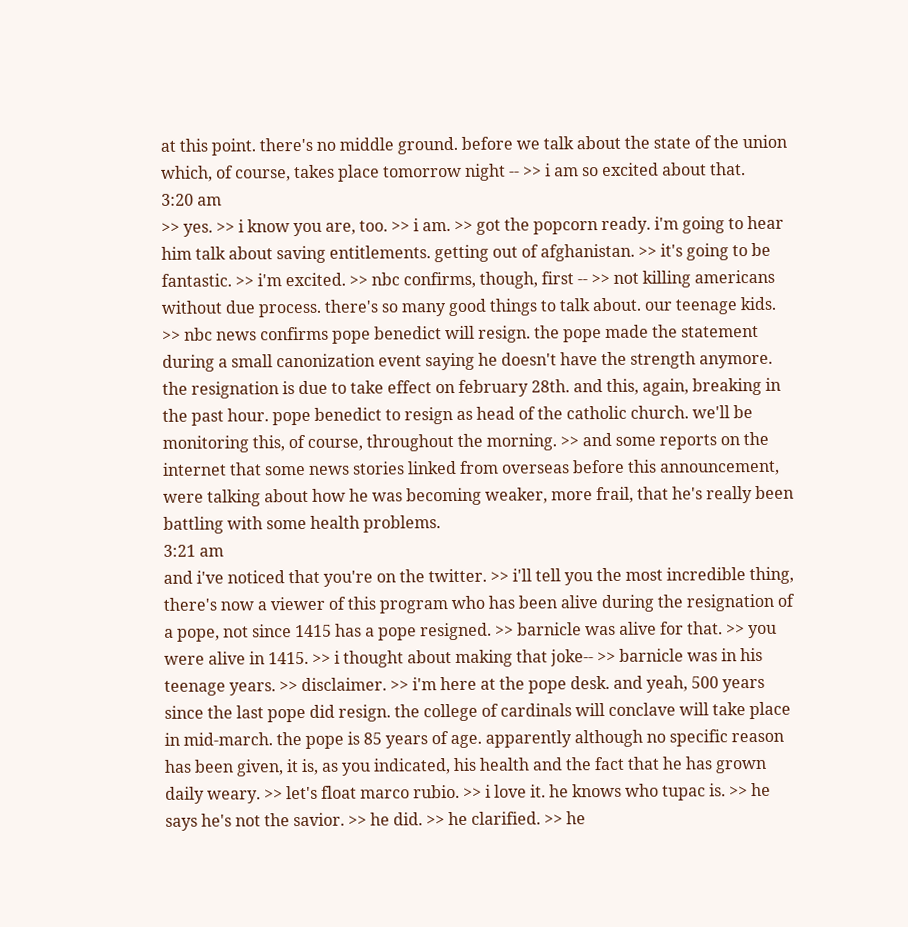at this point. there's no middle ground. before we talk about the state of the union which, of course, takes place tomorrow night -- >> i am so excited about that.
3:20 am
>> yes. >> i know you are, too. >> i am. >> got the popcorn ready. i'm going to hear him talk about saving entitlements. getting out of afghanistan. >> it's going to be fantastic. >> i'm excited. >> nbc confirms, though, first -- >> not killing americans without due process. there's so many good things to talk about. our teenage kids. >> nbc news confirms pope benedict will resign. the pope made the statement during a small canonization event saying he doesn't have the strength anymore. the resignation is due to take effect on february 28th. and this, again, breaking in the past hour. pope benedict to resign as head of the catholic church. we'll be monitoring this, of course, throughout the morning. >> and some reports on the internet that some news stories linked from overseas before this announcement, were talking about how he was becoming weaker, more frail, that he's really been battling with some health problems.
3:21 am
and i've noticed that you're on the twitter. >> i'll tell you the most incredible thing, there's now a viewer of this program who has been alive during the resignation of a pope, not since 1415 has a pope resigned. >> barnicle was alive for that. >> you were alive in 1415. >> i thought about making that joke-- >> barnicle was in his teenage years. >> disclaimer. >> i'm here at the pope desk. and yeah, 500 years since the last pope did resign. the college of cardinals will conclave will take place in mid-march. the pope is 85 years of age. apparently although no specific reason has been given, it is, as you indicated, his health and the fact that he has grown daily weary. >> let's float marco rubio. >> i love it. he knows who tupac is. >> he says he's not the savior. >> he did. >> he clarified. >> he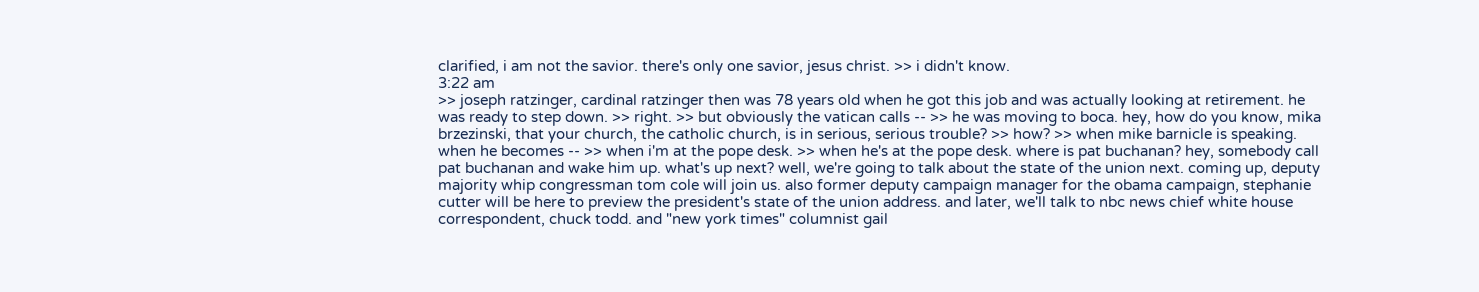clarified, i am not the savior. there's only one savior, jesus christ. >> i didn't know.
3:22 am
>> joseph ratzinger, cardinal ratzinger then was 78 years old when he got this job and was actually looking at retirement. he was ready to step down. >> right. >> but obviously the vatican calls -- >> he was moving to boca. hey, how do you know, mika brzezinski, that your church, the catholic church, is in serious, serious trouble? >> how? >> when mike barnicle is speaking. when he becomes -- >> when i'm at the pope desk. >> when he's at the pope desk. where is pat buchanan? hey, somebody call pat buchanan and wake him up. what's up next? well, we're going to talk about the state of the union next. coming up, deputy majority whip congressman tom cole will join us. also former deputy campaign manager for the obama campaign, stephanie cutter will be here to preview the president's state of the union address. and later, we'll talk to nbc news chief white house correspondent, chuck todd. and "new york times" columnist gail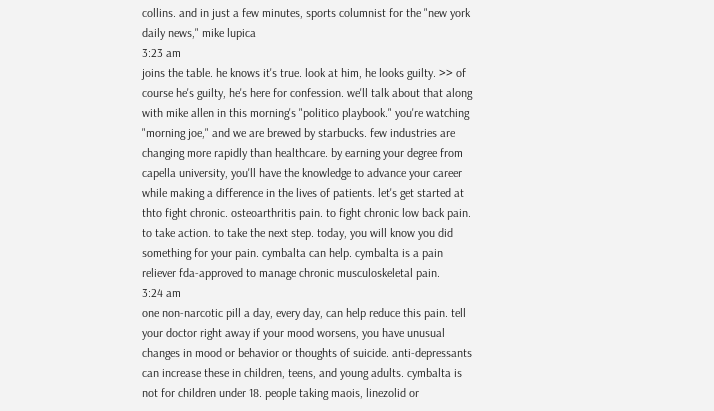collins. and in just a few minutes, sports columnist for the "new york daily news," mike lupica
3:23 am
joins the table. he knows it's true. look at him, he looks guilty. >> of course he's guilty, he's here for confession. we'll talk about that along with mike allen in this morning's "politico playbook." you're watching "morning joe," and we are brewed by starbucks. few industries are changing more rapidly than healthcare. by earning your degree from capella university, you'll have the knowledge to advance your career while making a difference in the lives of patients. let's get started at thto fight chronic. osteoarthritis pain. to fight chronic low back pain. to take action. to take the next step. today, you will know you did something for your pain. cymbalta can help. cymbalta is a pain reliever fda-approved to manage chronic musculoskeletal pain.
3:24 am
one non-narcotic pill a day, every day, can help reduce this pain. tell your doctor right away if your mood worsens, you have unusual changes in mood or behavior or thoughts of suicide. anti-depressants can increase these in children, teens, and young adults. cymbalta is not for children under 18. people taking maois, linezolid or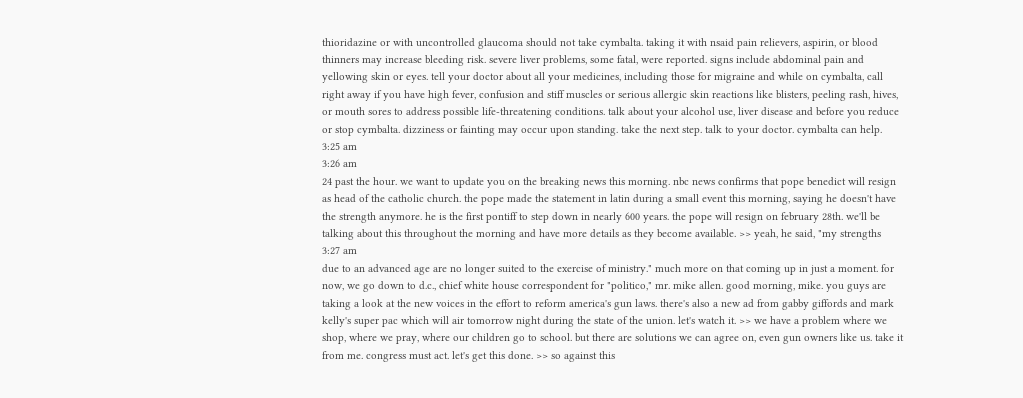thioridazine or with uncontrolled glaucoma should not take cymbalta. taking it with nsaid pain relievers, aspirin, or blood thinners may increase bleeding risk. severe liver problems, some fatal, were reported. signs include abdominal pain and yellowing skin or eyes. tell your doctor about all your medicines, including those for migraine and while on cymbalta, call right away if you have high fever, confusion and stiff muscles or serious allergic skin reactions like blisters, peeling rash, hives, or mouth sores to address possible life-threatening conditions. talk about your alcohol use, liver disease and before you reduce or stop cymbalta. dizziness or fainting may occur upon standing. take the next step. talk to your doctor. cymbalta can help.
3:25 am
3:26 am
24 past the hour. we want to update you on the breaking news this morning. nbc news confirms that pope benedict will resign as head of the catholic church. the pope made the statement in latin during a small event this morning, saying he doesn't have the strength anymore. he is the first pontiff to step down in nearly 600 years. the pope will resign on february 28th. we'll be talking about this throughout the morning and have more details as they become available. >> yeah, he said, "my strengths
3:27 am
due to an advanced age are no longer suited to the exercise of ministry." much more on that coming up in just a moment. for now, we go down to d.c., chief white house correspondent for "politico," mr. mike allen. good morning, mike. you guys are taking a look at the new voices in the effort to reform america's gun laws. there's also a new ad from gabby giffords and mark kelly's super pac which will air tomorrow night during the state of the union. let's watch it. >> we have a problem where we shop, where we pray, where our children go to school. but there are solutions we can agree on, even gun owners like us. take it from me. congress must act. let's get this done. >> so against this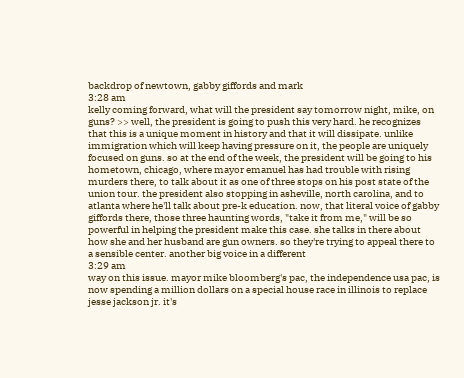backdrop of newtown, gabby giffords and mark
3:28 am
kelly coming forward, what will the president say tomorrow night, mike, on guns? >> well, the president is going to push this very hard. he recognizes that this is a unique moment in history and that it will dissipate. unlike immigration which will keep having pressure on it, the people are uniquely focused on guns. so at the end of the week, the president will be going to his hometown, chicago, where mayor emanuel has had trouble with rising murders there, to talk about it as one of three stops on his post state of the union tour. the president also stopping in asheville, north carolina, and to atlanta where he'll talk about pre-k education. now, that literal voice of gabby giffords there, those three haunting words, "take it from me," will be so powerful in helping the president make this case. she talks in there about how she and her husband are gun owners. so they're trying to appeal there to a sensible center. another big voice in a different
3:29 am
way on this issue. mayor mike bloomberg's pac, the independence usa pac, is now spending a million dollars on a special house race in illinois to replace jesse jackson jr. it's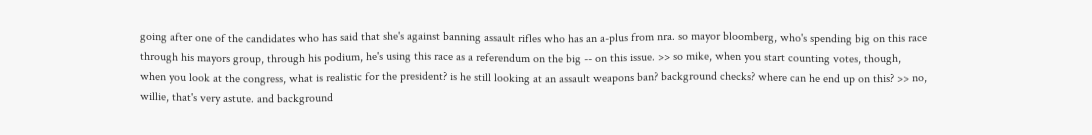going after one of the candidates who has said that she's against banning assault rifles who has an a-plus from nra. so mayor bloomberg, who's spending big on this race through his mayors group, through his podium, he's using this race as a referendum on the big -- on this issue. >> so mike, when you start counting votes, though, when you look at the congress, what is realistic for the president? is he still looking at an assault weapons ban? background checks? where can he end up on this? >> no, willie, that's very astute. and background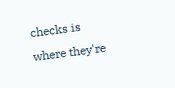checks is where they're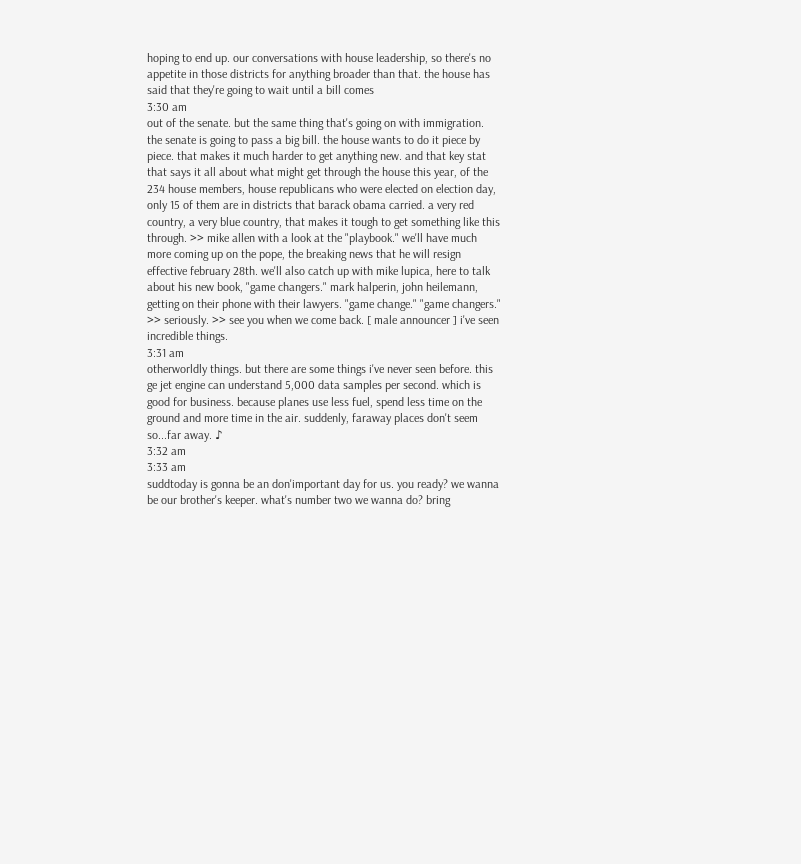hoping to end up. our conversations with house leadership, so there's no appetite in those districts for anything broader than that. the house has said that they're going to wait until a bill comes
3:30 am
out of the senate. but the same thing that's going on with immigration. the senate is going to pass a big bill. the house wants to do it piece by piece. that makes it much harder to get anything new. and that key stat that says it all about what might get through the house this year, of the 234 house members, house republicans who were elected on election day, only 15 of them are in districts that barack obama carried. a very red country, a very blue country, that makes it tough to get something like this through. >> mike allen with a look at the "playbook." we'll have much more coming up on the pope, the breaking news that he will resign effective february 28th. we'll also catch up with mike lupica, here to talk about his new book, "game changers." mark halperin, john heilemann, getting on their phone with their lawyers. "game change." "game changers." >> seriously. >> see you when we come back. [ male announcer ] i've seen incredible things.
3:31 am
otherworldly things. but there are some things i've never seen before. this ge jet engine can understand 5,000 data samples per second. which is good for business. because planes use less fuel, spend less time on the ground and more time in the air. suddenly, faraway places don't seem so...far away. ♪
3:32 am
3:33 am
suddtoday is gonna be an don'important day for us. you ready? we wanna be our brother's keeper. what's number two we wanna do? bring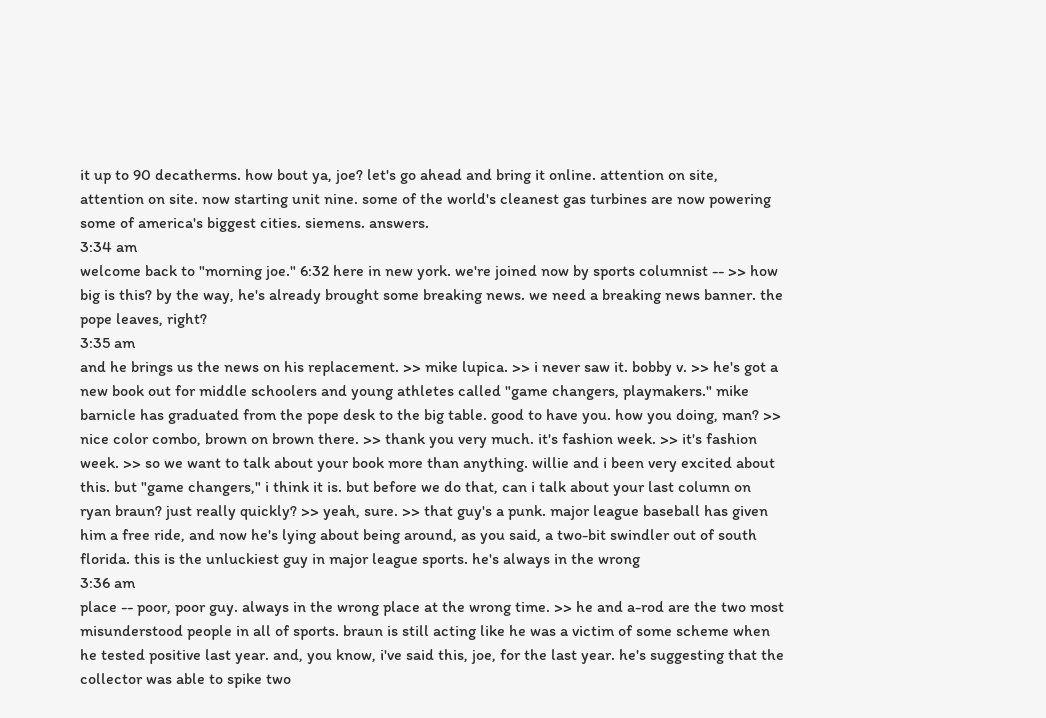it up to 90 decatherms. how bout ya, joe? let's go ahead and bring it online. attention on site, attention on site. now starting unit nine. some of the world's cleanest gas turbines are now powering some of america's biggest cities. siemens. answers.
3:34 am
welcome back to "morning joe." 6:32 here in new york. we're joined now by sports columnist -- >> how big is this? by the way, he's already brought some breaking news. we need a breaking news banner. the pope leaves, right?
3:35 am
and he brings us the news on his replacement. >> mike lupica. >> i never saw it. bobby v. >> he's got a new book out for middle schoolers and young athletes called "game changers, playmakers." mike barnicle has graduated from the pope desk to the big table. good to have you. how you doing, man? >> nice color combo, brown on brown there. >> thank you very much. it's fashion week. >> it's fashion week. >> so we want to talk about your book more than anything. willie and i been very excited about this. but "game changers," i think it is. but before we do that, can i talk about your last column on ryan braun? just really quickly? >> yeah, sure. >> that guy's a punk. major league baseball has given him a free ride, and now he's lying about being around, as you said, a two-bit swindler out of south florida. this is the unluckiest guy in major league sports. he's always in the wrong
3:36 am
place -- poor, poor guy. always in the wrong place at the wrong time. >> he and a-rod are the two most misunderstood people in all of sports. braun is still acting like he was a victim of some scheme when he tested positive last year. and, you know, i've said this, joe, for the last year. he's suggesting that the collector was able to spike two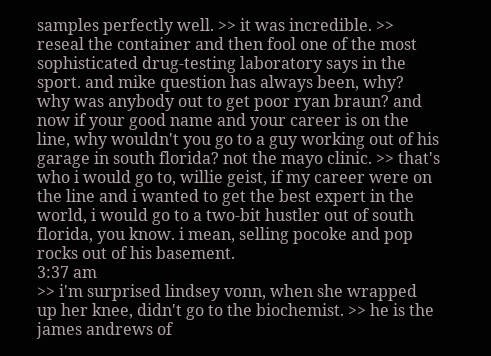samples perfectly well. >> it was incredible. >> reseal the container and then fool one of the most sophisticated drug-testing laboratory says in the sport. and mike question has always been, why? why was anybody out to get poor ryan braun? and now if your good name and your career is on the line, why wouldn't you go to a guy working out of his garage in south florida? not the mayo clinic. >> that's who i would go to, willie geist, if my career were on the line and i wanted to get the best expert in the world, i would go to a two-bit hustler out of south florida, you know. i mean, selling pocoke and pop rocks out of his basement.
3:37 am
>> i'm surprised lindsey vonn, when she wrapped up her knee, didn't go to the biochemist. >> he is the james andrews of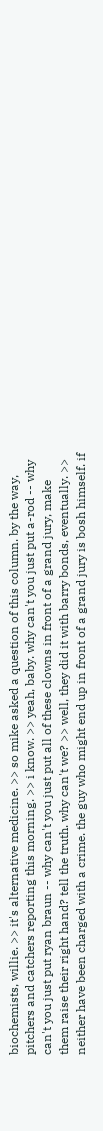biochemists, willie. >> it's alternative medicine. >> so mike asked a question of this column. by the way, pitchers and catchers reporting this morning. >> i know. >> yeah, baby. why can't you just put a-rod -- why can't you just put ryan braun -- why can't you just put all of these clowns in front of a grand jury, make them raise their right hand? tell the truth. why can't we? >> well, they did it with barry bonds, eventually. >> neither have been charged with a crime. the guy who might end up in front of a grand jury is bosh himself. if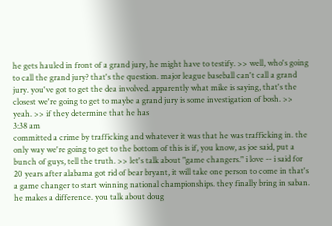he gets hauled in front of a grand jury, he might have to testify. >> well, who's going to call the grand jury? that's the question. major league baseball can't call a grand jury. you've got to get the dea involved. apparently what mike is saying, that's the closest we're going to get to maybe a grand jury is some investigation of bosh. >> yeah. >> if they determine that he has
3:38 am
committed a crime by trafficking and whatever it was that he was trafficking in. the only way we're going to get to the bottom of this is if, you know, as joe said, put a bunch of guys, tell the truth. >> let's talk about "game changers." i love -- i said for 20 years after alabama got rid of bear bryant, it will take one person to come in that's a game changer to start winning national championships. they finally bring in saban. he makes a difference. you talk about doug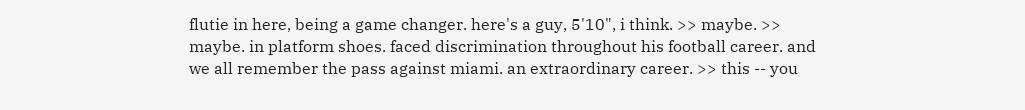flutie in here, being a game changer. here's a guy, 5'10", i think. >> maybe. >> maybe. in platform shoes. faced discrimination throughout his football career. and we all remember the pass against miami. an extraordinary career. >> this -- you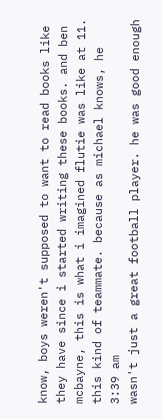know, boys weren't supposed to want to read books like they have since i started writing these books. and ben mcbayne, this is what i imagined flutie was like at 11. this kind of teammate. because as michael knows, he
3:39 am
wasn't just a great football player. he was good enough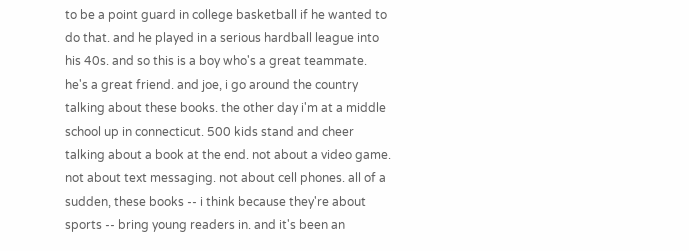to be a point guard in college basketball if he wanted to do that. and he played in a serious hardball league into his 40s. and so this is a boy who's a great teammate. he's a great friend. and joe, i go around the country talking about these books. the other day i'm at a middle school up in connecticut. 500 kids stand and cheer talking about a book at the end. not about a video game. not about text messaging. not about cell phones. all of a sudden, these books -- i think because they're about sports -- bring young readers in. and it's been an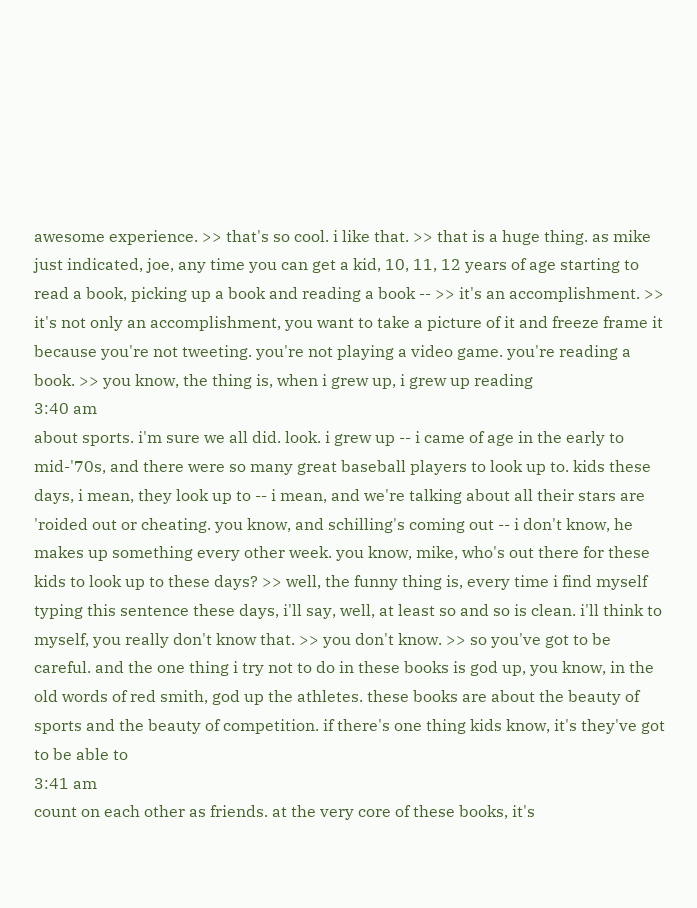awesome experience. >> that's so cool. i like that. >> that is a huge thing. as mike just indicated, joe, any time you can get a kid, 10, 11, 12 years of age starting to read a book, picking up a book and reading a book -- >> it's an accomplishment. >> it's not only an accomplishment, you want to take a picture of it and freeze frame it because you're not tweeting. you're not playing a video game. you're reading a book. >> you know, the thing is, when i grew up, i grew up reading
3:40 am
about sports. i'm sure we all did. look. i grew up -- i came of age in the early to mid-'70s, and there were so many great baseball players to look up to. kids these days, i mean, they look up to -- i mean, and we're talking about all their stars are 'roided out or cheating. you know, and schilling's coming out -- i don't know, he makes up something every other week. you know, mike, who's out there for these kids to look up to these days? >> well, the funny thing is, every time i find myself typing this sentence these days, i'll say, well, at least so and so is clean. i'll think to myself, you really don't know that. >> you don't know. >> so you've got to be careful. and the one thing i try not to do in these books is god up, you know, in the old words of red smith, god up the athletes. these books are about the beauty of sports and the beauty of competition. if there's one thing kids know, it's they've got to be able to
3:41 am
count on each other as friends. at the very core of these books, it's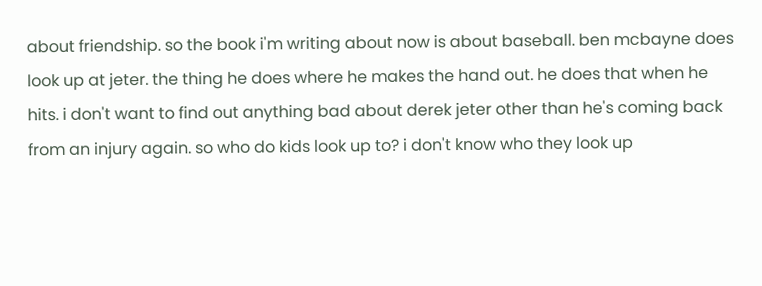about friendship. so the book i'm writing about now is about baseball. ben mcbayne does look up at jeter. the thing he does where he makes the hand out. he does that when he hits. i don't want to find out anything bad about derek jeter other than he's coming back from an injury again. so who do kids look up to? i don't know who they look up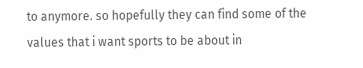to anymore. so hopefully they can find some of the values that i want sports to be about in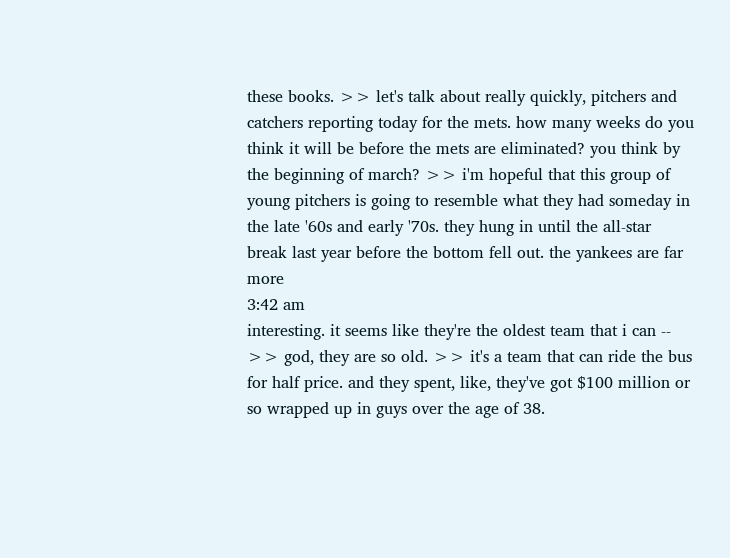these books. >> let's talk about really quickly, pitchers and catchers reporting today for the mets. how many weeks do you think it will be before the mets are eliminated? you think by the beginning of march? >> i'm hopeful that this group of young pitchers is going to resemble what they had someday in the late '60s and early '70s. they hung in until the all-star break last year before the bottom fell out. the yankees are far more
3:42 am
interesting. it seems like they're the oldest team that i can -- >> god, they are so old. >> it's a team that can ride the bus for half price. and they spent, like, they've got $100 million or so wrapped up in guys over the age of 38.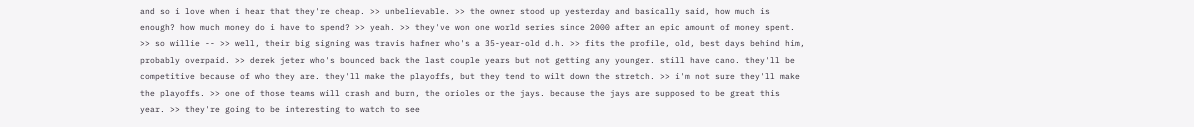and so i love when i hear that they're cheap. >> unbelievable. >> the owner stood up yesterday and basically said, how much is enough? how much money do i have to spend? >> yeah. >> they've won one world series since 2000 after an epic amount of money spent. >> so willie -- >> well, their big signing was travis hafner who's a 35-year-old d.h. >> fits the profile, old, best days behind him, probably overpaid. >> derek jeter who's bounced back the last couple years but not getting any younger. still have cano. they'll be competitive because of who they are. they'll make the playoffs, but they tend to wilt down the stretch. >> i'm not sure they'll make the playoffs. >> one of those teams will crash and burn, the orioles or the jays. because the jays are supposed to be great this year. >> they're going to be interesting to watch to see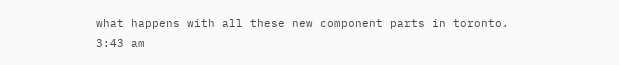what happens with all these new component parts in toronto.
3:43 am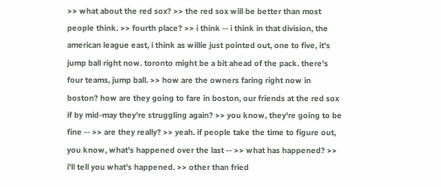>> what about the red sox? >> the red sox will be better than most people think. >> fourth place? >> i think -- i think in that division, the american league east, i think as willie just pointed out, one to five, it's jump ball right now. toronto might be a bit ahead of the pack. there's four teams, jump ball. >> how are the owners faring right now in boston? how are they going to fare in boston, our friends at the red sox if by mid-may they're struggling again? >> you know, they're going to be fine -- >> are they really? >> yeah. if people take the time to figure out, you know, what's happened over the last -- >> what has happened? >> i'll tell you what's happened. >> other than fried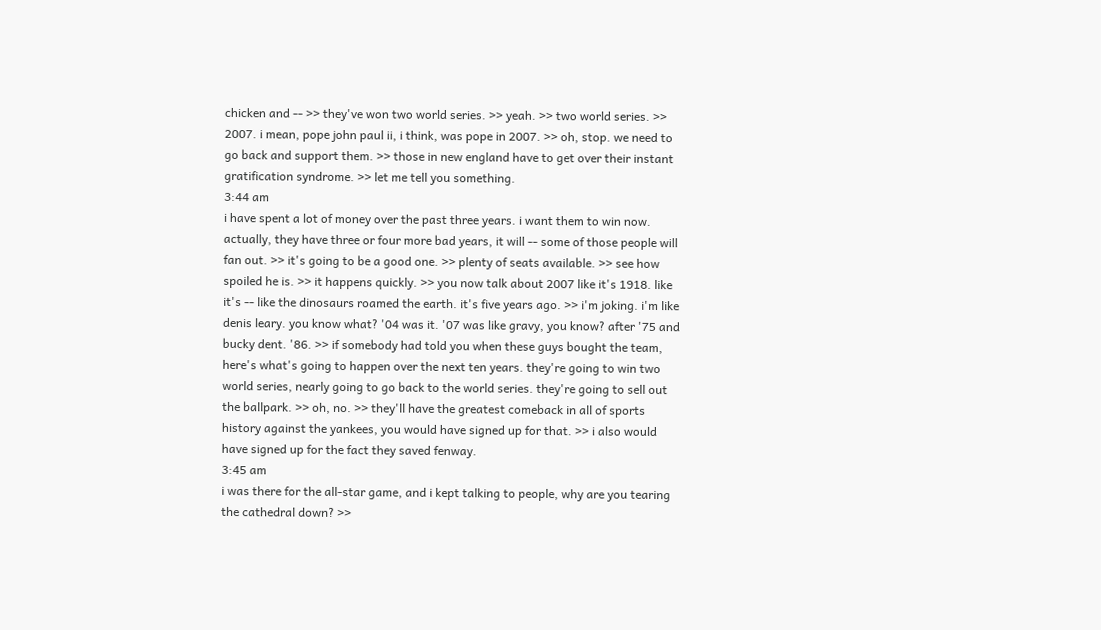chicken and -- >> they've won two world series. >> yeah. >> two world series. >> 2007. i mean, pope john paul ii, i think, was pope in 2007. >> oh, stop. we need to go back and support them. >> those in new england have to get over their instant gratification syndrome. >> let me tell you something.
3:44 am
i have spent a lot of money over the past three years. i want them to win now. actually, they have three or four more bad years, it will -- some of those people will fan out. >> it's going to be a good one. >> plenty of seats available. >> see how spoiled he is. >> it happens quickly. >> you now talk about 2007 like it's 1918. like it's -- like the dinosaurs roamed the earth. it's five years ago. >> i'm joking. i'm like denis leary. you know what? '04 was it. '07 was like gravy, you know? after '75 and bucky dent. '86. >> if somebody had told you when these guys bought the team, here's what's going to happen over the next ten years. they're going to win two world series, nearly going to go back to the world series. they're going to sell out the ballpark. >> oh, no. >> they'll have the greatest comeback in all of sports history against the yankees, you would have signed up for that. >> i also would have signed up for the fact they saved fenway.
3:45 am
i was there for the all-star game, and i kept talking to people, why are you tearing the cathedral down? >>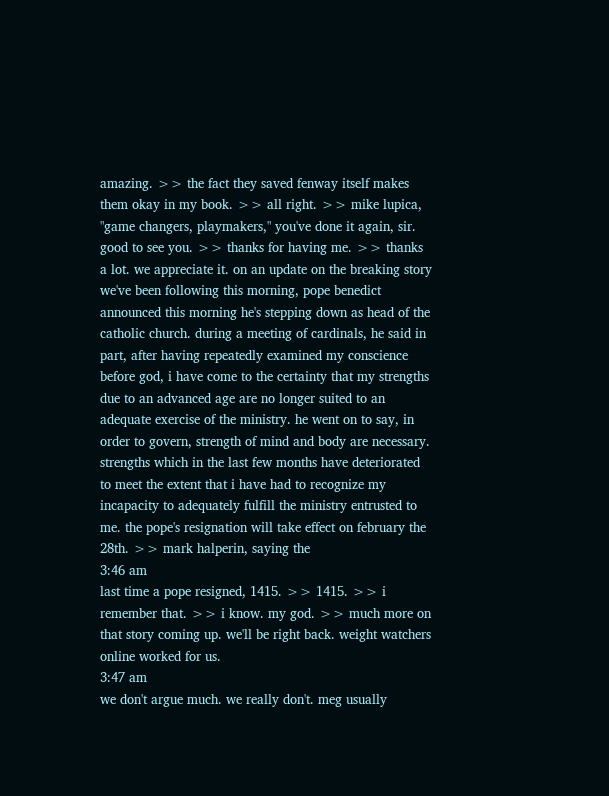amazing. >> the fact they saved fenway itself makes them okay in my book. >> all right. >> mike lupica, "game changers, playmakers," you've done it again, sir. good to see you. >> thanks for having me. >> thanks a lot. we appreciate it. on an update on the breaking story we've been following this morning, pope benedict announced this morning he's stepping down as head of the catholic church. during a meeting of cardinals, he said in part, after having repeatedly examined my conscience before god, i have come to the certainty that my strengths due to an advanced age are no longer suited to an adequate exercise of the ministry. he went on to say, in order to govern, strength of mind and body are necessary. strengths which in the last few months have deteriorated to meet the extent that i have had to recognize my incapacity to adequately fulfill the ministry entrusted to me. the pope's resignation will take effect on february the 28th. >> mark halperin, saying the
3:46 am
last time a pope resigned, 1415. >> 1415. >> i remember that. >> i know. my god. >> much more on that story coming up. we'll be right back. weight watchers online worked for us.
3:47 am
we don't argue much. we really don't. meg usually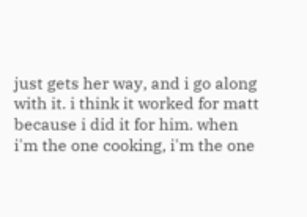just gets her way, and i go along with it. i think it worked for matt because i did it for him. when i'm the one cooking, i'm the one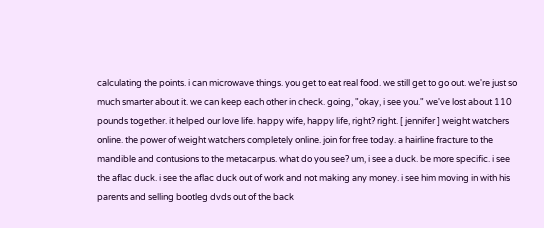calculating the points. i can microwave things. you get to eat real food. we still get to go out. we're just so much smarter about it. we can keep each other in check. going, "okay, i see you." we've lost about 110 pounds together. it helped our love life. happy wife, happy life, right? right. [ jennifer ] weight watchers online. the power of weight watchers completely online. join for free today. a hairline fracture to the mandible and contusions to the metacarpus. what do you see? um, i see a duck. be more specific. i see the aflac duck. i see the aflac duck out of work and not making any money. i see him moving in with his parents and selling bootleg dvds out of the back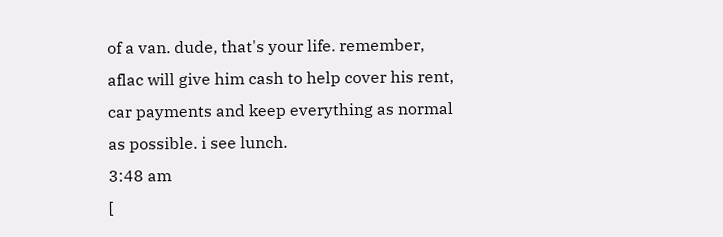of a van. dude, that's your life. remember, aflac will give him cash to help cover his rent, car payments and keep everything as normal as possible. i see lunch.
3:48 am
[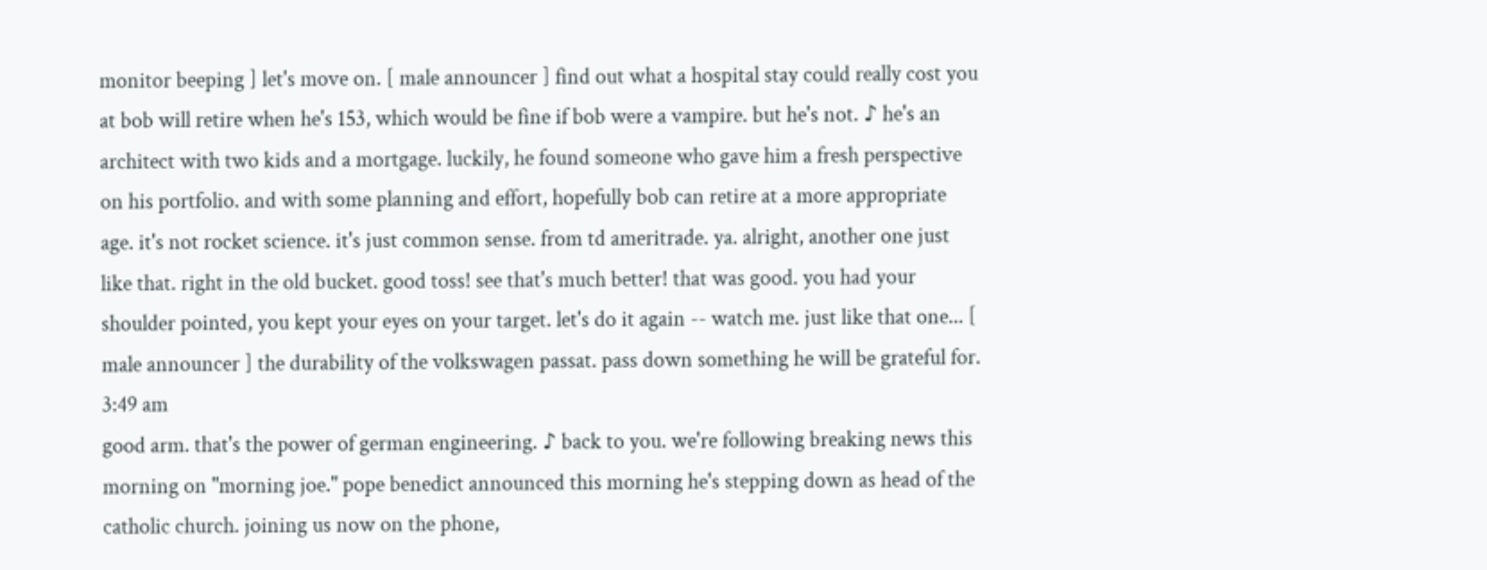monitor beeping ] let's move on. [ male announcer ] find out what a hospital stay could really cost you at bob will retire when he's 153, which would be fine if bob were a vampire. but he's not. ♪ he's an architect with two kids and a mortgage. luckily, he found someone who gave him a fresh perspective on his portfolio. and with some planning and effort, hopefully bob can retire at a more appropriate age. it's not rocket science. it's just common sense. from td ameritrade. ya. alright, another one just like that. right in the old bucket. good toss! see that's much better! that was good. you had your shoulder pointed, you kept your eyes on your target. let's do it again -- watch me. just like that one... [ male announcer ] the durability of the volkswagen passat. pass down something he will be grateful for.
3:49 am
good arm. that's the power of german engineering. ♪ back to you. we're following breaking news this morning on "morning joe." pope benedict announced this morning he's stepping down as head of the catholic church. joining us now on the phone,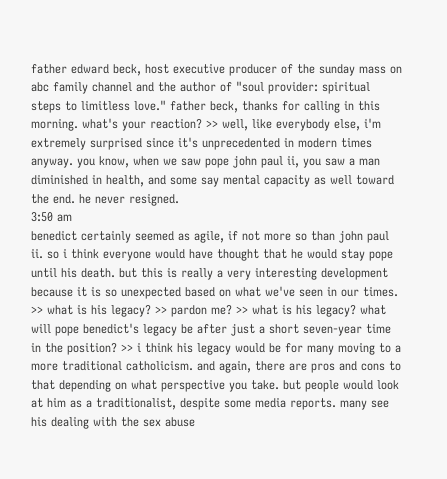father edward beck, host executive producer of the sunday mass on abc family channel and the author of "soul provider: spiritual steps to limitless love." father beck, thanks for calling in this morning. what's your reaction? >> well, like everybody else, i'm extremely surprised since it's unprecedented in modern times anyway. you know, when we saw pope john paul ii, you saw a man diminished in health, and some say mental capacity as well toward the end. he never resigned.
3:50 am
benedict certainly seemed as agile, if not more so than john paul ii. so i think everyone would have thought that he would stay pope until his death. but this is really a very interesting development because it is so unexpected based on what we've seen in our times. >> what is his legacy? >> pardon me? >> what is his legacy? what will pope benedict's legacy be after just a short seven-year time in the position? >> i think his legacy would be for many moving to a more traditional catholicism. and again, there are pros and cons to that depending on what perspective you take. but people would look at him as a traditionalist, despite some media reports. many see his dealing with the sex abuse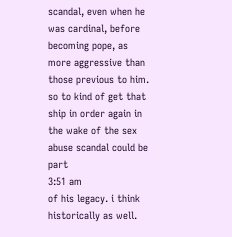scandal, even when he was cardinal, before becoming pope, as more aggressive than those previous to him. so to kind of get that ship in order again in the wake of the sex abuse scandal could be part
3:51 am
of his legacy. i think historically as well.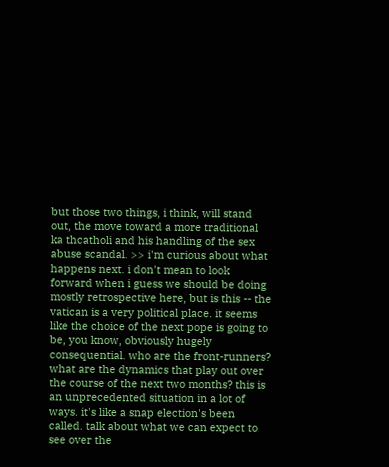but those two things, i think, will stand out, the move toward a more traditional ka thcatholi and his handling of the sex abuse scandal. >> i'm curious about what happens next. i don't mean to look forward when i guess we should be doing mostly retrospective here, but is this -- the vatican is a very political place. it seems like the choice of the next pope is going to be, you know, obviously hugely consequential. who are the front-runners? what are the dynamics that play out over the course of the next two months? this is an unprecedented situation in a lot of ways. it's like a snap election's been called. talk about what we can expect to see over the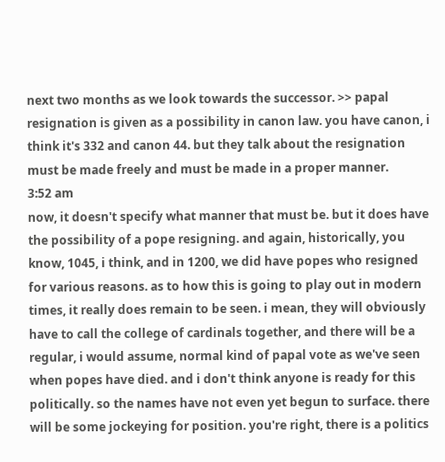next two months as we look towards the successor. >> papal resignation is given as a possibility in canon law. you have canon, i think it's 332 and canon 44. but they talk about the resignation must be made freely and must be made in a proper manner.
3:52 am
now, it doesn't specify what manner that must be. but it does have the possibility of a pope resigning. and again, historically, you know, 1045, i think, and in 1200, we did have popes who resigned for various reasons. as to how this is going to play out in modern times, it really does remain to be seen. i mean, they will obviously have to call the college of cardinals together, and there will be a regular, i would assume, normal kind of papal vote as we've seen when popes have died. and i don't think anyone is ready for this politically. so the names have not even yet begun to surface. there will be some jockeying for position. you're right, there is a politics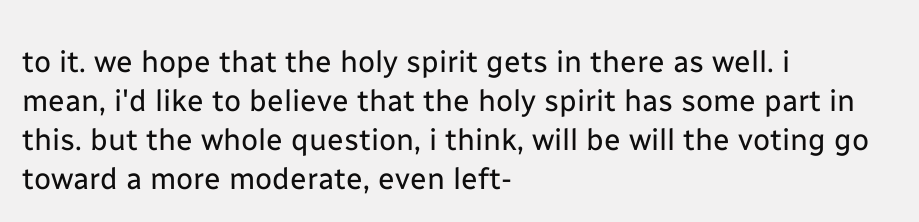to it. we hope that the holy spirit gets in there as well. i mean, i'd like to believe that the holy spirit has some part in this. but the whole question, i think, will be will the voting go toward a more moderate, even left-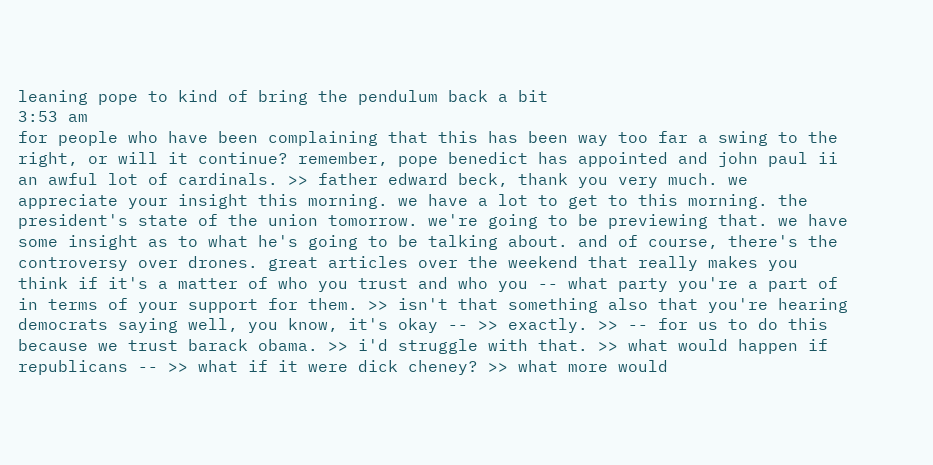leaning pope to kind of bring the pendulum back a bit
3:53 am
for people who have been complaining that this has been way too far a swing to the right, or will it continue? remember, pope benedict has appointed and john paul ii an awful lot of cardinals. >> father edward beck, thank you very much. we appreciate your insight this morning. we have a lot to get to this morning. the president's state of the union tomorrow. we're going to be previewing that. we have some insight as to what he's going to be talking about. and of course, there's the controversy over drones. great articles over the weekend that really makes you think if it's a matter of who you trust and who you -- what party you're a part of in terms of your support for them. >> isn't that something also that you're hearing democrats saying well, you know, it's okay -- >> exactly. >> -- for us to do this because we trust barack obama. >> i'd struggle with that. >> what would happen if republicans -- >> what if it were dick cheney? >> what more would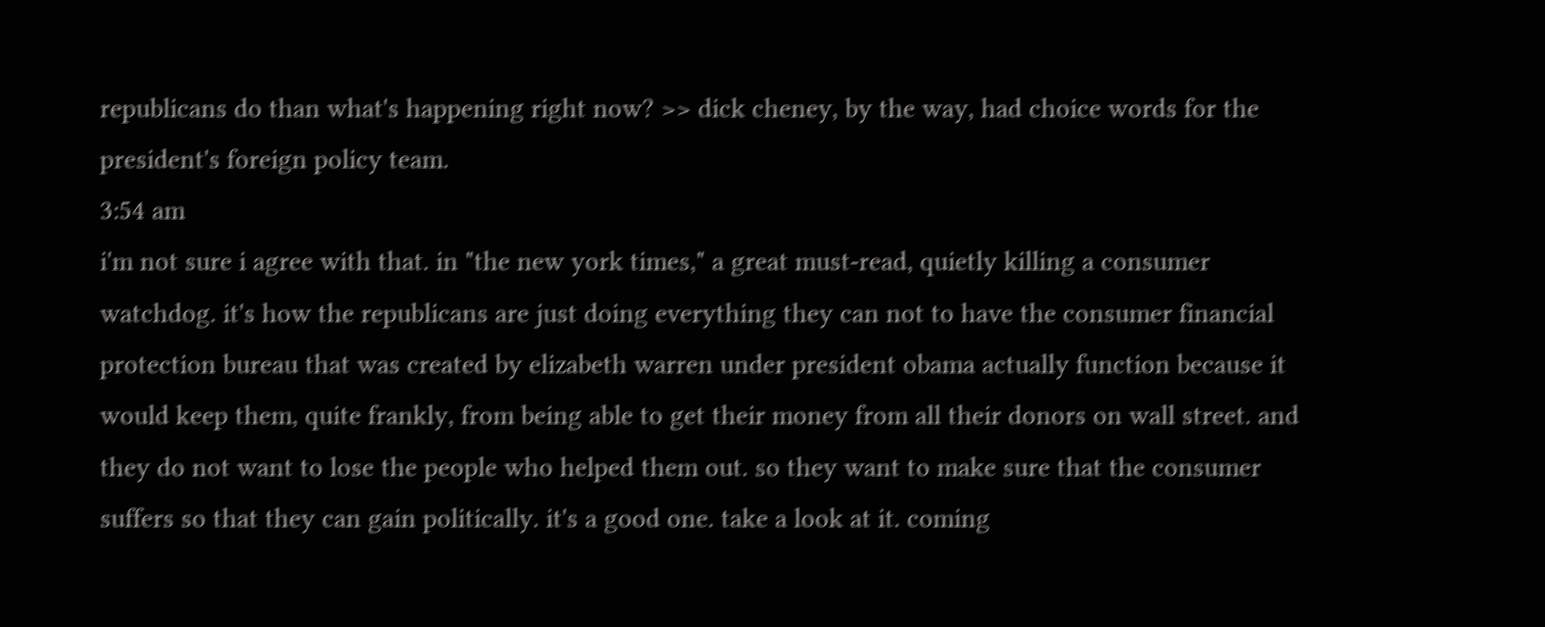republicans do than what's happening right now? >> dick cheney, by the way, had choice words for the president's foreign policy team.
3:54 am
i'm not sure i agree with that. in "the new york times," a great must-read, quietly killing a consumer watchdog. it's how the republicans are just doing everything they can not to have the consumer financial protection bureau that was created by elizabeth warren under president obama actually function because it would keep them, quite frankly, from being able to get their money from all their donors on wall street. and they do not want to lose the people who helped them out. so they want to make sure that the consumer suffers so that they can gain politically. it's a good one. take a look at it. coming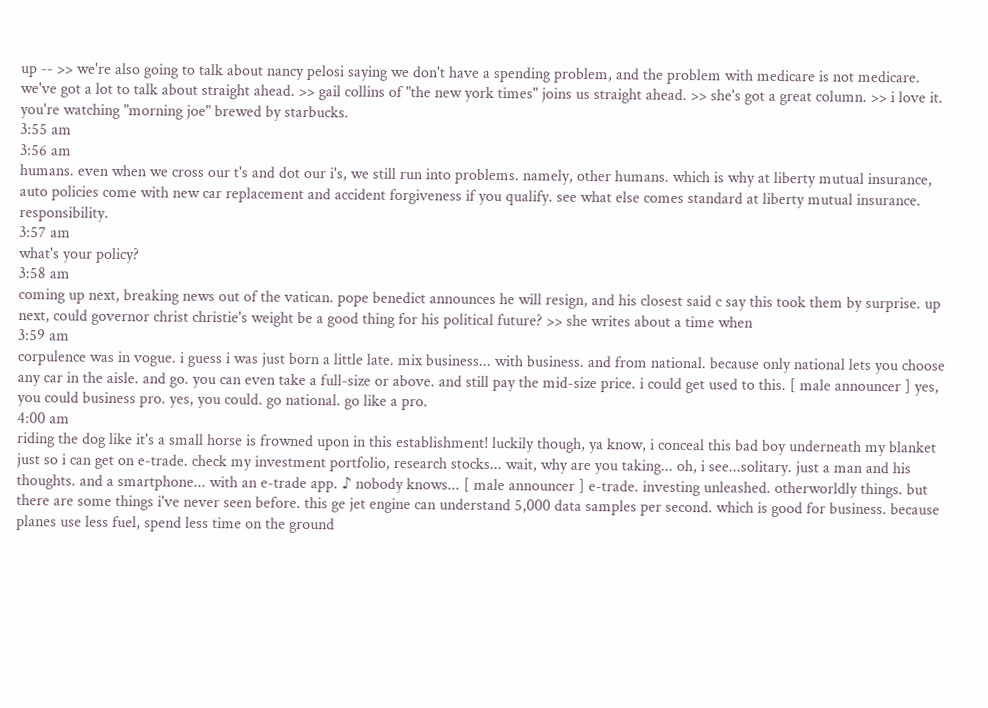up -- >> we're also going to talk about nancy pelosi saying we don't have a spending problem, and the problem with medicare is not medicare. we've got a lot to talk about straight ahead. >> gail collins of "the new york times" joins us straight ahead. >> she's got a great column. >> i love it. you're watching "morning joe" brewed by starbucks.
3:55 am
3:56 am
humans. even when we cross our t's and dot our i's, we still run into problems. namely, other humans. which is why at liberty mutual insurance, auto policies come with new car replacement and accident forgiveness if you qualify. see what else comes standard at liberty mutual insurance. responsibility.
3:57 am
what's your policy?
3:58 am
coming up next, breaking news out of the vatican. pope benedict announces he will resign, and his closest said c say this took them by surprise. up next, could governor christ christie's weight be a good thing for his political future? >> she writes about a time when
3:59 am
corpulence was in vogue. i guess i was just born a little late. mix business... with business. and from national. because only national lets you choose any car in the aisle. and go. you can even take a full-size or above. and still pay the mid-size price. i could get used to this. [ male announcer ] yes, you could business pro. yes, you could. go national. go like a pro.
4:00 am
riding the dog like it's a small horse is frowned upon in this establishment! luckily though, ya know, i conceal this bad boy underneath my blanket just so i can get on e-trade. check my investment portfolio, research stocks... wait, why are you taking... oh, i see...solitary. just a man and his thoughts. and a smartphone... with an e-trade app. ♪ nobody knows... [ male announcer ] e-trade. investing unleashed. otherworldly things. but there are some things i've never seen before. this ge jet engine can understand 5,000 data samples per second. which is good for business. because planes use less fuel, spend less time on the ground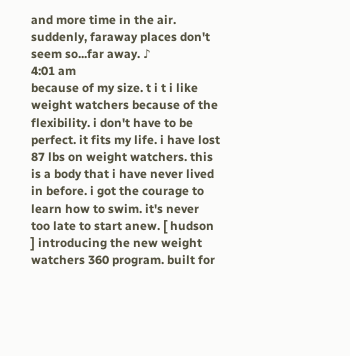and more time in the air. suddenly, faraway places don't seem so...far away. ♪
4:01 am
because of my size. t i t i like weight watchers because of the flexibility. i don't have to be perfect. it fits my life. i have lost 87 lbs on weight watchers. this is a body that i have never lived in before. i got the courage to learn how to swim. it's never too late to start anew. [ hudson ] introducing the new weight watchers 360 program. built for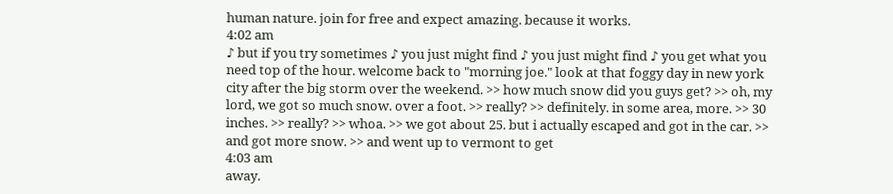human nature. join for free and expect amazing. because it works.
4:02 am
♪ but if you try sometimes ♪ you just might find ♪ you just might find ♪ you get what you need top of the hour. welcome back to "morning joe." look at that foggy day in new york city after the big storm over the weekend. >> how much snow did you guys get? >> oh, my lord, we got so much snow. over a foot. >> really? >> definitely. in some area, more. >> 30 inches. >> really? >> whoa. >> we got about 25. but i actually escaped and got in the car. >> and got more snow. >> and went up to vermont to get
4:03 am
away.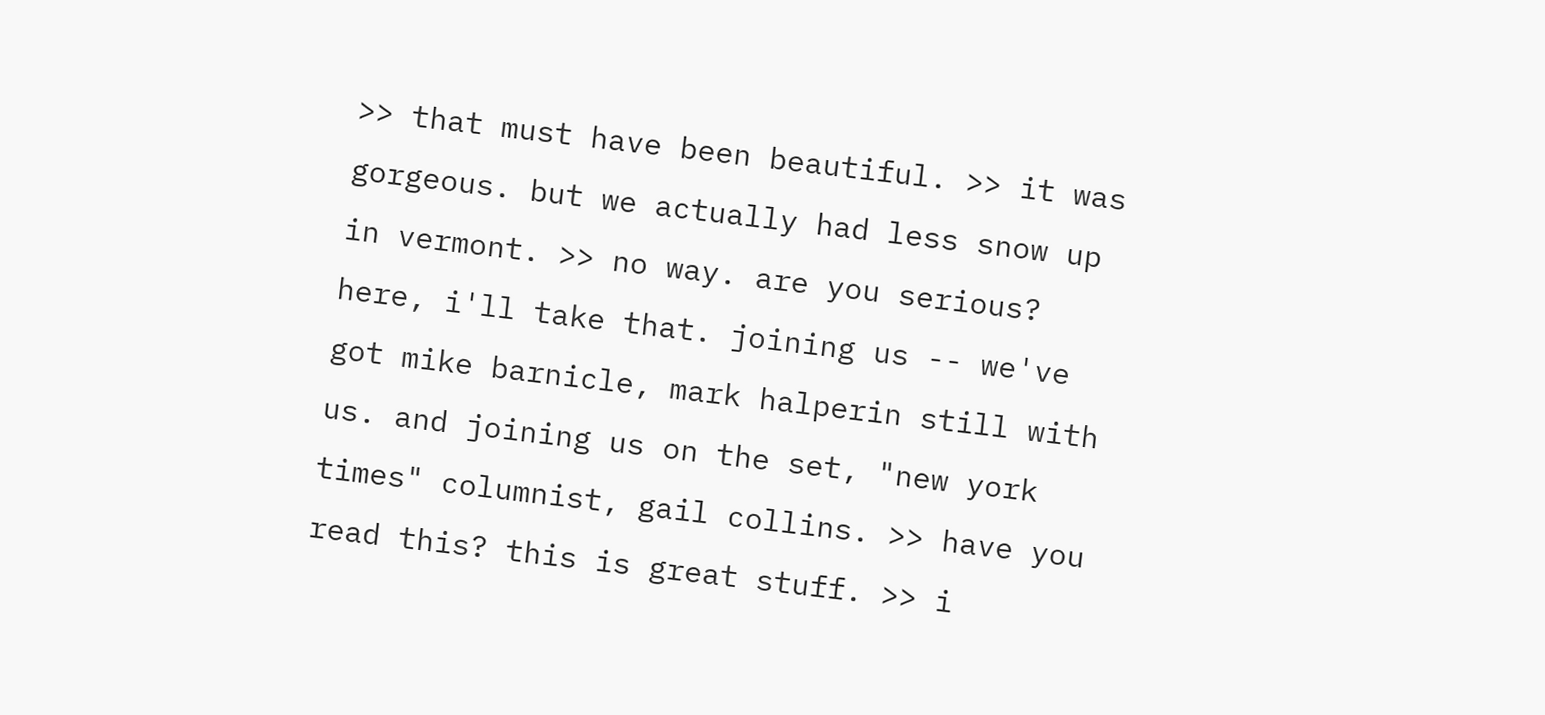>> that must have been beautiful. >> it was gorgeous. but we actually had less snow up in vermont. >> no way. are you serious? here, i'll take that. joining us -- we've got mike barnicle, mark halperin still with us. and joining us on the set, "new york times" columnist, gail collins. >> have you read this? this is great stuff. >> i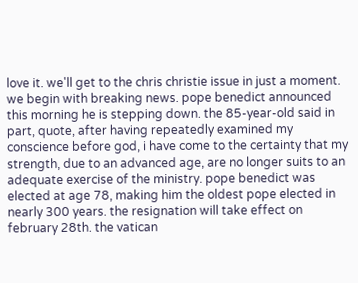love it. we'll get to the chris christie issue in just a moment. we begin with breaking news. pope benedict announced this morning he is stepping down. the 85-year-old said in part, quote, after having repeatedly examined my conscience before god, i have come to the certainty that my strength, due to an advanced age, are no longer suits to an adequate exercise of the ministry. pope benedict was elected at age 78, making him the oldest pope elected in nearly 300 years. the resignation will take effect on february 28th. the vatican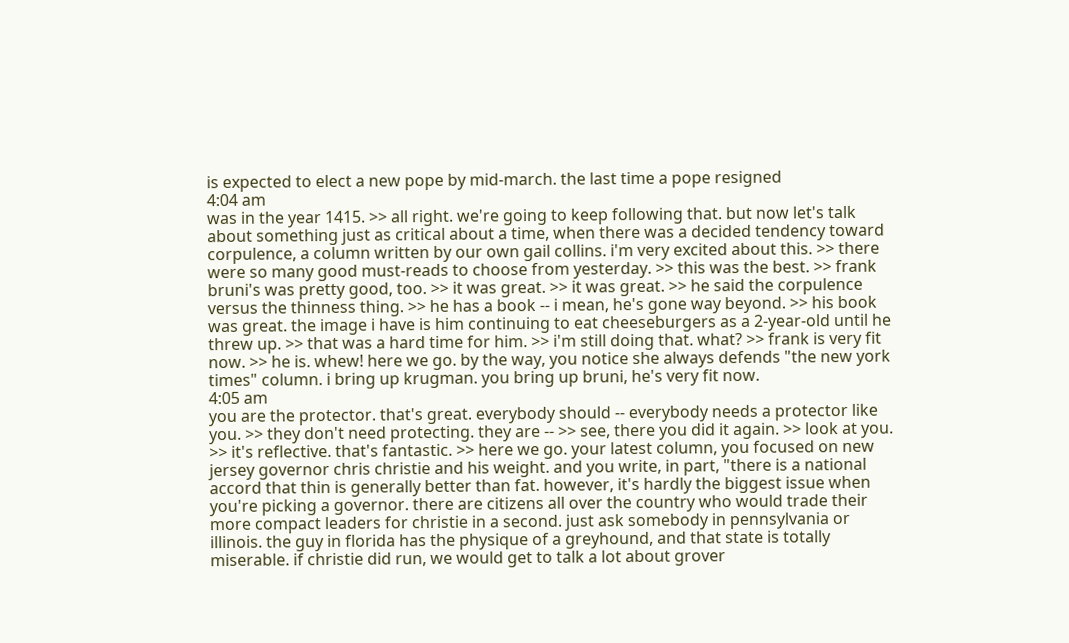is expected to elect a new pope by mid-march. the last time a pope resigned
4:04 am
was in the year 1415. >> all right. we're going to keep following that. but now let's talk about something just as critical about a time, when there was a decided tendency toward corpulence, a column written by our own gail collins. i'm very excited about this. >> there were so many good must-reads to choose from yesterday. >> this was the best. >> frank bruni's was pretty good, too. >> it was great. >> it was great. >> he said the corpulence versus the thinness thing. >> he has a book -- i mean, he's gone way beyond. >> his book was great. the image i have is him continuing to eat cheeseburgers as a 2-year-old until he threw up. >> that was a hard time for him. >> i'm still doing that. what? >> frank is very fit now. >> he is. whew! here we go. by the way, you notice she always defends "the new york times" column. i bring up krugman. you bring up bruni, he's very fit now.
4:05 am
you are the protector. that's great. everybody should -- everybody needs a protector like you. >> they don't need protecting. they are -- >> see, there you did it again. >> look at you. >> it's reflective. that's fantastic. >> here we go. your latest column, you focused on new jersey governor chris christie and his weight. and you write, in part, "there is a national accord that thin is generally better than fat. however, it's hardly the biggest issue when you're picking a governor. there are citizens all over the country who would trade their more compact leaders for christie in a second. just ask somebody in pennsylvania or illinois. the guy in florida has the physique of a greyhound, and that state is totally miserable. if christie did run, we would get to talk a lot about grover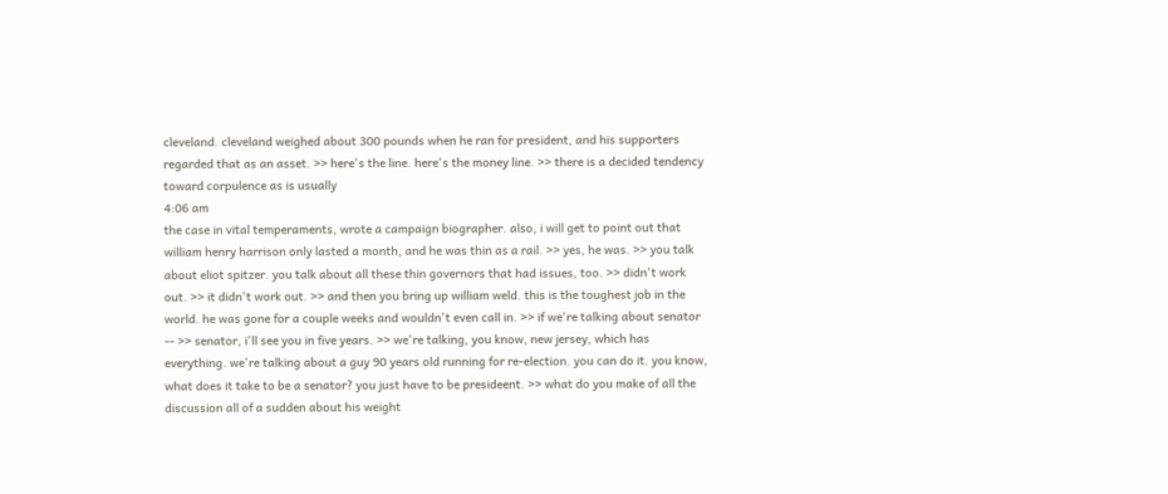cleveland. cleveland weighed about 300 pounds when he ran for president, and his supporters regarded that as an asset. >> here's the line. here's the money line. >> there is a decided tendency toward corpulence as is usually
4:06 am
the case in vital temperaments, wrote a campaign biographer. also, i will get to point out that william henry harrison only lasted a month, and he was thin as a rail. >> yes, he was. >> you talk about eliot spitzer. you talk about all these thin governors that had issues, too. >> didn't work out. >> it didn't work out. >> and then you bring up william weld. this is the toughest job in the world. he was gone for a couple weeks and wouldn't even call in. >> if we're talking about senator -- >> senator, i'll see you in five years. >> we're talking, you know, new jersey, which has everything. we're talking about a guy 90 years old running for re-election. you can do it. you know, what does it take to be a senator? you just have to be presideent. >> what do you make of all the discussion all of a sudden about his weight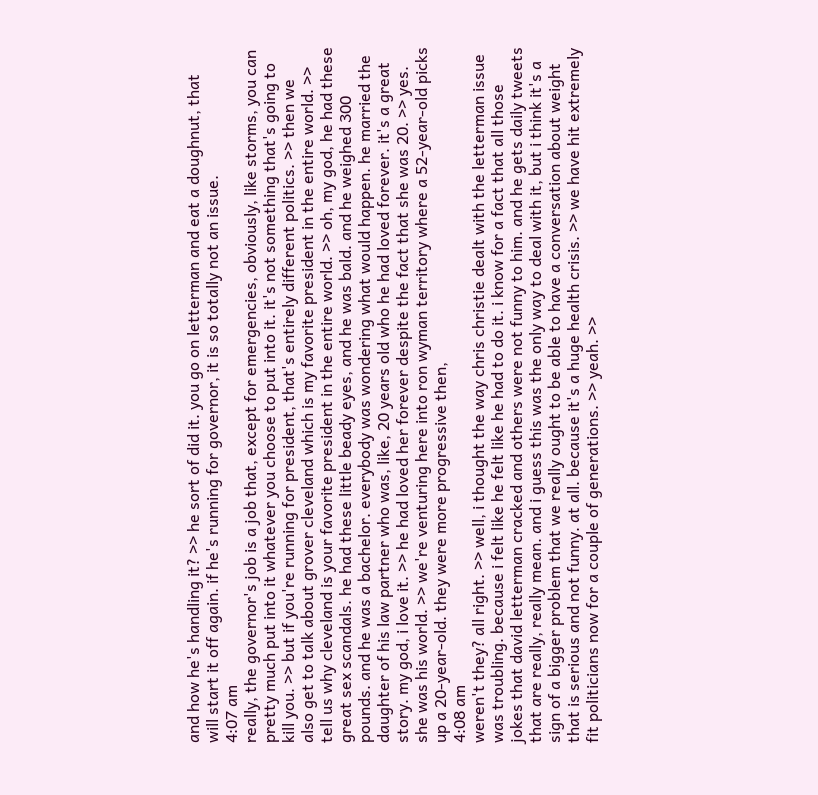and how he's handling it? >> he sort of did it. you go on letterman and eat a doughnut, that will start it off again. if he's running for governor, it is so totally not an issue.
4:07 am
really, the governor's job is a job that, except for emergencies, obviously, like storms, you can pretty much put into it whatever you choose to put into it. it's not something that's going to kill you. >> but if you're running for president, that's entirely different politics. >> then we also get to talk about grover cleveland which is my favorite president in the entire world. >> tell us why cleveland is your favorite president in the entire world. >> oh, my god, he had these great sex scandals. he had these little beady eyes, and he was bald. and he weighed 300 pounds. and he was a bachelor. everybody was wondering what would happen. he married the daughter of his law partner who was, like, 20 years old who he had loved forever. it's a great story. my god, i love it. >> he had loved her forever despite the fact that she was 20. >> yes. she was his world. >> we're venturing here into ron wyman territory where a 52-year-old picks up a 20-year-old. they were more progressive then,
4:08 am
weren't they? all right. >> well, i thought the way chris christie dealt with the letterman issue was troubling. because i felt like he felt like he had to do it. i know for a fact that all those jokes that david letterman cracked and others were not funny to him. and he gets daily tweets that are really, really mean. and i guess this was the only way to deal with it, but i think it's a sign of a bigger problem that we really ought to be able to have a conversation about weight that is serious and not funny. at all. because it's a huge health crisis. >> we have hit extremely fit politicians now for a couple of generations. >> yeah. >>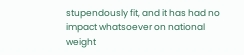stupendously fit, and it has had no impact whatsoever on national weight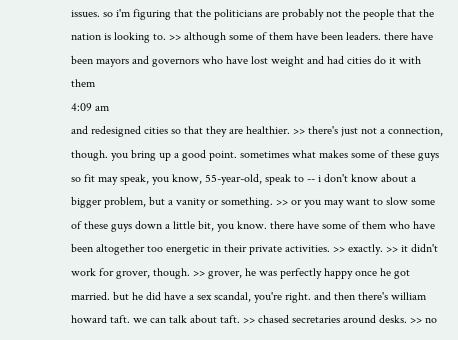issues. so i'm figuring that the politicians are probably not the people that the nation is looking to. >> although some of them have been leaders. there have been mayors and governors who have lost weight and had cities do it with them
4:09 am
and redesigned cities so that they are healthier. >> there's just not a connection, though. you bring up a good point. sometimes what makes some of these guys so fit may speak, you know, 55-year-old, speak to -- i don't know about a bigger problem, but a vanity or something. >> or you may want to slow some of these guys down a little bit, you know. there have some of them who have been altogether too energetic in their private activities. >> exactly. >> it didn't work for grover, though. >> grover, he was perfectly happy once he got married. but he did have a sex scandal, you're right. and then there's william howard taft. we can talk about taft. >> chased secretaries around desks. >> no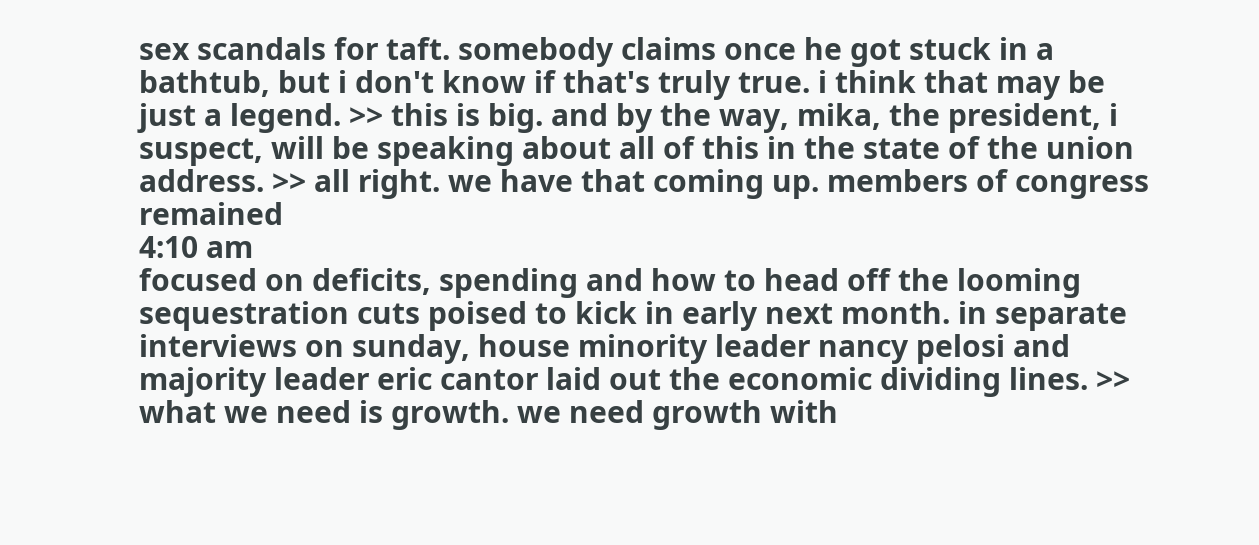sex scandals for taft. somebody claims once he got stuck in a bathtub, but i don't know if that's truly true. i think that may be just a legend. >> this is big. and by the way, mika, the president, i suspect, will be speaking about all of this in the state of the union address. >> all right. we have that coming up. members of congress remained
4:10 am
focused on deficits, spending and how to head off the looming sequestration cuts poised to kick in early next month. in separate interviews on sunday, house minority leader nancy pelosi and majority leader eric cantor laid out the economic dividing lines. >> what we need is growth. we need growth with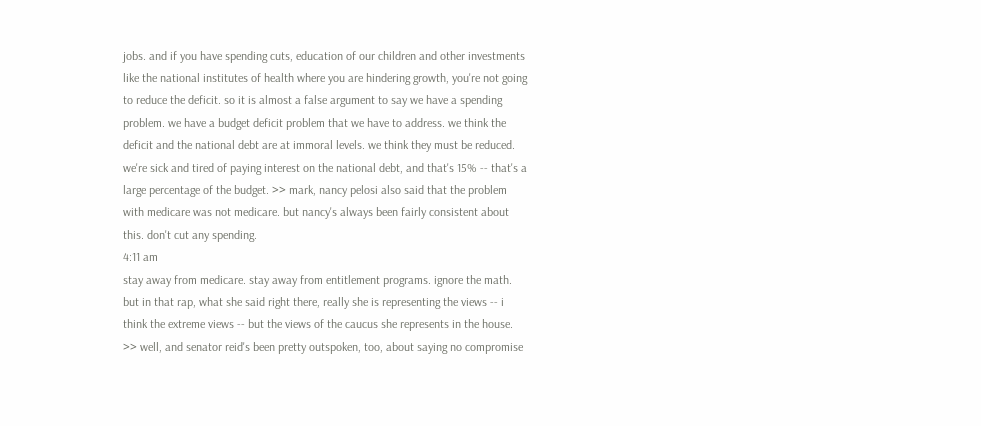jobs. and if you have spending cuts, education of our children and other investments like the national institutes of health where you are hindering growth, you're not going to reduce the deficit. so it is almost a false argument to say we have a spending problem. we have a budget deficit problem that we have to address. we think the deficit and the national debt are at immoral levels. we think they must be reduced. we're sick and tired of paying interest on the national debt, and that's 15% -- that's a large percentage of the budget. >> mark, nancy pelosi also said that the problem with medicare was not medicare. but nancy's always been fairly consistent about this. don't cut any spending.
4:11 am
stay away from medicare. stay away from entitlement programs. ignore the math. but in that rap, what she said right there, really she is representing the views -- i think the extreme views -- but the views of the caucus she represents in the house. >> well, and senator reid's been pretty outspoken, too, about saying no compromise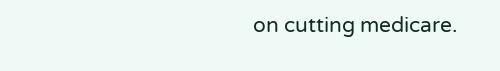on cutting medicare.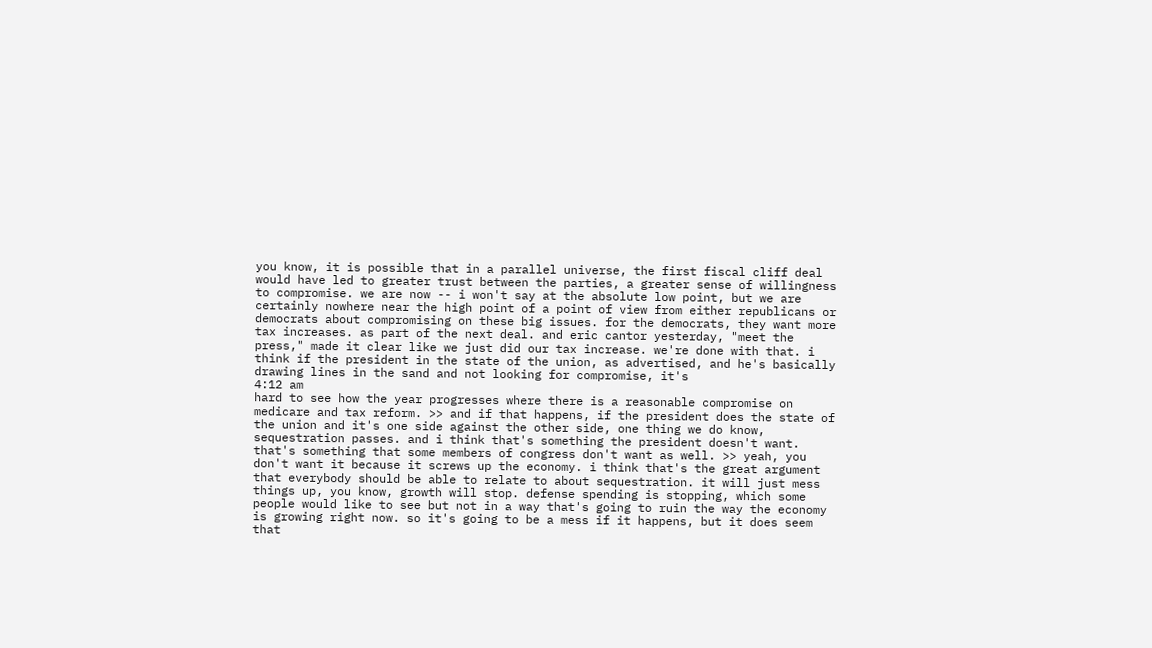you know, it is possible that in a parallel universe, the first fiscal cliff deal would have led to greater trust between the parties, a greater sense of willingness to compromise. we are now -- i won't say at the absolute low point, but we are certainly nowhere near the high point of a point of view from either republicans or democrats about compromising on these big issues. for the democrats, they want more tax increases. as part of the next deal. and eric cantor yesterday, "meet the press," made it clear like we just did our tax increase. we're done with that. i think if the president in the state of the union, as advertised, and he's basically drawing lines in the sand and not looking for compromise, it's
4:12 am
hard to see how the year progresses where there is a reasonable compromise on medicare and tax reform. >> and if that happens, if the president does the state of the union and it's one side against the other side, one thing we do know, sequestration passes. and i think that's something the president doesn't want. that's something that some members of congress don't want as well. >> yeah, you don't want it because it screws up the economy. i think that's the great argument that everybody should be able to relate to about sequestration. it will just mess things up, you know, growth will stop. defense spending is stopping, which some people would like to see but not in a way that's going to ruin the way the economy is growing right now. so it's going to be a mess if it happens, but it does seem that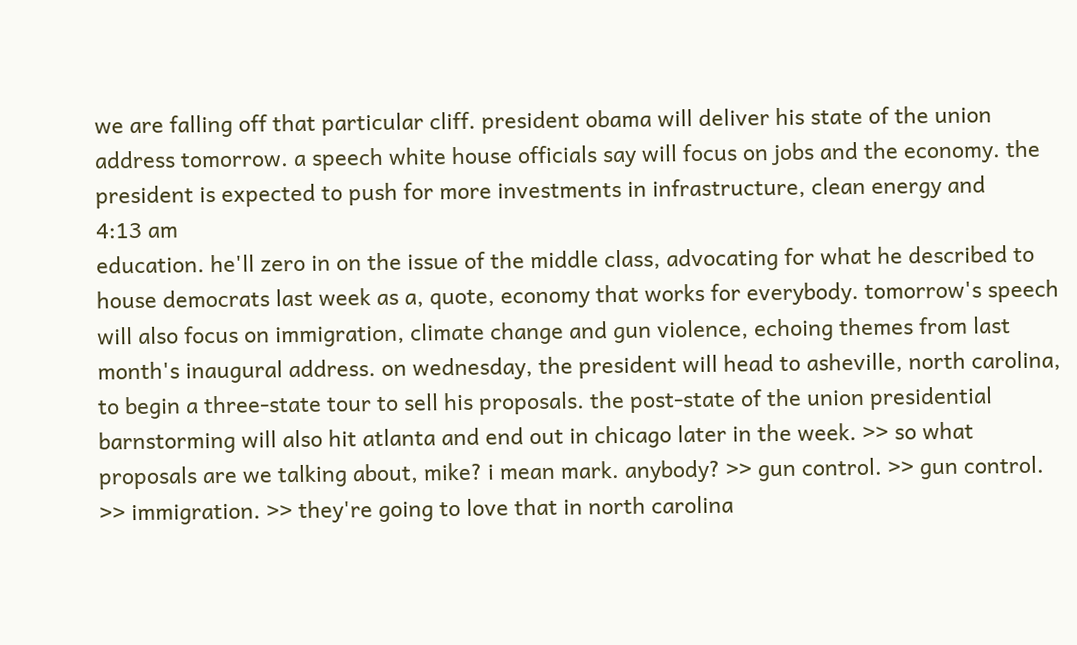we are falling off that particular cliff. president obama will deliver his state of the union address tomorrow. a speech white house officials say will focus on jobs and the economy. the president is expected to push for more investments in infrastructure, clean energy and
4:13 am
education. he'll zero in on the issue of the middle class, advocating for what he described to house democrats last week as a, quote, economy that works for everybody. tomorrow's speech will also focus on immigration, climate change and gun violence, echoing themes from last month's inaugural address. on wednesday, the president will head to asheville, north carolina, to begin a three-state tour to sell his proposals. the post-state of the union presidential barnstorming will also hit atlanta and end out in chicago later in the week. >> so what proposals are we talking about, mike? i mean mark. anybody? >> gun control. >> gun control. >> immigration. >> they're going to love that in north carolina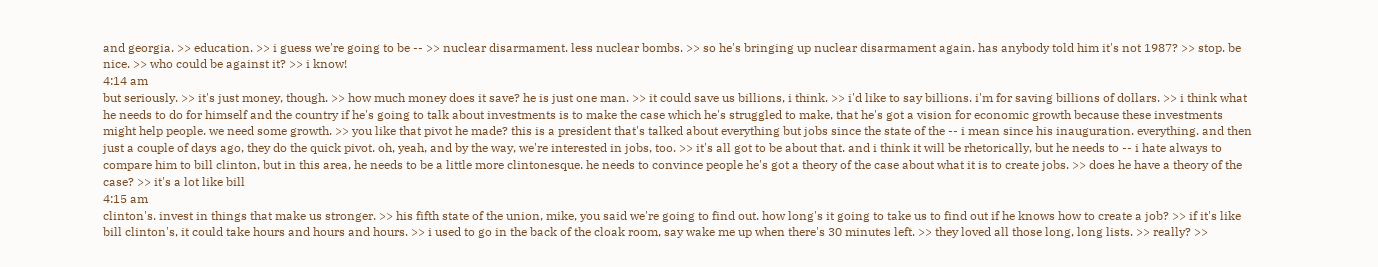and georgia. >> education. >> i guess we're going to be -- >> nuclear disarmament. less nuclear bombs. >> so he's bringing up nuclear disarmament again. has anybody told him it's not 1987? >> stop. be nice. >> who could be against it? >> i know!
4:14 am
but seriously. >> it's just money, though. >> how much money does it save? he is just one man. >> it could save us billions, i think. >> i'd like to say billions. i'm for saving billions of dollars. >> i think what he needs to do for himself and the country if he's going to talk about investments is to make the case which he's struggled to make, that he's got a vision for economic growth because these investments might help people. we need some growth. >> you like that pivot he made? this is a president that's talked about everything but jobs since the state of the -- i mean since his inauguration. everything. and then just a couple of days ago, they do the quick pivot. oh, yeah, and by the way, we're interested in jobs, too. >> it's all got to be about that. and i think it will be rhetorically, but he needs to -- i hate always to compare him to bill clinton, but in this area, he needs to be a little more clintonesque. he needs to convince people he's got a theory of the case about what it is to create jobs. >> does he have a theory of the case? >> it's a lot like bill
4:15 am
clinton's. invest in things that make us stronger. >> his fifth state of the union, mike, you said we're going to find out. how long's it going to take us to find out if he knows how to create a job? >> if it's like bill clinton's, it could take hours and hours and hours. >> i used to go in the back of the cloak room, say wake me up when there's 30 minutes left. >> they loved all those long, long lists. >> really? >>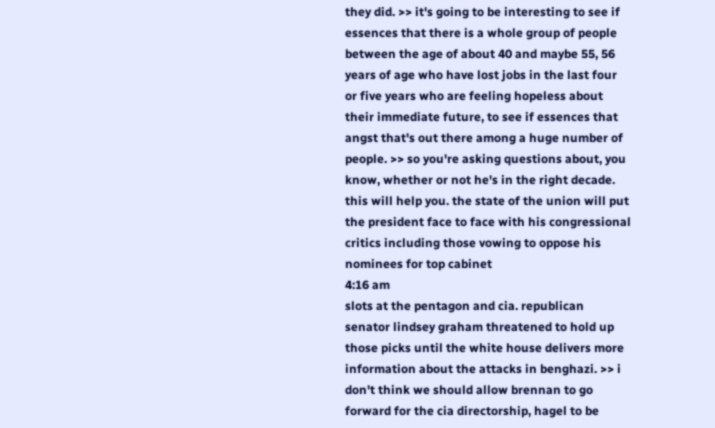they did. >> it's going to be interesting to see if essences that there is a whole group of people between the age of about 40 and maybe 55, 56 years of age who have lost jobs in the last four or five years who are feeling hopeless about their immediate future, to see if essences that angst that's out there among a huge number of people. >> so you're asking questions about, you know, whether or not he's in the right decade. this will help you. the state of the union will put the president face to face with his congressional critics including those vowing to oppose his nominees for top cabinet
4:16 am
slots at the pentagon and cia. republican senator lindsey graham threatened to hold up those picks until the white house delivers more information about the attacks in benghazi. >> i don't think we should allow brennan to go forward for the cia directorship, hagel to be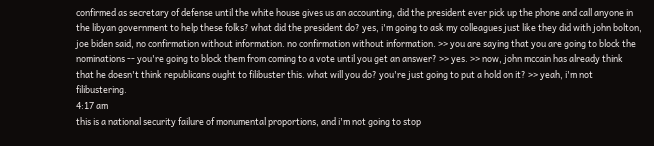confirmed as secretary of defense until the white house gives us an accounting, did the president ever pick up the phone and call anyone in the libyan government to help these folks? what did the president do? yes, i'm going to ask my colleagues just like they did with john bolton, joe biden said, no confirmation without information. no confirmation without information. >> you are saying that you are going to block the nominations -- you're going to block them from coming to a vote until you get an answer? >> yes. >> now, john mccain has already think that he doesn't think republicans ought to filibuster this. what will you do? you're just going to put a hold on it? >> yeah, i'm not filibustering.
4:17 am
this is a national security failure of monumental proportions, and i'm not going to stop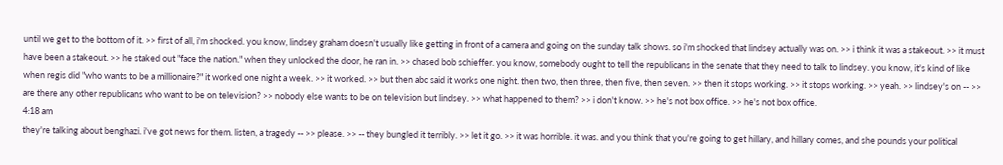until we get to the bottom of it. >> first of all, i'm shocked. you know, lindsey graham doesn't usually like getting in front of a camera and going on the sunday talk shows. so i'm shocked that lindsey actually was on. >> i think it was a stakeout. >> it must have been a stakeout. >> he staked out "face the nation." when they unlocked the door, he ran in. >> chased bob schieffer. you know, somebody ought to tell the republicans in the senate that they need to talk to lindsey. you know, it's kind of like when regis did "who wants to be a millionaire?" it worked one night a week. >> it worked. >> but then abc said it works one night. then two, then three, then five, then seven. >> then it stops working. >> it stops working. >> yeah. >> lindsey's on -- >> are there any other republicans who want to be on television? >> nobody else wants to be on television but lindsey. >> what happened to them? >> i don't know. >> he's not box office. >> he's not box office.
4:18 am
they're talking about benghazi. i've got news for them. listen, a tragedy -- >> please. >> -- they bungled it terribly. >> let it go. >> it was horrible. it was. and you think that you're going to get hillary, and hillary comes, and she pounds your political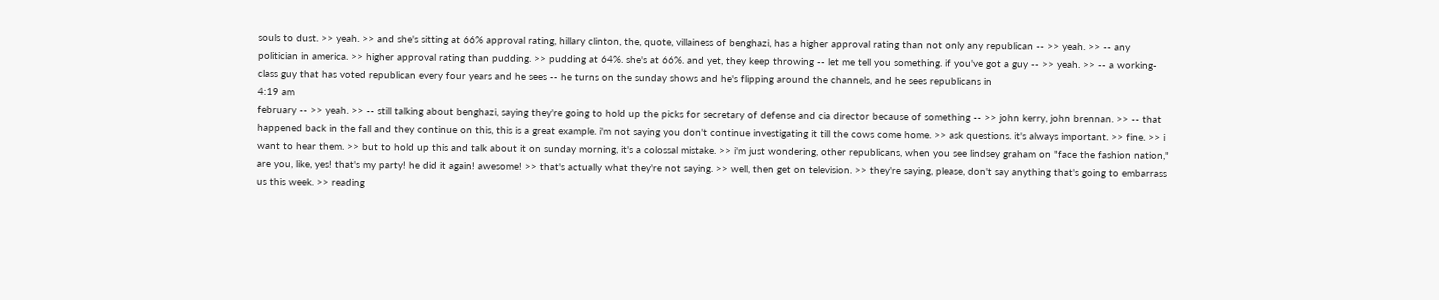souls to dust. >> yeah. >> and she's sitting at 66% approval rating, hillary clinton, the, quote, villainess of benghazi, has a higher approval rating than not only any republican -- >> yeah. >> -- any politician in america. >> higher approval rating than pudding. >> pudding at 64%. she's at 66%. and yet, they keep throwing -- let me tell you something. if you've got a guy -- >> yeah. >> -- a working-class guy that has voted republican every four years and he sees -- he turns on the sunday shows and he's flipping around the channels, and he sees republicans in
4:19 am
february -- >> yeah. >> -- still talking about benghazi, saying they're going to hold up the picks for secretary of defense and cia director because of something -- >> john kerry, john brennan. >> -- that happened back in the fall and they continue on this, this is a great example. i'm not saying you don't continue investigating it till the cows come home. >> ask questions. it's always important. >> fine. >> i want to hear them. >> but to hold up this and talk about it on sunday morning, it's a colossal mistake. >> i'm just wondering, other republicans, when you see lindsey graham on "face the fashion nation," are you, like, yes! that's my party! he did it again! awesome! >> that's actually what they're not saying. >> well, then get on television. >> they're saying, please, don't say anything that's going to embarrass us this week. >> reading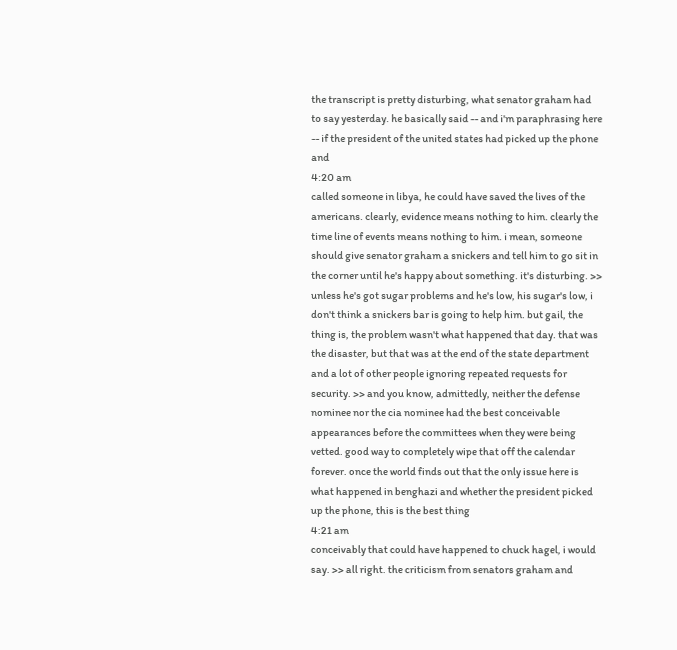the transcript is pretty disturbing, what senator graham had to say yesterday. he basically said -- and i'm paraphrasing here -- if the president of the united states had picked up the phone and
4:20 am
called someone in libya, he could have saved the lives of the americans. clearly, evidence means nothing to him. clearly the time line of events means nothing to him. i mean, someone should give senator graham a snickers and tell him to go sit in the corner until he's happy about something. it's disturbing. >> unless he's got sugar problems and he's low, his sugar's low, i don't think a snickers bar is going to help him. but gail, the thing is, the problem wasn't what happened that day. that was the disaster, but that was at the end of the state department and a lot of other people ignoring repeated requests for security. >> and you know, admittedly, neither the defense nominee nor the cia nominee had the best conceivable appearances before the committees when they were being vetted. good way to completely wipe that off the calendar forever. once the world finds out that the only issue here is what happened in benghazi and whether the president picked up the phone, this is the best thing
4:21 am
conceivably that could have happened to chuck hagel, i would say. >> all right. the criticism from senators graham and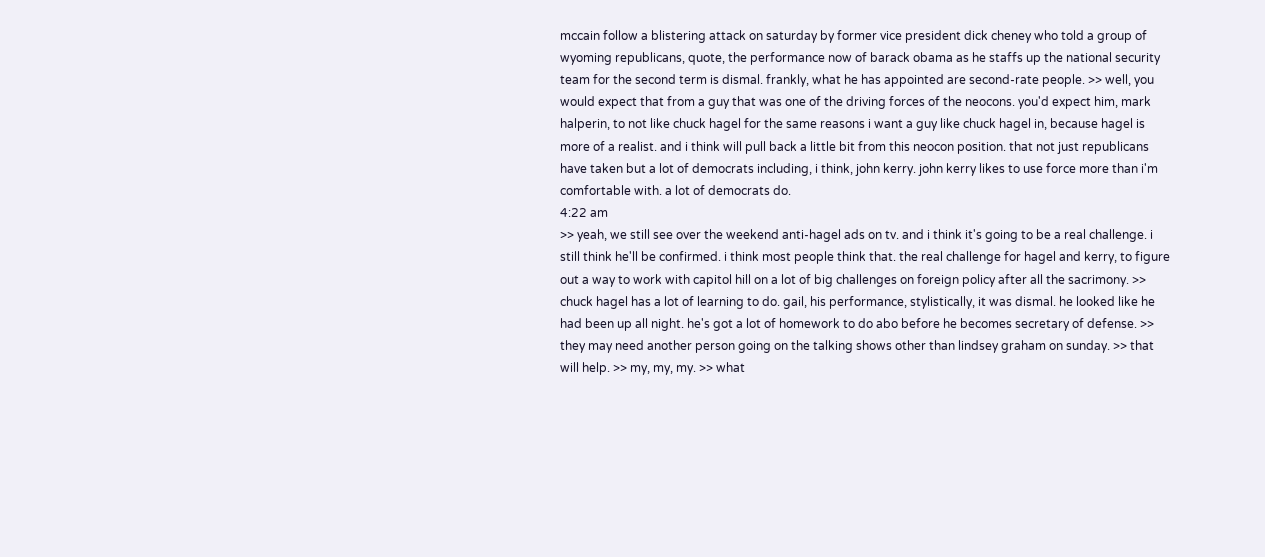mccain follow a blistering attack on saturday by former vice president dick cheney who told a group of wyoming republicans, quote, the performance now of barack obama as he staffs up the national security team for the second term is dismal. frankly, what he has appointed are second-rate people. >> well, you would expect that from a guy that was one of the driving forces of the neocons. you'd expect him, mark halperin, to not like chuck hagel for the same reasons i want a guy like chuck hagel in, because hagel is more of a realist. and i think will pull back a little bit from this neocon position. that not just republicans have taken but a lot of democrats including, i think, john kerry. john kerry likes to use force more than i'm comfortable with. a lot of democrats do.
4:22 am
>> yeah, we still see over the weekend anti-hagel ads on tv. and i think it's going to be a real challenge. i still think he'll be confirmed. i think most people think that. the real challenge for hagel and kerry, to figure out a way to work with capitol hill on a lot of big challenges on foreign policy after all the sacrimony. >> chuck hagel has a lot of learning to do. gail, his performance, stylistically, it was dismal. he looked like he had been up all night. he's got a lot of homework to do abo before he becomes secretary of defense. >> they may need another person going on the talking shows other than lindsey graham on sunday. >> that will help. >> my, my, my. >> what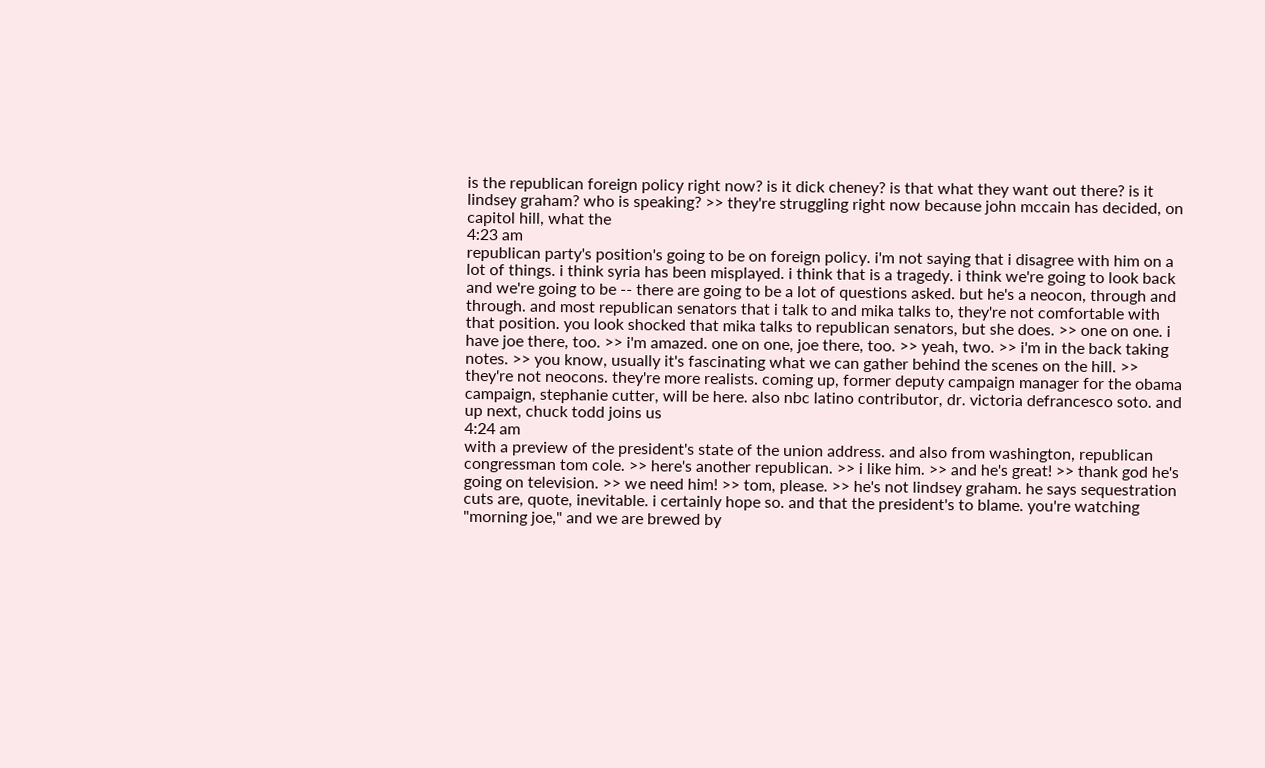is the republican foreign policy right now? is it dick cheney? is that what they want out there? is it lindsey graham? who is speaking? >> they're struggling right now because john mccain has decided, on capitol hill, what the
4:23 am
republican party's position's going to be on foreign policy. i'm not saying that i disagree with him on a lot of things. i think syria has been misplayed. i think that is a tragedy. i think we're going to look back and we're going to be -- there are going to be a lot of questions asked. but he's a neocon, through and through. and most republican senators that i talk to and mika talks to, they're not comfortable with that position. you look shocked that mika talks to republican senators, but she does. >> one on one. i have joe there, too. >> i'm amazed. one on one, joe there, too. >> yeah, two. >> i'm in the back taking notes. >> you know, usually it's fascinating what we can gather behind the scenes on the hill. >> they're not neocons. they're more realists. coming up, former deputy campaign manager for the obama campaign, stephanie cutter, will be here. also nbc latino contributor, dr. victoria defrancesco soto. and up next, chuck todd joins us
4:24 am
with a preview of the president's state of the union address. and also from washington, republican congressman tom cole. >> here's another republican. >> i like him. >> and he's great! >> thank god he's going on television. >> we need him! >> tom, please. >> he's not lindsey graham. he says sequestration cuts are, quote, inevitable. i certainly hope so. and that the president's to blame. you're watching "morning joe," and we are brewed by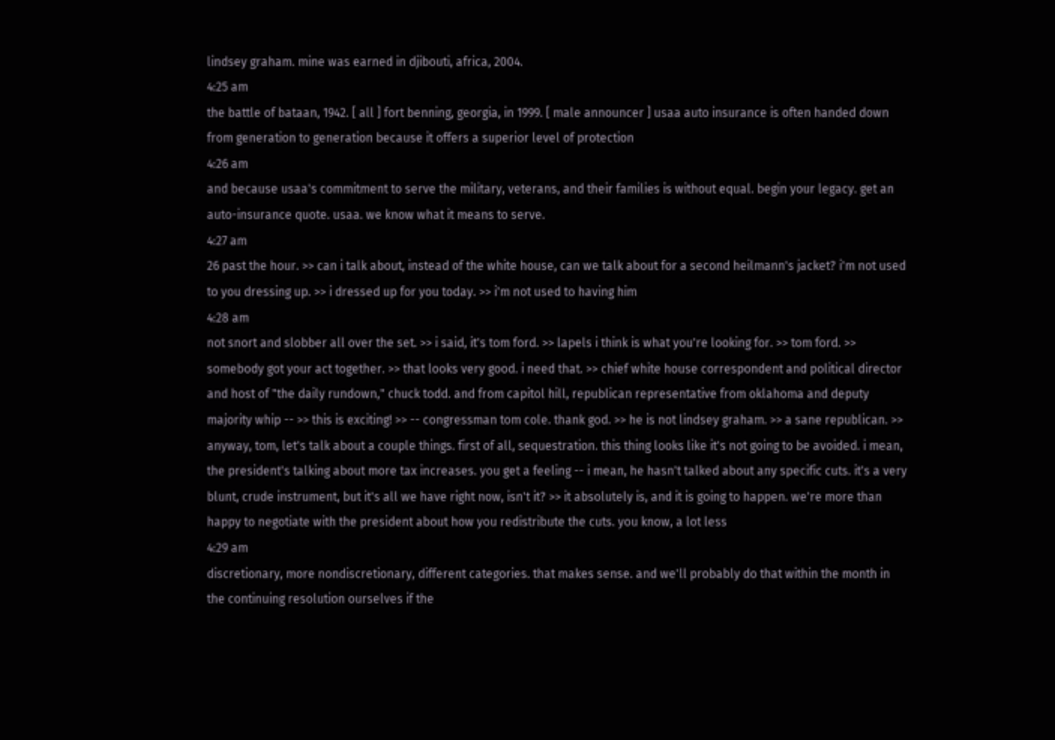lindsey graham. mine was earned in djibouti, africa, 2004.
4:25 am
the battle of bataan, 1942. [ all ] fort benning, georgia, in 1999. [ male announcer ] usaa auto insurance is often handed down from generation to generation because it offers a superior level of protection
4:26 am
and because usaa's commitment to serve the military, veterans, and their families is without equal. begin your legacy. get an auto-insurance quote. usaa. we know what it means to serve.
4:27 am
26 past the hour. >> can i talk about, instead of the white house, can we talk about for a second heilmann's jacket? i'm not used to you dressing up. >> i dressed up for you today. >> i'm not used to having him
4:28 am
not snort and slobber all over the set. >> i said, it's tom ford. >> lapels i think is what you're looking for. >> tom ford. >> somebody got your act together. >> that looks very good. i need that. >> chief white house correspondent and political director and host of "the daily rundown," chuck todd. and from capitol hill, republican representative from oklahoma and deputy majority whip -- >> this is exciting! >> -- congressman tom cole. thank god. >> he is not lindsey graham. >> a sane republican. >> anyway, tom, let's talk about a couple things. first of all, sequestration. this thing looks like it's not going to be avoided. i mean, the president's talking about more tax increases. you get a feeling -- i mean, he hasn't talked about any specific cuts. it's a very blunt, crude instrument, but it's all we have right now, isn't it? >> it absolutely is, and it is going to happen. we're more than happy to negotiate with the president about how you redistribute the cuts. you know, a lot less
4:29 am
discretionary, more nondiscretionary, different categories. that makes sense. and we'll probably do that within the month in the continuing resolution ourselves if the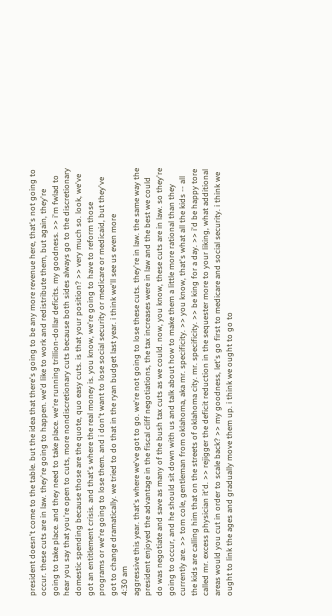president doesn't come to the table. but the idea that there's going to be any more revenue here, that's not going to occur. these cuts are in law. they're going to happen. we'd like to work and redistribute them, but again, they're going to take place. and they need to take place. we're running trillion-dollar deficits. my goodness. >> i'm fwlad to hear you say that you're open to cuts, more nondiscretionary cuts because both sides always go to the discretionary domestic spending because those are the quote, quo easy cuts. is that your position? >> very much so. look, we've got an entitlement crisis. and that's where the real money is. you know, we're going to have to reform those programs or we're going to lose them. and i don't want to lose social security or medicare or medicaid, but they've got to change dramatically. we tried to do that in the ryan budget last year. i think we'll see us even more
4:30 am
aggressive this year. that's where we've got to go. we're not going to lose these cuts. they're in law. the same way the president enjoyed the advantage in the fiscal cliff negotiations, the tax increases were in law and the best we could do was negotiate and save as many of the bush tax cuts as we could. now, you know, these cuts are in law. so they're going to occur, and he should sit down with us and talk about how to make them a little more rational than they currently are. >> tom cole, gentleman from oklahoma, aka mr. specificity. >> you know, that's what all the kids -- all the kids are calling him that on the streets of oklahoma city. mr. specificity. >> be king for a day. >> i'd be happy tore called mr. excess physician it'd. >> rejigger the deficit reduction in the sequester more to your liking, what additional areas would you cut in order to scale back? >> my goodness, let's go first to medicare and social security. i think we ought to link the ages and gradually move them up. i think we ought to go to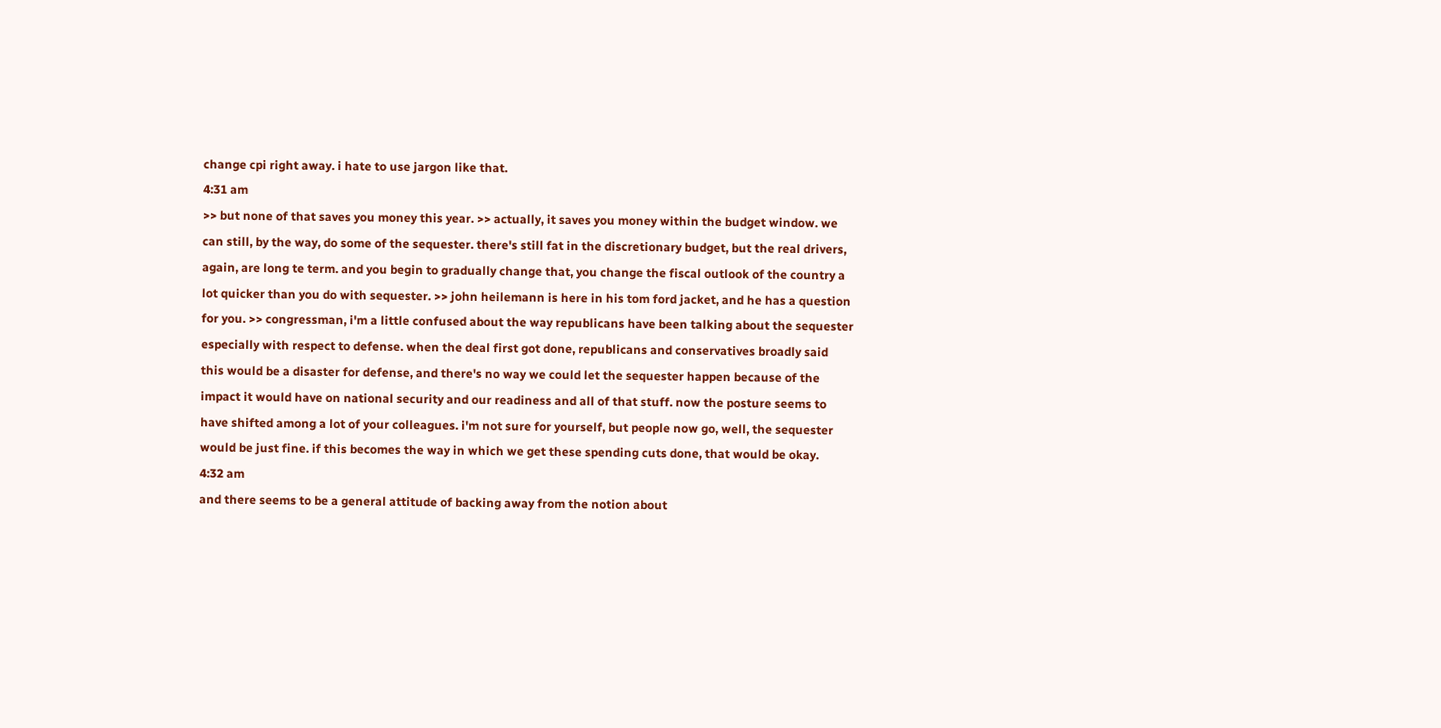change cpi right away. i hate to use jargon like that.
4:31 am
>> but none of that saves you money this year. >> actually, it saves you money within the budget window. we can still, by the way, do some of the sequester. there's still fat in the discretionary budget, but the real drivers, again, are long te term. and you begin to gradually change that, you change the fiscal outlook of the country a lot quicker than you do with sequester. >> john heilemann is here in his tom ford jacket, and he has a question for you. >> congressman, i'm a little confused about the way republicans have been talking about the sequester especially with respect to defense. when the deal first got done, republicans and conservatives broadly said this would be a disaster for defense, and there's no way we could let the sequester happen because of the impact it would have on national security and our readiness and all of that stuff. now the posture seems to have shifted among a lot of your colleagues. i'm not sure for yourself, but people now go, well, the sequester would be just fine. if this becomes the way in which we get these spending cuts done, that would be okay.
4:32 am
and there seems to be a general attitude of backing away from the notion about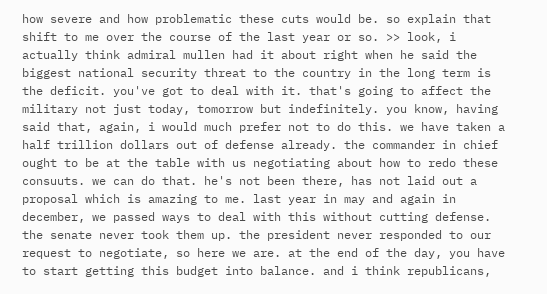how severe and how problematic these cuts would be. so explain that shift to me over the course of the last year or so. >> look, i actually think admiral mullen had it about right when he said the biggest national security threat to the country in the long term is the deficit. you've got to deal with it. that's going to affect the military not just today, tomorrow but indefinitely. you know, having said that, again, i would much prefer not to do this. we have taken a half trillion dollars out of defense already. the commander in chief ought to be at the table with us negotiating about how to redo these consuuts. we can do that. he's not been there, has not laid out a proposal which is amazing to me. last year in may and again in december, we passed ways to deal with this without cutting defense. the senate never took them up. the president never responded to our request to negotiate, so here we are. at the end of the day, you have to start getting this budget into balance. and i think republicans,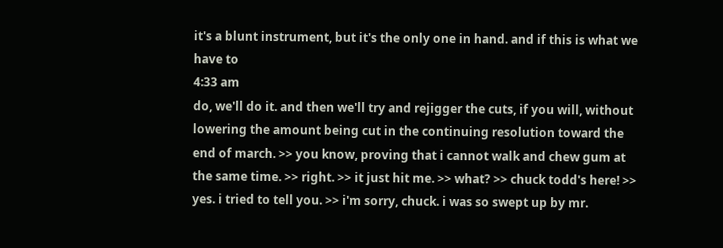it's a blunt instrument, but it's the only one in hand. and if this is what we have to
4:33 am
do, we'll do it. and then we'll try and rejigger the cuts, if you will, without lowering the amount being cut in the continuing resolution toward the end of march. >> you know, proving that i cannot walk and chew gum at the same time. >> right. >> it just hit me. >> what? >> chuck todd's here! >> yes. i tried to tell you. >> i'm sorry, chuck. i was so swept up by mr.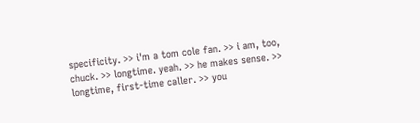specificity. >> i'm a tom cole fan. >> i am, too, chuck. >> longtime. yeah. >> he makes sense. >> longtime, first-time caller. >> you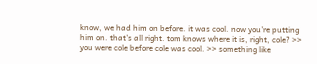know, we had him on before. it was cool. now you're putting him on. that's all right. tom knows where it is, right, cole? >> you were cole before cole was cool. >> something like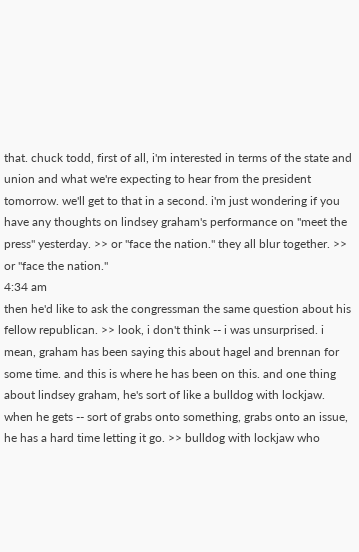that. chuck todd, first of all, i'm interested in terms of the state and union and what we're expecting to hear from the president tomorrow. we'll get to that in a second. i'm just wondering if you have any thoughts on lindsey graham's performance on "meet the press" yesterday. >> or "face the nation." they all blur together. >> or "face the nation."
4:34 am
then he'd like to ask the congressman the same question about his fellow republican. >> look, i don't think -- i was unsurprised. i mean, graham has been saying this about hagel and brennan for some time. and this is where he has been on this. and one thing about lindsey graham, he's sort of like a bulldog with lockjaw. when he gets -- sort of grabs onto something, grabs onto an issue, he has a hard time letting it go. >> bulldog with lockjaw who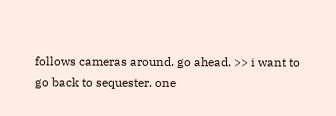follows cameras around. go ahead. >> i want to go back to sequester. one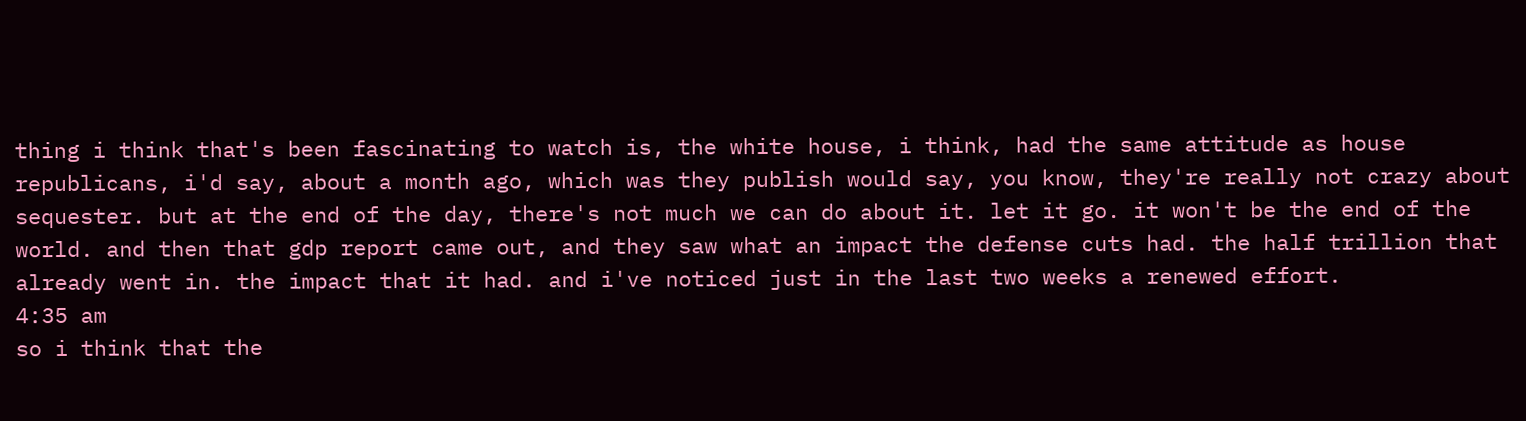thing i think that's been fascinating to watch is, the white house, i think, had the same attitude as house republicans, i'd say, about a month ago, which was they publish would say, you know, they're really not crazy about sequester. but at the end of the day, there's not much we can do about it. let it go. it won't be the end of the world. and then that gdp report came out, and they saw what an impact the defense cuts had. the half trillion that already went in. the impact that it had. and i've noticed just in the last two weeks a renewed effort.
4:35 am
so i think that the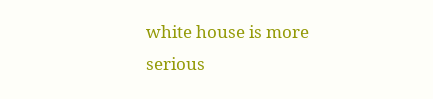white house is more serious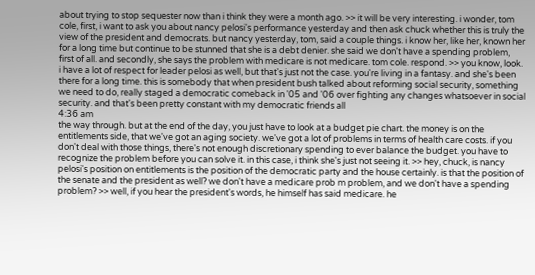about trying to stop sequester now than i think they were a month ago. >> it will be very interesting. i wonder, tom cole, first, i want to ask you about nancy pelosi's performance yesterday and then ask chuck whether this is truly the view of the president and democrats. but nancy yesterday, tom, said a couple things. i know her, like her, known her for a long time but continue to be stunned that she is a debt denier. she said we don't have a spending problem, first of all. and secondly, she says the problem with medicare is not medicare. tom cole. respond. >> you know, look. i have a lot of respect for leader pelosi as well, but that's just not the case. you're living in a fantasy. and she's been there for a long time. this is somebody that when president bush talked about reforming social security, something we need to do, really staged a democratic comeback in '05 and '06 over fighting any changes whatsoever in social security. and that's been pretty constant with my democratic friends all
4:36 am
the way through. but at the end of the day, you just have to look at a budget pie chart. the money is on the entitlements side, that we've got an aging society. we've got a lot of problems in terms of health care costs. if you don't deal with those things, there's not enough discretionary spending to ever balance the budget. you have to recognize the problem before you can solve it. in this case, i think she's just not seeing it. >> hey, chuck, is nancy pelosi's position on entitlements is the position of the democratic party and the house certainly. is that the position of the senate and the president as well? we don't have a medicare prob m problem, and we don't have a spending problem? >> well, if you hear the president's words, he himself has said medicare. he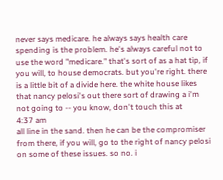never says medicare. he always says health care spending is the problem. he's always careful not to use the word "medicare." that's sort of as a hat tip, if you will, to house democrats. but you're right. there is a little bit of a divide here. the white house likes that nancy pelosi's out there sort of drawing a i'm not going to -- you know, don't touch this at
4:37 am
all line in the sand. then he can be the compromiser from there, if you will, go to the right of nancy pelosi on some of these issues. so no. i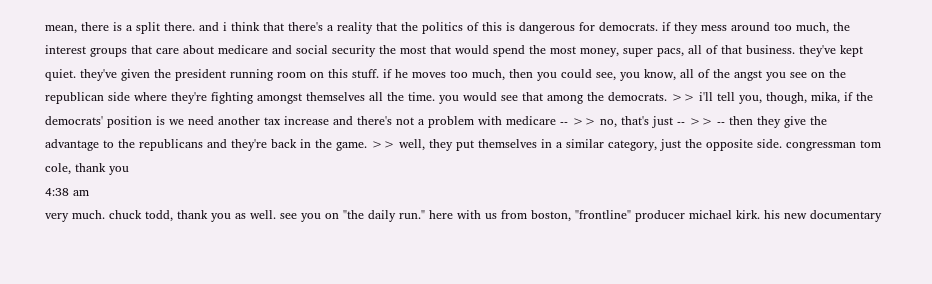mean, there is a split there. and i think that there's a reality that the politics of this is dangerous for democrats. if they mess around too much, the interest groups that care about medicare and social security the most that would spend the most money, super pacs, all of that business. they've kept quiet. they've given the president running room on this stuff. if he moves too much, then you could see, you know, all of the angst you see on the republican side where they're fighting amongst themselves all the time. you would see that among the democrats. >> i'll tell you, though, mika, if the democrats' position is we need another tax increase and there's not a problem with medicare -- >> no, that's just -- >> -- then they give the advantage to the republicans and they're back in the game. >> well, they put themselves in a similar category, just the opposite side. congressman tom cole, thank you
4:38 am
very much. chuck todd, thank you as well. see you on "the daily run." here with us from boston, "frontline" producer michael kirk. his new documentary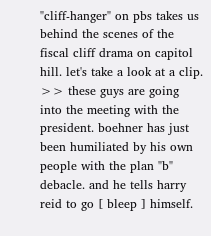"cliff-hanger" on pbs takes us behind the scenes of the fiscal cliff drama on capitol hill. let's take a look at a clip. >> these guys are going into the meeting with the president. boehner has just been humiliated by his own people with the plan "b" debacle. and he tells harry reid to go [ bleep ] himself.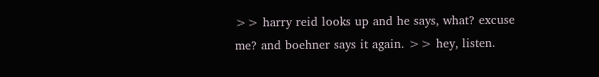>> harry reid looks up and he says, what? excuse me? and boehner says it again. >> hey, listen.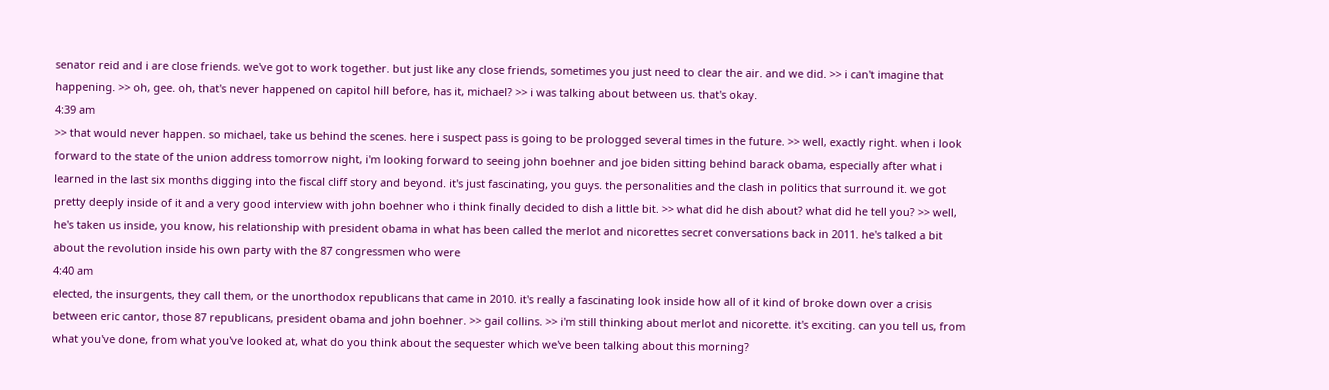senator reid and i are close friends. we've got to work together. but just like any close friends, sometimes you just need to clear the air. and we did. >> i can't imagine that happening. >> oh, gee. oh, that's never happened on capitol hill before, has it, michael? >> i was talking about between us. that's okay.
4:39 am
>> that would never happen. so michael, take us behind the scenes. here i suspect pass is going to be prologged several times in the future. >> well, exactly right. when i look forward to the state of the union address tomorrow night, i'm looking forward to seeing john boehner and joe biden sitting behind barack obama, especially after what i learned in the last six months digging into the fiscal cliff story and beyond. it's just fascinating, you guys. the personalities and the clash in politics that surround it. we got pretty deeply inside of it and a very good interview with john boehner who i think finally decided to dish a little bit. >> what did he dish about? what did he tell you? >> well, he's taken us inside, you know, his relationship with president obama in what has been called the merlot and nicorettes secret conversations back in 2011. he's talked a bit about the revolution inside his own party with the 87 congressmen who were
4:40 am
elected, the insurgents, they call them, or the unorthodox republicans that came in 2010. it's really a fascinating look inside how all of it kind of broke down over a crisis between eric cantor, those 87 republicans, president obama and john boehner. >> gail collins. >> i'm still thinking about merlot and nicorette. it's exciting. can you tell us, from what you've done, from what you've looked at, what do you think about the sequester which we've been talking about this morning?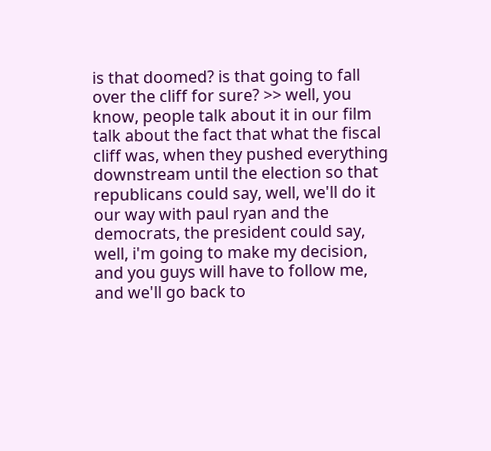is that doomed? is that going to fall over the cliff for sure? >> well, you know, people talk about it in our film talk about the fact that what the fiscal cliff was, when they pushed everything downstream until the election so that republicans could say, well, we'll do it our way with paul ryan and the democrats, the president could say, well, i'm going to make my decision, and you guys will have to follow me, and we'll go back to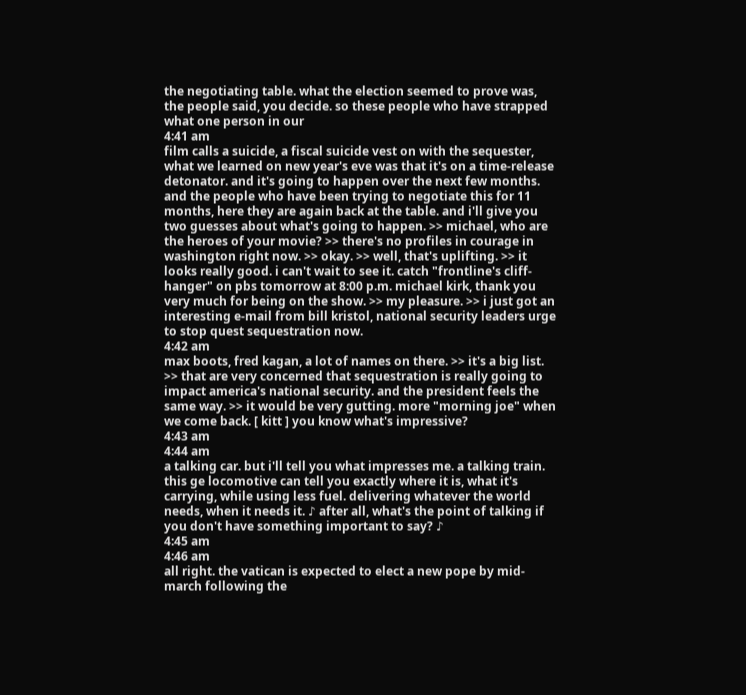the negotiating table. what the election seemed to prove was, the people said, you decide. so these people who have strapped what one person in our
4:41 am
film calls a suicide, a fiscal suicide vest on with the sequester, what we learned on new year's eve was that it's on a time-release detonator. and it's going to happen over the next few months. and the people who have been trying to negotiate this for 11 months, here they are again back at the table. and i'll give you two guesses about what's going to happen. >> michael, who are the heroes of your movie? >> there's no profiles in courage in washington right now. >> okay. >> well, that's uplifting. >> it looks really good. i can't wait to see it. catch "frontline's cliff-hanger" on pbs tomorrow at 8:00 p.m. michael kirk, thank you very much for being on the show. >> my pleasure. >> i just got an interesting e-mail from bill kristol, national security leaders urge to stop quest sequestration now.
4:42 am
max boots, fred kagan, a lot of names on there. >> it's a big list. >> that are very concerned that sequestration is really going to impact america's national security. and the president feels the same way. >> it would be very gutting. more "morning joe" when we come back. [ kitt ] you know what's impressive?
4:43 am
4:44 am
a talking car. but i'll tell you what impresses me. a talking train. this ge locomotive can tell you exactly where it is, what it's carrying, while using less fuel. delivering whatever the world needs, when it needs it. ♪ after all, what's the point of talking if you don't have something important to say? ♪
4:45 am
4:46 am
all right. the vatican is expected to elect a new pope by mid-march following the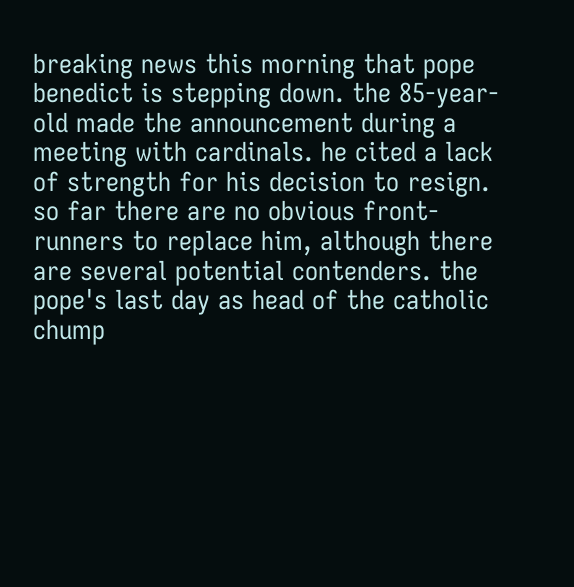breaking news this morning that pope benedict is stepping down. the 85-year-old made the announcement during a meeting with cardinals. he cited a lack of strength for his decision to resign. so far there are no obvious front-runners to replace him, although there are several potential contenders. the pope's last day as head of the catholic chump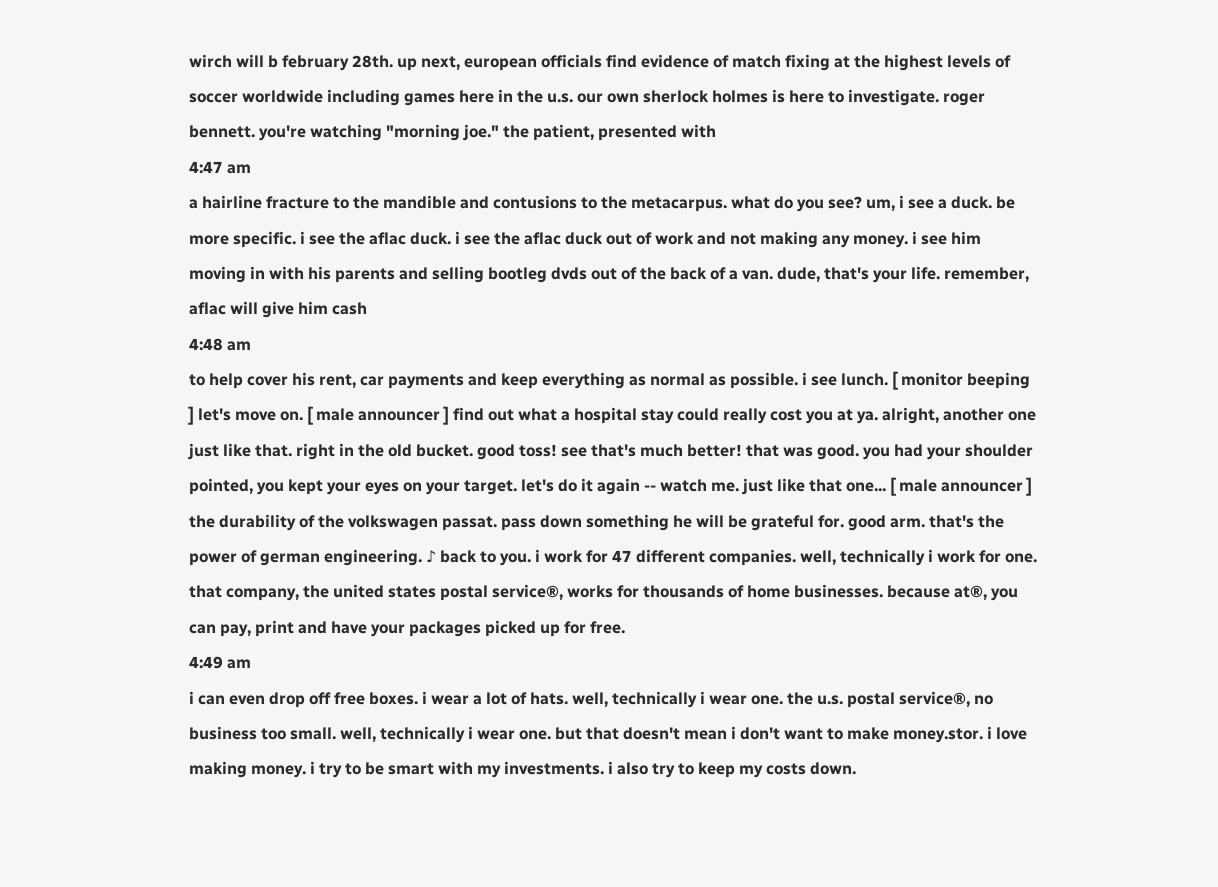wirch will b february 28th. up next, european officials find evidence of match fixing at the highest levels of soccer worldwide including games here in the u.s. our own sherlock holmes is here to investigate. roger bennett. you're watching "morning joe." the patient, presented with
4:47 am
a hairline fracture to the mandible and contusions to the metacarpus. what do you see? um, i see a duck. be more specific. i see the aflac duck. i see the aflac duck out of work and not making any money. i see him moving in with his parents and selling bootleg dvds out of the back of a van. dude, that's your life. remember, aflac will give him cash
4:48 am
to help cover his rent, car payments and keep everything as normal as possible. i see lunch. [ monitor beeping ] let's move on. [ male announcer ] find out what a hospital stay could really cost you at ya. alright, another one just like that. right in the old bucket. good toss! see that's much better! that was good. you had your shoulder pointed, you kept your eyes on your target. let's do it again -- watch me. just like that one... [ male announcer ] the durability of the volkswagen passat. pass down something he will be grateful for. good arm. that's the power of german engineering. ♪ back to you. i work for 47 different companies. well, technically i work for one. that company, the united states postal service®, works for thousands of home businesses. because at®, you can pay, print and have your packages picked up for free.
4:49 am
i can even drop off free boxes. i wear a lot of hats. well, technically i wear one. the u.s. postal service®, no business too small. well, technically i wear one. but that doesn't mean i don't want to make money.stor. i love making money. i try to be smart with my investments. i also try to keep my costs down.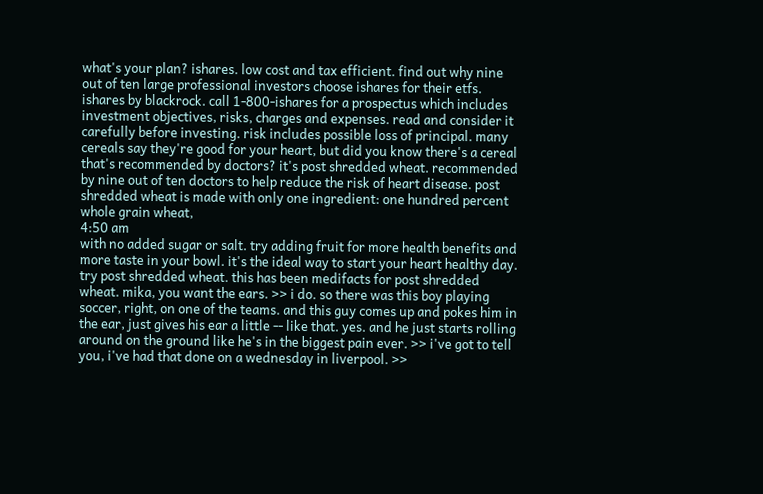what's your plan? ishares. low cost and tax efficient. find out why nine out of ten large professional investors choose ishares for their etfs. ishares by blackrock. call 1-800-ishares for a prospectus which includes investment objectives, risks, charges and expenses. read and consider it carefully before investing. risk includes possible loss of principal. many cereals say they're good for your heart, but did you know there's a cereal that's recommended by doctors? it's post shredded wheat. recommended by nine out of ten doctors to help reduce the risk of heart disease. post shredded wheat is made with only one ingredient: one hundred percent whole grain wheat,
4:50 am
with no added sugar or salt. try adding fruit for more health benefits and more taste in your bowl. it's the ideal way to start your heart healthy day. try post shredded wheat. this has been medifacts for post shredded wheat. mika, you want the ears. >> i do. so there was this boy playing soccer, right, on one of the teams. and this guy comes up and pokes him in the ear, just gives his ear a little -- like that. yes. and he just starts rolling around on the ground like he's in the biggest pain ever. >> i've got to tell you, i've had that done on a wednesday in liverpool. >>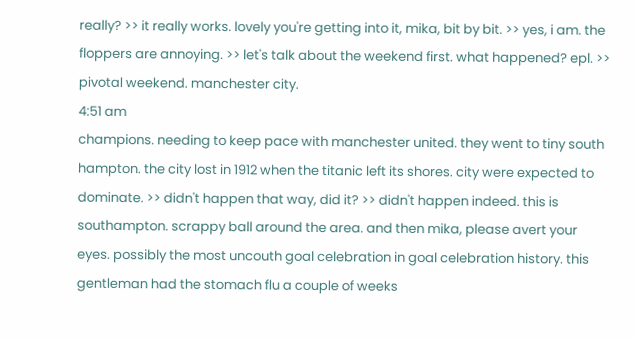really? >> it really works. lovely you're getting into it, mika, bit by bit. >> yes, i am. the floppers are annoying. >> let's talk about the weekend first. what happened? epl. >> pivotal weekend. manchester city.
4:51 am
champions. needing to keep pace with manchester united. they went to tiny south hampton. the city lost in 1912 when the titanic left its shores. city were expected to dominate. >> didn't happen that way, did it? >> didn't happen indeed. this is southampton. scrappy ball around the area. and then mika, please avert your eyes. possibly the most uncouth goal celebration in goal celebration history. this gentleman had the stomach flu a couple of weeks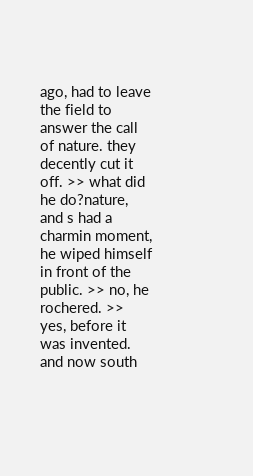ago, had to leave the field to answer the call of nature. they decently cut it off. >> what did he do?nature, and s had a charmin moment, he wiped himself in front of the public. >> no, he rochered. >> yes, before it was invented. and now south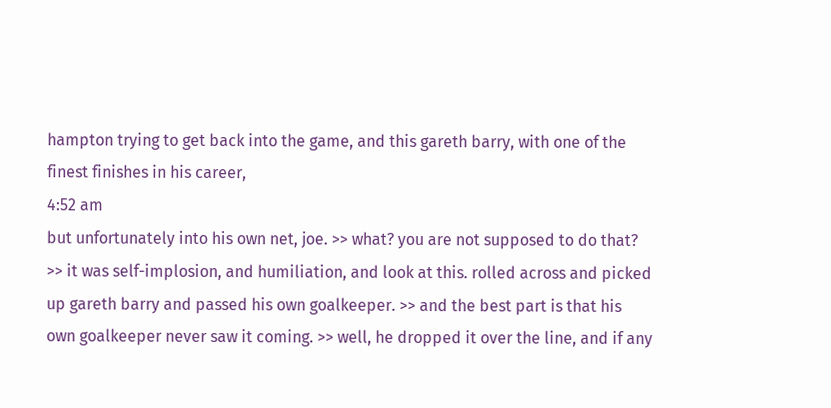hampton trying to get back into the game, and this gareth barry, with one of the finest finishes in his career,
4:52 am
but unfortunately into his own net, joe. >> what? you are not supposed to do that? >> it was self-implosion, and humiliation, and look at this. rolled across and picked up gareth barry and passed his own goalkeeper. >> and the best part is that his own goalkeeper never saw it coming. >> well, he dropped it over the line, and if any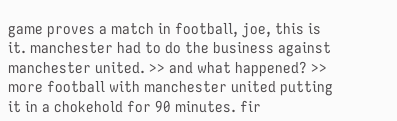game proves a match in football, joe, this is it. manchester had to do the business against manchester united. >> and what happened? >> more football with manchester united putting it in a chokehold for 90 minutes. fir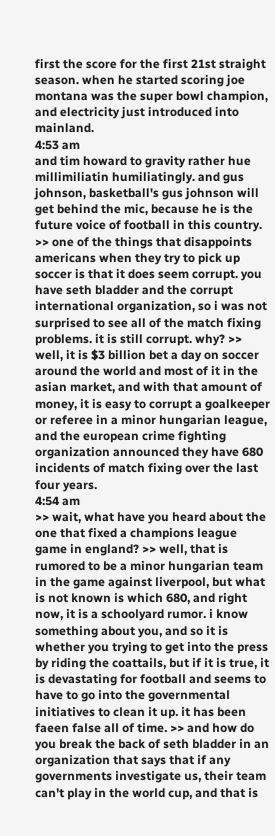first the score for the first 21st straight season. when he started scoring joe montana was the super bowl champion, and electricity just introduced into mainland.
4:53 am
and tim howard to gravity rather hue millimiliatin humiliatingly. and gus johnson, basketball's gus johnson will get behind the mic, because he is the future voice of football in this country. >> one of the things that disappoints americans when they try to pick up soccer is that it does seem corrupt. you have seth bladder and the corrupt international organization, so i was not surprised to see all of the match fixing problems. it is still corrupt. why? >> well, it is $3 billion bet a day on soccer around the world and most of it in the asian market, and with that amount of money, it is easy to corrupt a goalkeeper or referee in a minor hungarian league, and the european crime fighting organization announced they have 680 incidents of match fixing over the last four years.
4:54 am
>> wait, what have you heard about the one that fixed a champions league game in england? >> well, that is rumored to be a minor hungarian team in the game against liverpool, but what is not known is which 680, and right now, it is a schoolyard rumor. i know something about you, and so it is whether you trying to get into the press by riding the coattails, but if it is true, it is devastating for football and seems to have to go into the governmental initiatives to clean it up. it has been faeen false all of time. >> and how do you break the back of seth bladder in an organization that says that if any governments investigate us, their team can't play in the world cup, and that is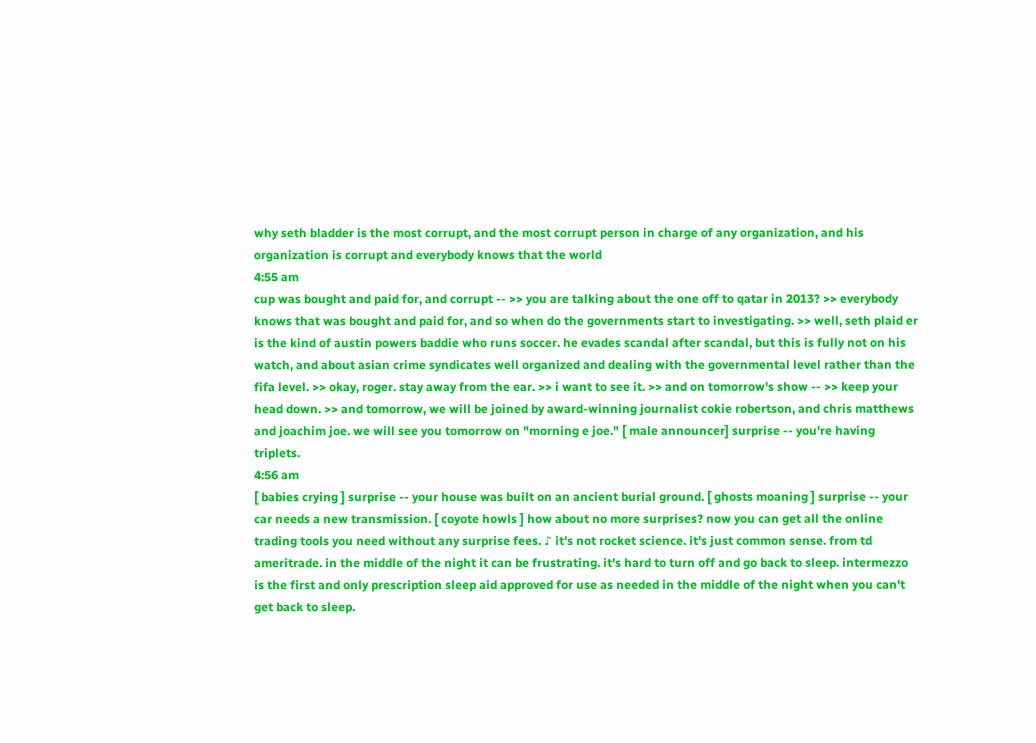why seth bladder is the most corrupt, and the most corrupt person in charge of any organization, and his organization is corrupt and everybody knows that the world
4:55 am
cup was bought and paid for, and corrupt -- >> you are talking about the one off to qatar in 2013? >> everybody knows that was bought and paid for, and so when do the governments start to investigating. >> well, seth plaid er is the kind of austin powers baddie who runs soccer. he evades scandal after scandal, but this is fully not on his watch, and about asian crime syndicates well organized and dealing with the governmental level rather than the fifa level. >> okay, roger. stay away from the ear. >> i want to see it. >> and on tomorrow's show -- >> keep your head down. >> and tomorrow, we will be joined by award-winning journalist cokie robertson, and chris matthews and joachim joe. we will see you tomorrow on "morning e joe." [ male announcer] surprise -- you're having triplets.
4:56 am
[ babies crying ] surprise -- your house was built on an ancient burial ground. [ ghosts moaning ] surprise -- your car needs a new transmission. [ coyote howls ] how about no more surprises? now you can get all the online trading tools you need without any surprise fees. ♪ it's not rocket science. it's just common sense. from td ameritrade. in the middle of the night it can be frustrating. it's hard to turn off and go back to sleep. intermezzo is the first and only prescription sleep aid approved for use as needed in the middle of the night when you can't get back to sleep.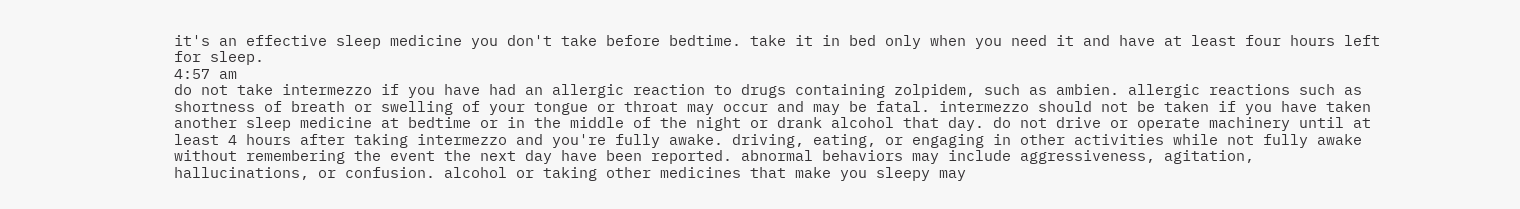it's an effective sleep medicine you don't take before bedtime. take it in bed only when you need it and have at least four hours left for sleep.
4:57 am
do not take intermezzo if you have had an allergic reaction to drugs containing zolpidem, such as ambien. allergic reactions such as shortness of breath or swelling of your tongue or throat may occur and may be fatal. intermezzo should not be taken if you have taken another sleep medicine at bedtime or in the middle of the night or drank alcohol that day. do not drive or operate machinery until at least 4 hours after taking intermezzo and you're fully awake. driving, eating, or engaging in other activities while not fully awake without remembering the event the next day have been reported. abnormal behaviors may include aggressiveness, agitation, hallucinations, or confusion. alcohol or taking other medicines that make you sleepy may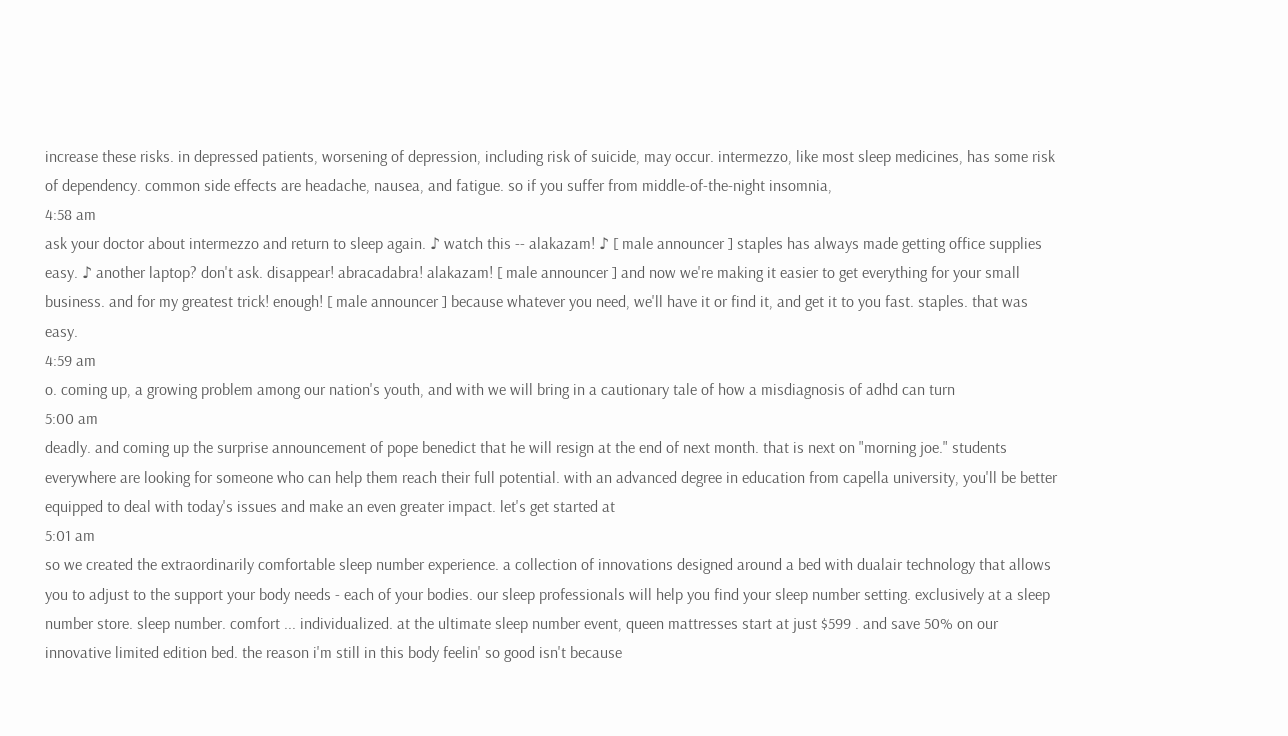increase these risks. in depressed patients, worsening of depression, including risk of suicide, may occur. intermezzo, like most sleep medicines, has some risk of dependency. common side effects are headache, nausea, and fatigue. so if you suffer from middle-of-the-night insomnia,
4:58 am
ask your doctor about intermezzo and return to sleep again. ♪ watch this -- alakazam! ♪ [ male announcer ] staples has always made getting office supplies easy. ♪ another laptop? don't ask. disappear! abracadabra! alakazam! [ male announcer ] and now we're making it easier to get everything for your small business. and for my greatest trick! enough! [ male announcer ] because whatever you need, we'll have it or find it, and get it to you fast. staples. that was easy.
4:59 am
o. coming up, a growing problem among our nation's youth, and with we will bring in a cautionary tale of how a misdiagnosis of adhd can turn
5:00 am
deadly. and coming up the surprise announcement of pope benedict that he will resign at the end of next month. that is next on "morning joe." students everywhere are looking for someone who can help them reach their full potential. with an advanced degree in education from capella university, you'll be better equipped to deal with today's issues and make an even greater impact. let's get started at
5:01 am
so we created the extraordinarily comfortable sleep number experience. a collection of innovations designed around a bed with dualair technology that allows you to adjust to the support your body needs - each of your bodies. our sleep professionals will help you find your sleep number setting. exclusively at a sleep number store. sleep number. comfort ... individualized. at the ultimate sleep number event, queen mattresses start at just $599 . and save 50% on our innovative limited edition bed. the reason i'm still in this body feelin' so good isn't because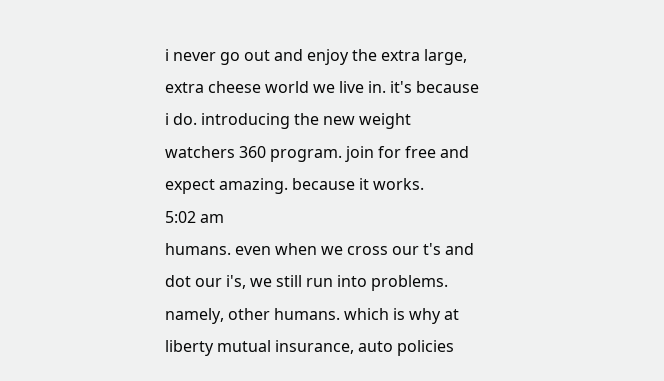i never go out and enjoy the extra large, extra cheese world we live in. it's because i do. introducing the new weight watchers 360 program. join for free and expect amazing. because it works.
5:02 am
humans. even when we cross our t's and dot our i's, we still run into problems. namely, other humans. which is why at liberty mutual insurance, auto policies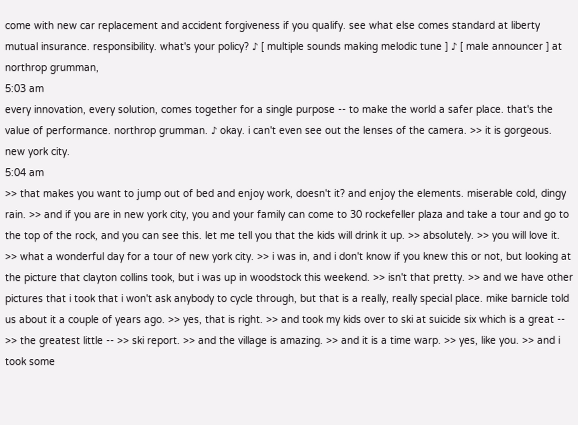come with new car replacement and accident forgiveness if you qualify. see what else comes standard at liberty mutual insurance. responsibility. what's your policy? ♪ [ multiple sounds making melodic tune ] ♪ [ male announcer ] at northrop grumman,
5:03 am
every innovation, every solution, comes together for a single purpose -- to make the world a safer place. that's the value of performance. northrop grumman. ♪ okay. i can't even see out the lenses of the camera. >> it is gorgeous. new york city.
5:04 am
>> that makes you want to jump out of bed and enjoy work, doesn't it? and enjoy the elements. miserable cold, dingy rain. >> and if you are in new york city, you and your family can come to 30 rockefeller plaza and take a tour and go to the top of the rock, and you can see this. let me tell you that the kids will drink it up. >> absolutely. >> you will love it. >> what a wonderful day for a tour of new york city. >> i was in, and i don't know if you knew this or not, but looking at the picture that clayton collins took, but i was up in woodstock this weekend. >> isn't that pretty. >> and we have other pictures that i took that i won't ask anybody to cycle through, but that is a really, really special place. mike barnicle told us about it a couple of years ago. >> yes, that is right. >> and took my kids over to ski at suicide six which is a great -- >> the greatest little -- >> ski report. >> and the village is amazing. >> and it is a time warp. >> yes, like you. >> and i took some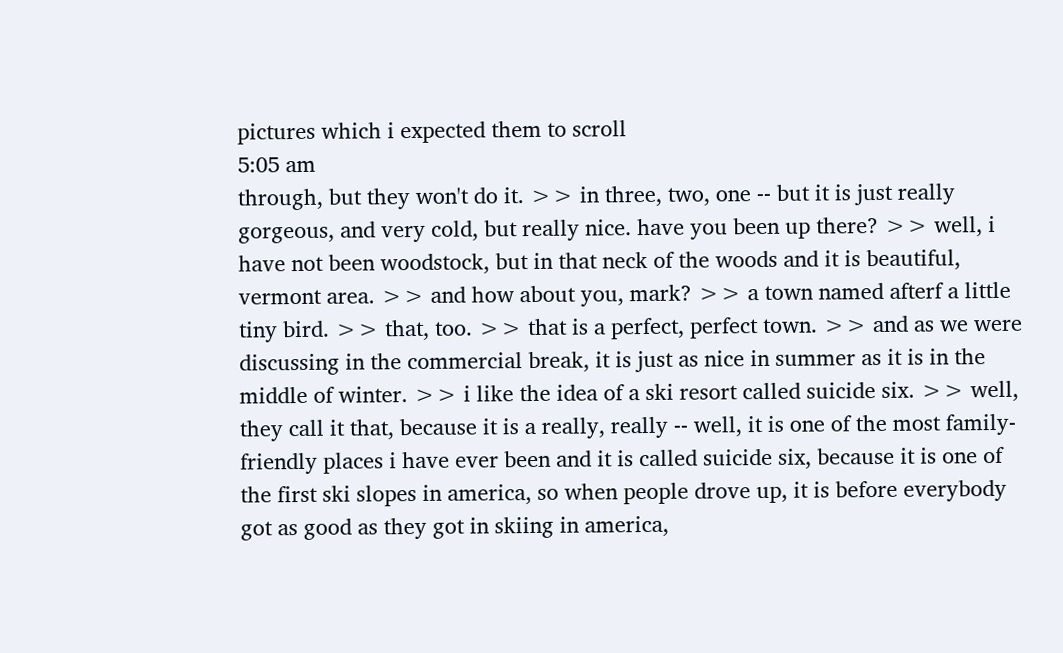pictures which i expected them to scroll
5:05 am
through, but they won't do it. >> in three, two, one -- but it is just really gorgeous, and very cold, but really nice. have you been up there? >> well, i have not been woodstock, but in that neck of the woods and it is beautiful, vermont area. >> and how about you, mark? >> a town named afterf a little tiny bird. >> that, too. >> that is a perfect, perfect town. >> and as we were discussing in the commercial break, it is just as nice in summer as it is in the middle of winter. >> i like the idea of a ski resort called suicide six. >> well, they call it that, because it is a really, really -- well, it is one of the most family-friendly places i have ever been and it is called suicide six, because it is one of the first ski slopes in america, so when people drove up, it is before everybody got as good as they got in skiing in america,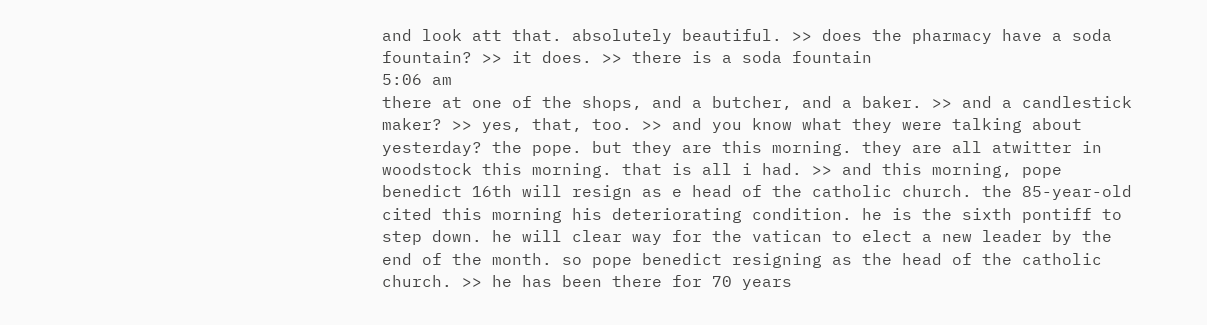and look att that. absolutely beautiful. >> does the pharmacy have a soda fountain? >> it does. >> there is a soda fountain
5:06 am
there at one of the shops, and a butcher, and a baker. >> and a candlestick maker? >> yes, that, too. >> and you know what they were talking about yesterday? the pope. but they are this morning. they are all atwitter in woodstock this morning. that is all i had. >> and this morning, pope benedict 16th will resign as e head of the catholic church. the 85-year-old cited this morning his deteriorating condition. he is the sixth pontiff to step down. he will clear way for the vatican to elect a new leader by the end of the month. so pope benedict resigning as the head of the catholic church. >> he has been there for 70 years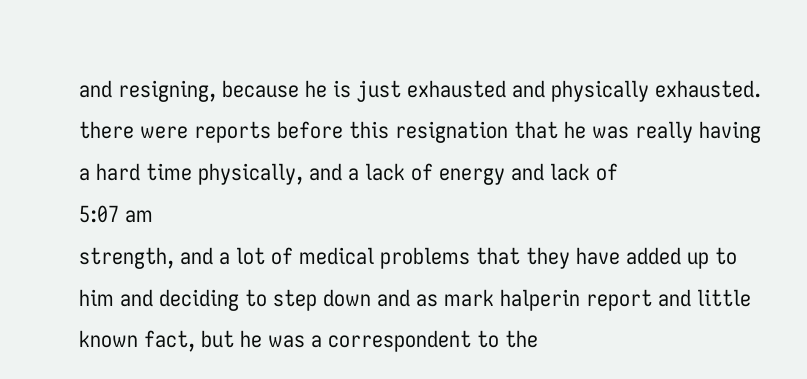and resigning, because he is just exhausted and physically exhausted. there were reports before this resignation that he was really having a hard time physically, and a lack of energy and lack of
5:07 am
strength, and a lot of medical problems that they have added up to him and deciding to step down and as mark halperin report and little known fact, but he was a correspondent to the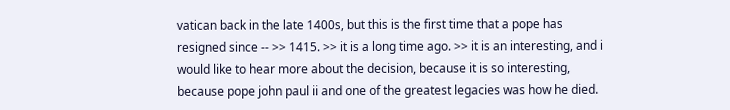vatican back in the late 1400s, but this is the first time that a pope has resigned since -- >> 1415. >> it is a long time ago. >> it is an interesting, and i would like to hear more about the decision, because it is so interesting, because pope john paul ii and one of the greatest legacies was how he died.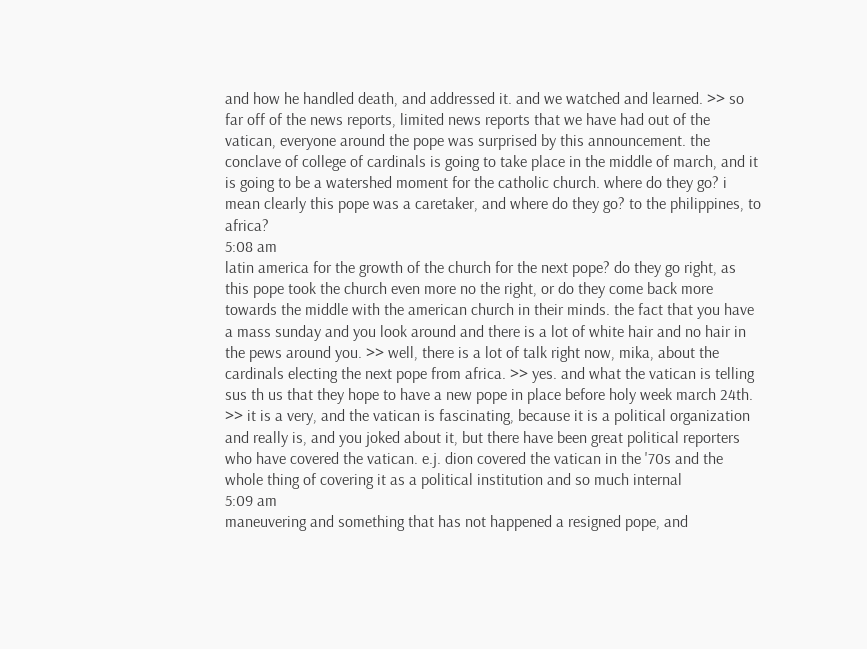and how he handled death, and addressed it. and we watched and learned. >> so far off of the news reports, limited news reports that we have had out of the vatican, everyone around the pope was surprised by this announcement. the conclave of college of cardinals is going to take place in the middle of march, and it is going to be a watershed moment for the catholic church. where do they go? i mean clearly this pope was a caretaker, and where do they go? to the philippines, to africa?
5:08 am
latin america for the growth of the church for the next pope? do they go right, as this pope took the church even more no the right, or do they come back more towards the middle with the american church in their minds. the fact that you have a mass sunday and you look around and there is a lot of white hair and no hair in the pews around you. >> well, there is a lot of talk right now, mika, about the cardinals electing the next pope from africa. >> yes. and what the vatican is telling sus th us that they hope to have a new pope in place before holy week march 24th. >> it is a very, and the vatican is fascinating, because it is a political organization and really is, and you joked about it, but there have been great political reporters who have covered the vatican. e.j. dion covered the vatican in the '70s and the whole thing of covering it as a political institution and so much internal
5:09 am
maneuvering and something that has not happened a resigned pope, and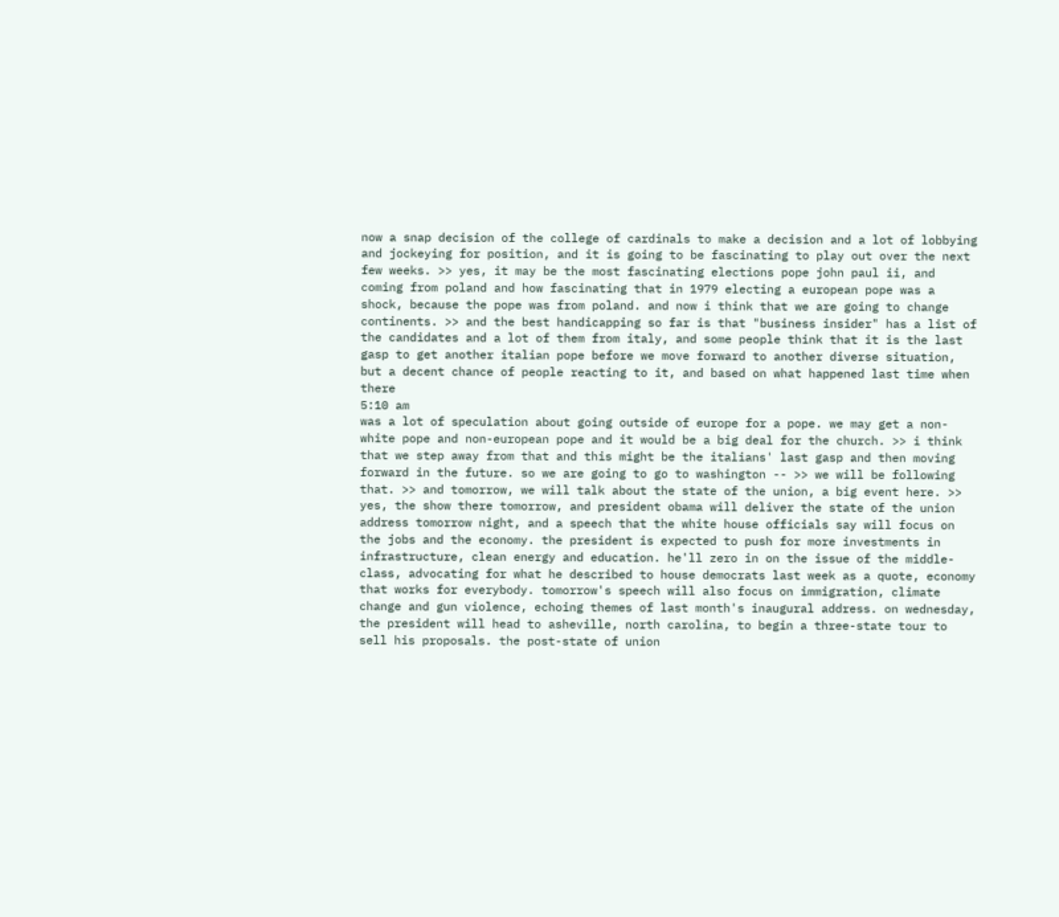now a snap decision of the college of cardinals to make a decision and a lot of lobbying and jockeying for position, and it is going to be fascinating to play out over the next few weeks. >> yes, it may be the most fascinating elections pope john paul ii, and coming from poland and how fascinating that in 1979 electing a european pope was a shock, because the pope was from poland. and now i think that we are going to change continents. >> and the best handicapping so far is that "business insider" has a list of the candidates and a lot of them from italy, and some people think that it is the last gasp to get another italian pope before we move forward to another diverse situation, but a decent chance of people reacting to it, and based on what happened last time when there
5:10 am
was a lot of speculation about going outside of europe for a pope. we may get a non-white pope and non-european pope and it would be a big deal for the church. >> i think that we step away from that and this might be the italians' last gasp and then moving forward in the future. so we are going to go to washington -- >> we will be following that. >> and tomorrow, we will talk about the state of the union, a big event here. >> yes, the show there tomorrow, and president obama will deliver the state of the union address tomorrow night, and a speech that the white house officials say will focus on the jobs and the economy. the president is expected to push for more investments in infrastructure, clean energy and education. he'll zero in on the issue of the middle-class, advocating for what he described to house democrats last week as a quote, economy that works for everybody. tomorrow's speech will also focus on immigration, climate change and gun violence, echoing themes of last month's inaugural address. on wednesday, the president will head to asheville, north carolina, to begin a three-state tour to sell his proposals. the post-state of union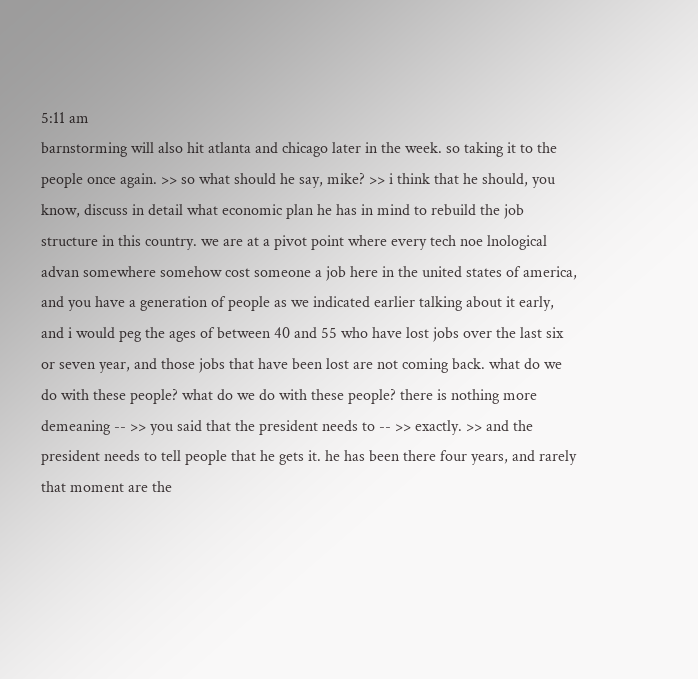5:11 am
barnstorming will also hit atlanta and chicago later in the week. so taking it to the people once again. >> so what should he say, mike? >> i think that he should, you know, discuss in detail what economic plan he has in mind to rebuild the job structure in this country. we are at a pivot point where every tech noe lnological advan somewhere somehow cost someone a job here in the united states of america, and you have a generation of people as we indicated earlier talking about it early, and i would peg the ages of between 40 and 55 who have lost jobs over the last six or seven year, and those jobs that have been lost are not coming back. what do we do with these people? what do we do with these people? there is nothing more demeaning -- >> you said that the president needs to -- >> exactly. >> and the president needs to tell people that he gets it. he has been there four years, and rarely that moment are the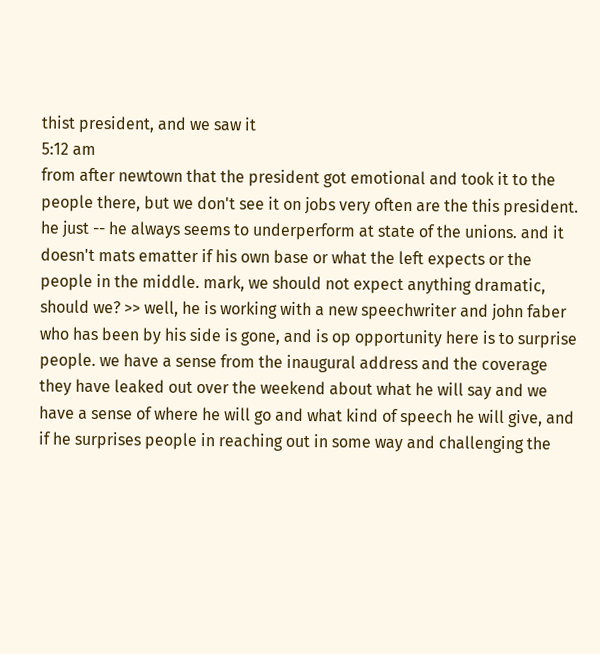thist president, and we saw it
5:12 am
from after newtown that the president got emotional and took it to the people there, but we don't see it on jobs very often are the this president. he just -- he always seems to underperform at state of the unions. and it doesn't mats ematter if his own base or what the left expects or the people in the middle. mark, we should not expect anything dramatic, should we? >> well, he is working with a new speechwriter and john faber who has been by his side is gone, and is op opportunity here is to surprise people. we have a sense from the inaugural address and the coverage they have leaked out over the weekend about what he will say and we have a sense of where he will go and what kind of speech he will give, and if he surprises people in reaching out in some way and challenging the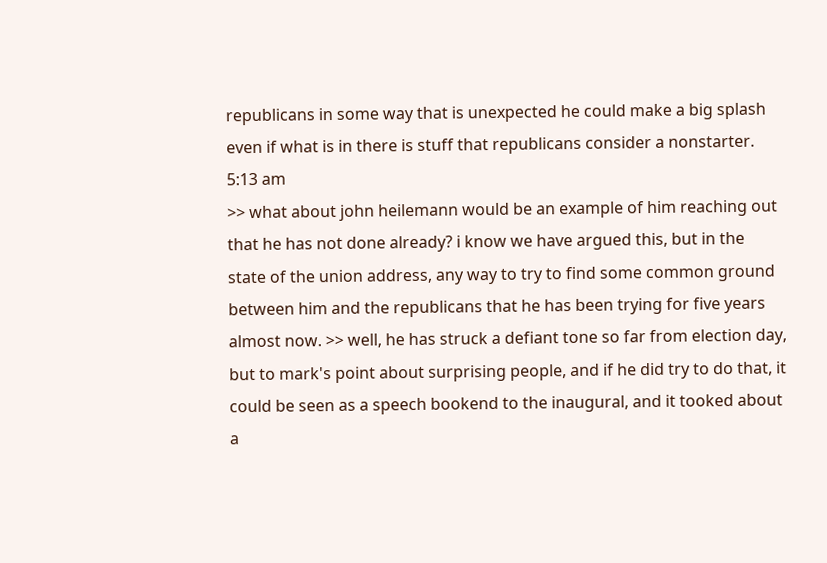republicans in some way that is unexpected he could make a big splash even if what is in there is stuff that republicans consider a nonstarter.
5:13 am
>> what about john heilemann would be an example of him reaching out that he has not done already? i know we have argued this, but in the state of the union address, any way to try to find some common ground between him and the republicans that he has been trying for five years almost now. >> well, he has struck a defiant tone so far from election day, but to mark's point about surprising people, and if he did try to do that, it could be seen as a speech bookend to the inaugural, and it tooked about a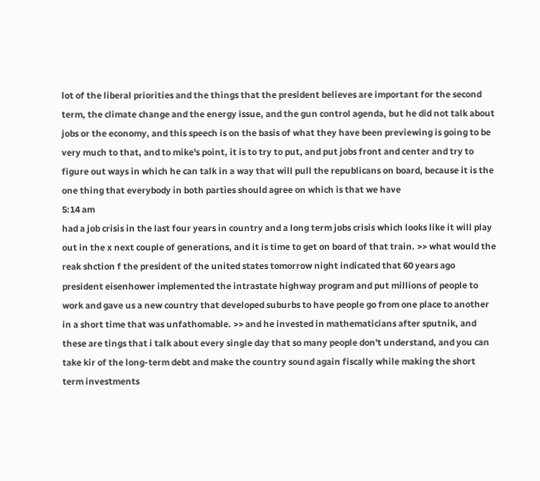lot of the liberal priorities and the things that the president believes are important for the second term, the climate change and the energy issue, and the gun control agenda, but he did not talk about jobs or the economy, and this speech is on the basis of what they have been previewing is going to be very much to that, and to mike's point, it is to try to put, and put jobs front and center and try to figure out ways in which he can talk in a way that will pull the republicans on board, because it is the one thing that everybody in both parties should agree on which is that we have
5:14 am
had a job crisis in the last four years in country and a long term jobs crisis which looks like it will play out in the x next couple of generations, and it is time to get on board of that train. >> what would the reak shction f the president of the united states tomorrow night indicated that 60 years ago president eisenhower implemented the intrastate highway program and put millions of people to work and gave us a new country that developed suburbs to have people go from one place to another in a short time that was unfathomable. >> and he invested in mathematicians after sputnik, and these are tings that i talk about every single day that so many people don't understand, and you can take kir of the long-term debt and make the country sound again fiscally while making the short term investments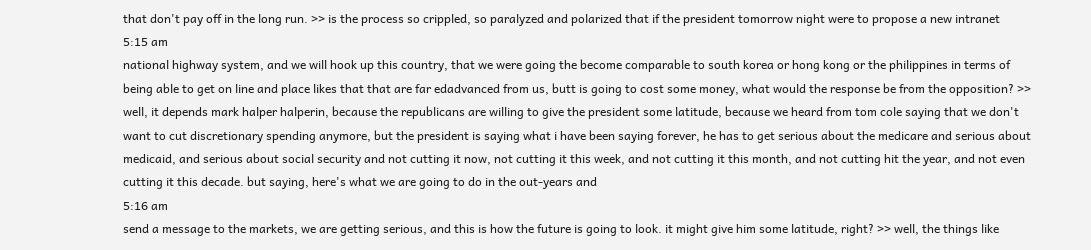that don't pay off in the long run. >> is the process so crippled, so paralyzed and polarized that if the president tomorrow night were to propose a new intranet
5:15 am
national highway system, and we will hook up this country, that we were going the become comparable to south korea or hong kong or the philippines in terms of being able to get on line and place likes that that are far edadvanced from us, butt is going to cost some money, what would the response be from the opposition? >> well, it depends mark halper halperin, because the republicans are willing to give the president some latitude, because we heard from tom cole saying that we don't want to cut discretionary spending anymore, but the president is saying what i have been saying forever, he has to get serious about the medicare and serious about medicaid, and serious about social security and not cutting it now, not cutting it this week, and not cutting it this month, and not cutting hit the year, and not even cutting it this decade. but saying, here's what we are going to do in the out-years and
5:16 am
send a message to the markets, we are getting serious, and this is how the future is going to look. it might give him some latitude, right? >> well, the things like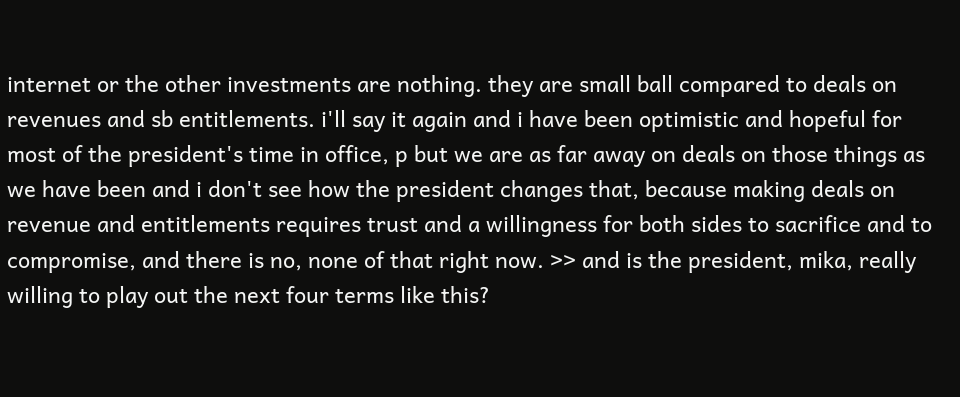internet or the other investments are nothing. they are small ball compared to deals on revenues and sb entitlements. i'll say it again and i have been optimistic and hopeful for most of the president's time in office, p but we are as far away on deals on those things as we have been and i don't see how the president changes that, because making deals on revenue and entitlements requires trust and a willingness for both sides to sacrifice and to compromise, and there is no, none of that right now. >> and is the president, mika, really willing to play out the next four terms like this?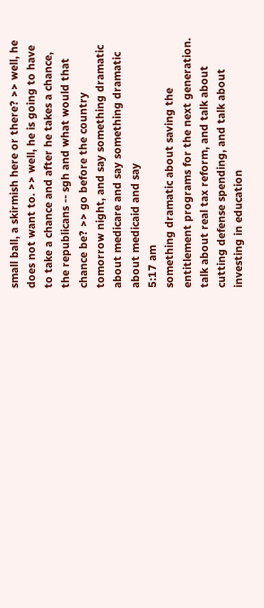small ball, a skirmish here or there? >> well, he does not want to. >> well, he is going to have to take a chance and after he takes a chance, the republicans -- sgh and what would that chance be? >> go before the country tomorrow night, and say something dramatic about medicare and say something dramatic about medicaid and say
5:17 am
something dramatic about saving the entitlement programs for the next generation. talk about real tax reform, and talk about cutting defense spending, and talk about investing in education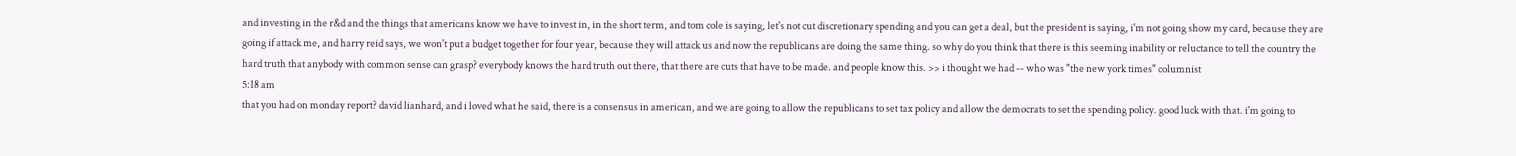and investing in the r&d and the things that americans know we have to invest in, in the short term, and tom cole is saying, let's not cut discretionary spending and you can get a deal, but the president is saying, i'm not going show my card, because they are going if attack me, and harry reid says, we won't put a budget together for four year, because they will attack us and now the republicans are doing the same thing. so why do you think that there is this seeming inability or reluctance to tell the country the hard truth that anybody with common sense can grasp? everybody knows the hard truth out there, that there are cuts that have to be made. and people know this. >> i thought we had -- who was "the new york times" columnist
5:18 am
that you had on monday report? david lianhard, and i loved what he said, there is a consensus in american, and we are going to allow the republicans to set tax policy and allow the democrats to set the spending policy. good luck with that. i'm going to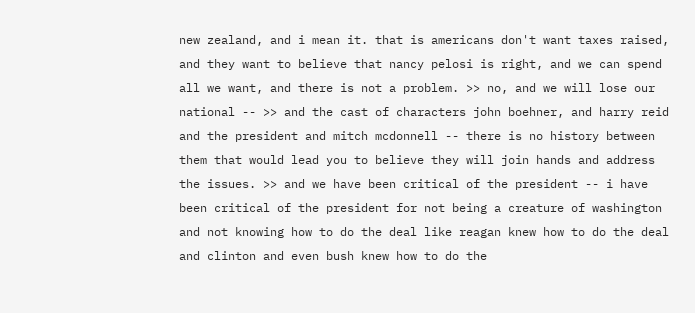new zealand, and i mean it. that is americans don't want taxes raised, and they want to believe that nancy pelosi is right, and we can spend all we want, and there is not a problem. >> no, and we will lose our national -- >> and the cast of characters john boehner, and harry reid and the president and mitch mcdonnell -- there is no history between them that would lead you to believe they will join hands and address the issues. >> and we have been critical of the president -- i have been critical of the president for not being a creature of washington and not knowing how to do the deal like reagan knew how to do the deal and clinton and even bush knew how to do the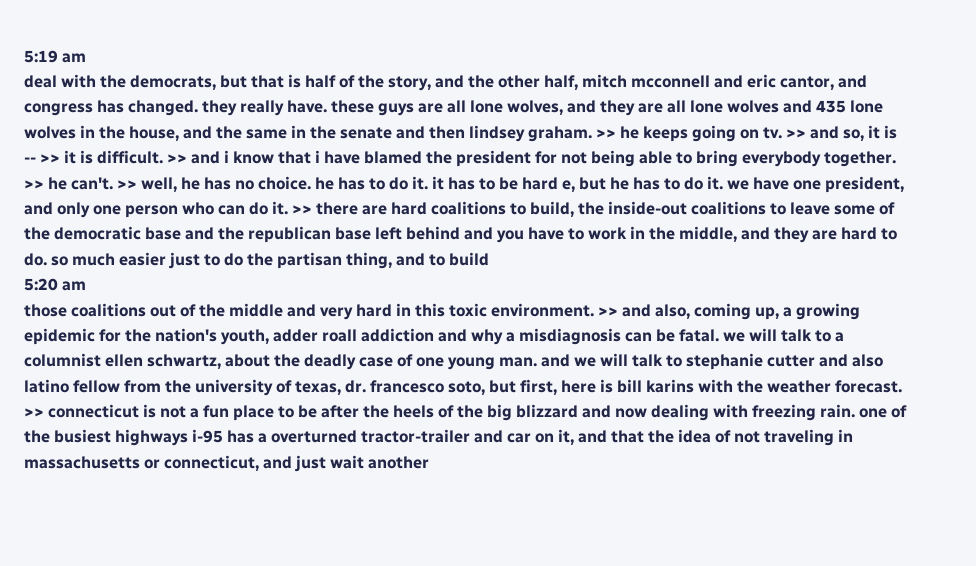5:19 am
deal with the democrats, but that is half of the story, and the other half, mitch mcconnell and eric cantor, and congress has changed. they really have. these guys are all lone wolves, and they are all lone wolves and 435 lone wolves in the house, and the same in the senate and then lindsey graham. >> he keeps going on tv. >> and so, it is -- >> it is difficult. >> and i know that i have blamed the president for not being able to bring everybody together. >> he can't. >> well, he has no choice. he has to do it. it has to be hard e, but he has to do it. we have one president, and only one person who can do it. >> there are hard coalitions to build, the inside-out coalitions to leave some of the democratic base and the republican base left behind and you have to work in the middle, and they are hard to do. so much easier just to do the partisan thing, and to build
5:20 am
those coalitions out of the middle and very hard in this toxic environment. >> and also, coming up, a growing epidemic for the nation's youth, adder roall addiction and why a misdiagnosis can be fatal. we will talk to a columnist ellen schwartz, about the deadly case of one young man. and we will talk to stephanie cutter and also latino fellow from the university of texas, dr. francesco soto, but first, here is bill karins with the weather forecast. >> connecticut is not a fun place to be after the heels of the big blizzard and now dealing with freezing rain. one of the busiest highways i-95 has a overturned tractor-trailer and car on it, and that the idea of not traveling in massachusetts or connecticut, and just wait another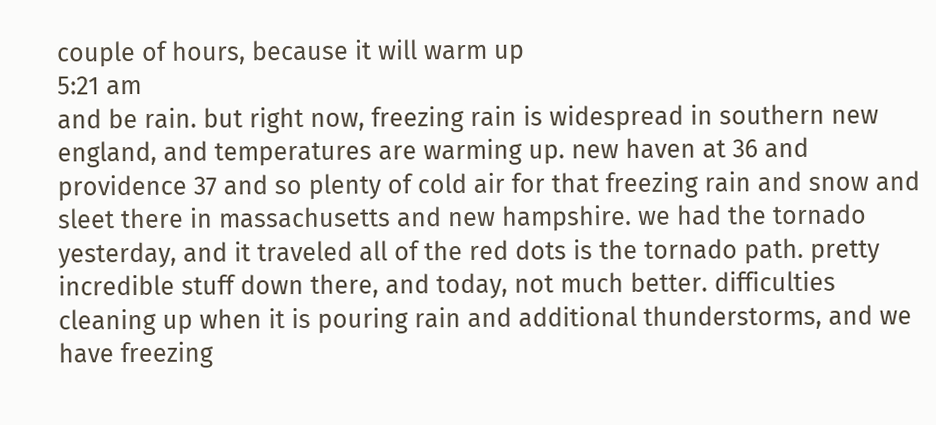couple of hours, because it will warm up
5:21 am
and be rain. but right now, freezing rain is widespread in southern new england, and temperatures are warming up. new haven at 36 and providence 37 and so plenty of cold air for that freezing rain and snow and sleet there in massachusetts and new hampshire. we had the tornado yesterday, and it traveled all of the red dots is the tornado path. pretty incredible stuff down there, and today, not much better. difficulties cleaning up when it is pouring rain and additional thunderstorms, and we have freezing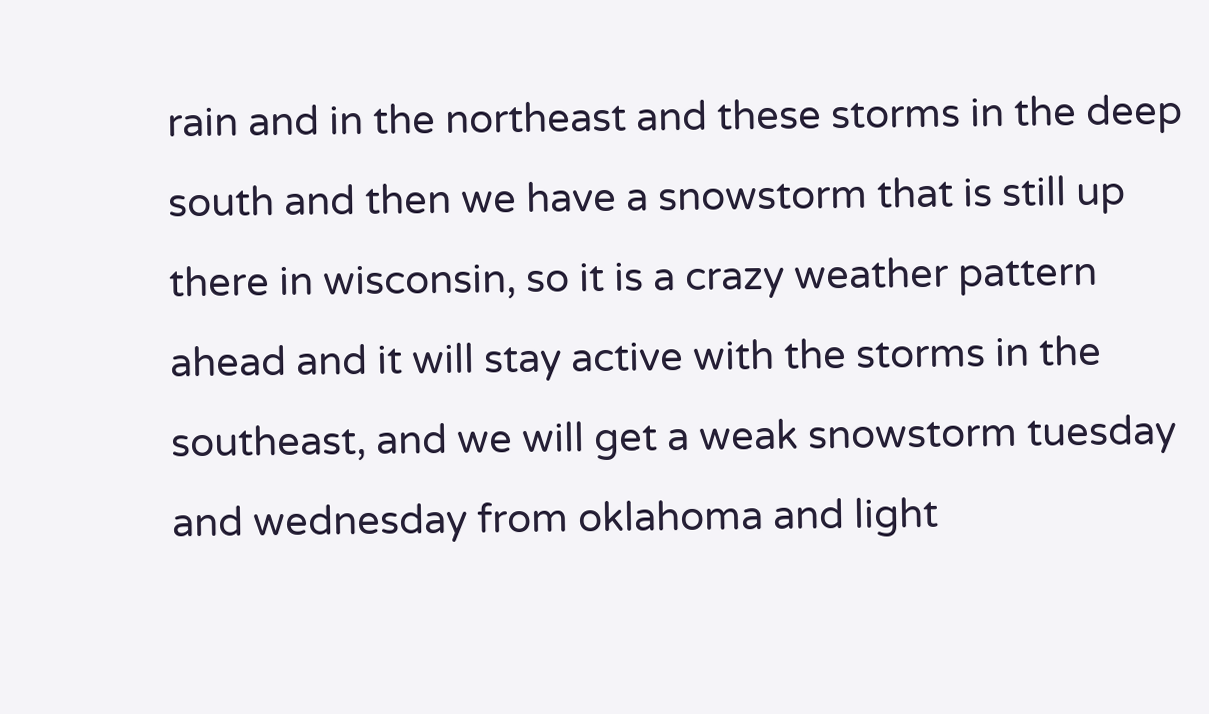rain and in the northeast and these storms in the deep south and then we have a snowstorm that is still up there in wisconsin, so it is a crazy weather pattern ahead and it will stay active with the storms in the southeast, and we will get a weak snowstorm tuesday and wednesday from oklahoma and light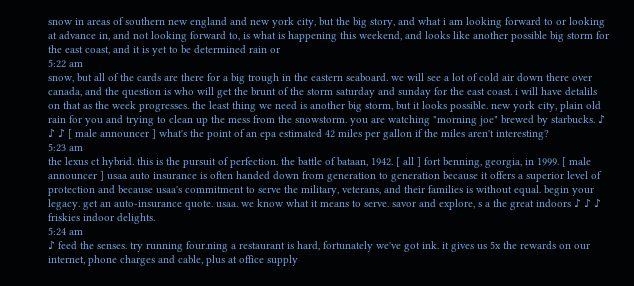snow in areas of southern new england and new york city, but the big story, and what i am looking forward to or looking at advance in, and not looking forward to, is what is happening this weekend, and looks like another possible big storm for the east coast, and it is yet to be determined rain or
5:22 am
snow, but all of the cards are there for a big trough in the eastern seaboard. we will see a lot of cold air down there over canada, and the question is who will get the brunt of the storm saturday and sunday for the east coast. i will have detalils on that as the week progresses. the least thing we need is another big storm, but it looks possible. new york city, plain old rain for you and trying to clean up the mess from the snowstorm. you are watching "morning joe" brewed by starbucks. ♪ ♪ ♪ [ male announcer ] what's the point of an epa estimated 42 miles per gallon if the miles aren't interesting?
5:23 am
the lexus ct hybrid. this is the pursuit of perfection. the battle of bataan, 1942. [ all ] fort benning, georgia, in 1999. [ male announcer ] usaa auto insurance is often handed down from generation to generation because it offers a superior level of protection and because usaa's commitment to serve the military, veterans, and their families is without equal. begin your legacy. get an auto-insurance quote. usaa. we know what it means to serve. savor and explore, s a the great indoors ♪ ♪ ♪ friskies indoor delights.
5:24 am
♪ feed the senses. try running four.ning a restaurant is hard, fortunately we've got ink. it gives us 5x the rewards on our internet, phone charges and cable, plus at office supply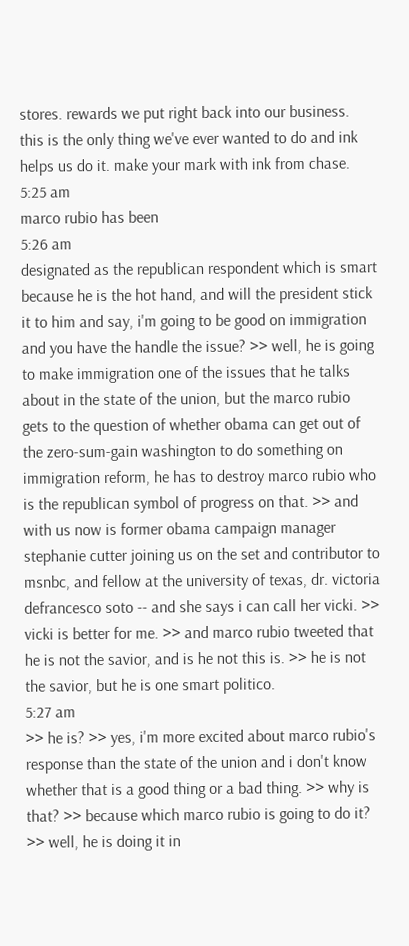stores. rewards we put right back into our business. this is the only thing we've ever wanted to do and ink helps us do it. make your mark with ink from chase.
5:25 am
marco rubio has been
5:26 am
designated as the republican respondent which is smart because he is the hot hand, and will the president stick it to him and say, i'm going to be good on immigration and you have the handle the issue? >> well, he is going to make immigration one of the issues that he talks about in the state of the union, but the marco rubio gets to the question of whether obama can get out of the zero-sum-gain washington to do something on immigration reform, he has to destroy marco rubio who is the republican symbol of progress on that. >> and with us now is former obama campaign manager stephanie cutter joining us on the set and contributor to msnbc, and fellow at the university of texas, dr. victoria defrancesco soto -- and she says i can call her vicki. >> vicki is better for me. >> and marco rubio tweeted that he is not the savior, and is he not this is. >> he is not the savior, but he is one smart politico.
5:27 am
>> he is? >> yes, i'm more excited about marco rubio's response than the state of the union and i don't know whether that is a good thing or a bad thing. >> why is that? >> because which marco rubio is going to do it? >> well, he is doing it in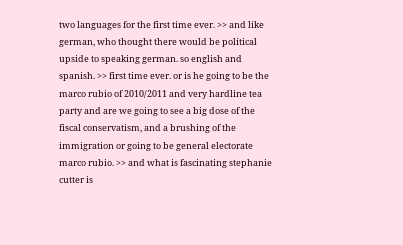two languages for the first time ever. >> and like german, who thought there would be political upside to speaking german. so english and spanish. >> first time ever. or is he going to be the marco rubio of 2010/2011 and very hardline tea party and are we going to see a big dose of the fiscal conservatism, and a brushing of the immigration or going to be general electorate marco rubio. >> and what is fascinating stephanie cutter is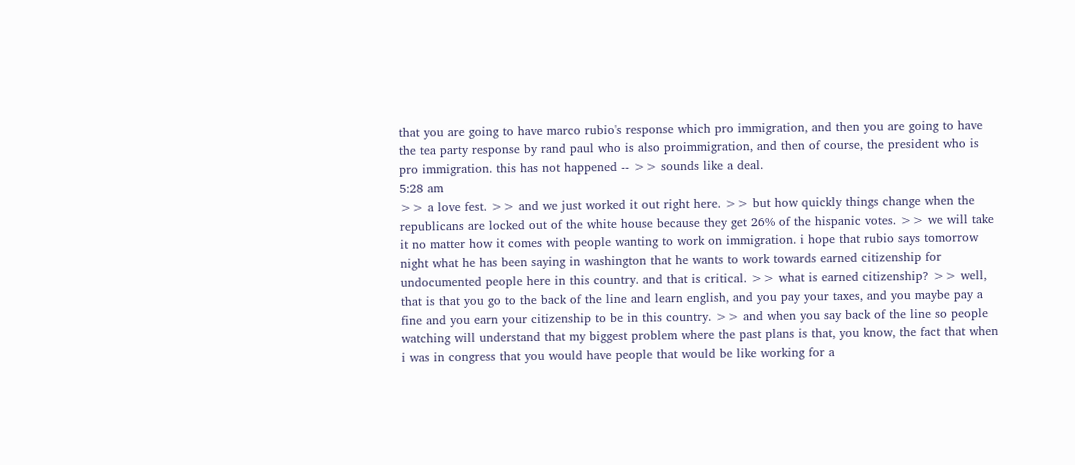that you are going to have marco rubio's response which pro immigration, and then you are going to have the tea party response by rand paul who is also proimmigration, and then of course, the president who is pro immigration. this has not happened -- >> sounds like a deal.
5:28 am
>> a love fest. >> and we just worked it out right here. >> but how quickly things change when the republicans are locked out of the white house because they get 26% of the hispanic votes. >> we will take it no matter how it comes with people wanting to work on immigration. i hope that rubio says tomorrow night what he has been saying in washington that he wants to work towards earned citizenship for undocumented people here in this country. and that is critical. >> what is earned citizenship? >> well, that is that you go to the back of the line and learn english, and you pay your taxes, and you maybe pay a fine and you earn your citizenship to be in this country. >> and when you say back of the line so people watching will understand that my biggest problem where the past plans is that, you know, the fact that when i was in congress that you would have people that would be like working for a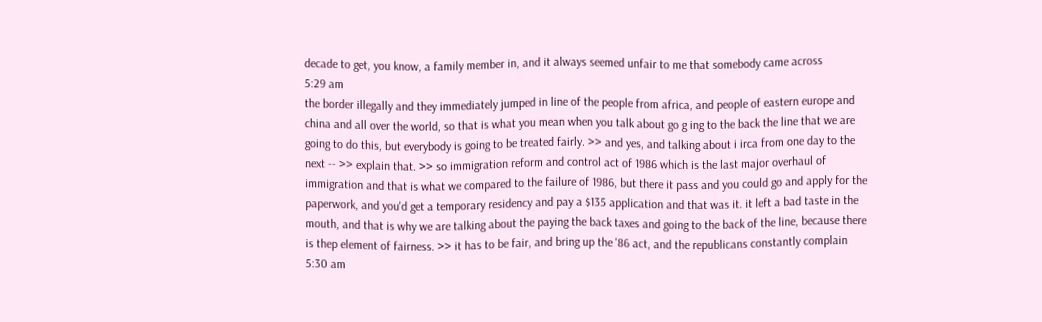decade to get, you know, a family member in, and it always seemed unfair to me that somebody came across
5:29 am
the border illegally and they immediately jumped in line of the people from africa, and people of eastern europe and china and all over the world, so that is what you mean when you talk about go g ing to the back the line that we are going to do this, but everybody is going to be treated fairly. >> and yes, and talking about i irca from one day to the next -- >> explain that. >> so immigration reform and control act of 1986 which is the last major overhaul of immigration and that is what we compared to the failure of 1986, but there it pass and you could go and apply for the paperwork, and you'd get a temporary residency and pay a $135 application and that was it. it left a bad taste in the mouth, and that is why we are talking about the paying the back taxes and going to the back of the line, because there is thep element of fairness. >> it has to be fair, and bring up the '86 act, and the republicans constantly complain
5:30 am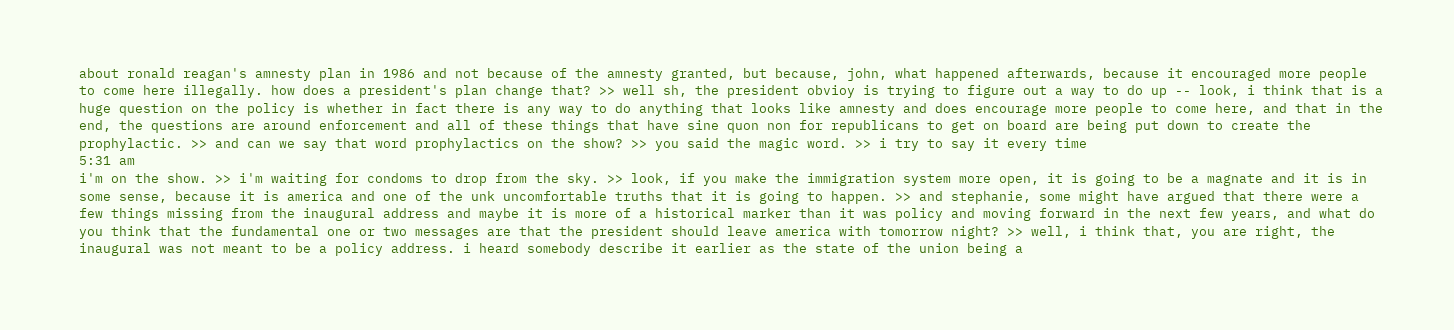about ronald reagan's amnesty plan in 1986 and not because of the amnesty granted, but because, john, what happened afterwards, because it encouraged more people to come here illegally. how does a president's plan change that? >> well sh, the president obvioy is trying to figure out a way to do up -- look, i think that is a huge question on the policy is whether in fact there is any way to do anything that looks like amnesty and does encourage more people to come here, and that in the end, the questions are around enforcement and all of these things that have sine quon non for republicans to get on board are being put down to create the prophylactic. >> and can we say that word prophylactics on the show? >> you said the magic word. >> i try to say it every time
5:31 am
i'm on the show. >> i'm waiting for condoms to drop from the sky. >> look, if you make the immigration system more open, it is going to be a magnate and it is in some sense, because it is america and one of the unk uncomfortable truths that it is going to happen. >> and stephanie, some might have argued that there were a few things missing from the inaugural address and maybe it is more of a historical marker than it was policy and moving forward in the next few years, and what do you think that the fundamental one or two messages are that the president should leave america with tomorrow night? >> well, i think that, you are right, the inaugural was not meant to be a policy address. i heard somebody describe it earlier as the state of the union being a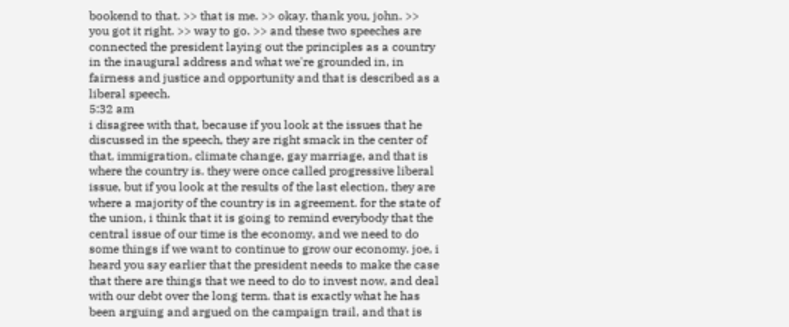bookend to that. >> that is me. >> okay. thank you, john. >> you got it right. >> way to go. >> and these two speeches are connected the president laying out the principles as a country in the inaugural address and what we're grounded in, in fairness and justice and opportunity and that is described as a liberal speech.
5:32 am
i disagree with that, because if you look at the issues that he discussed in the speech, they are right smack in the center of that, immigration, climate change, gay marriage, and that is where the country is. they were once called progressive liberal issue, but if you look at the results of the last election, they are where a majority of the country is in agreement. for the state of the union, i think that it is going to remind everybody that the central issue of our time is the economy, and we need to do some things if we want to continue to grow our economy. joe, i heard you say earlier that the president needs to make the case that there are things that we need to do to invest now, and deal with our debt over the long term. that is exactly what he has been arguing and argued on the campaign trail, and that is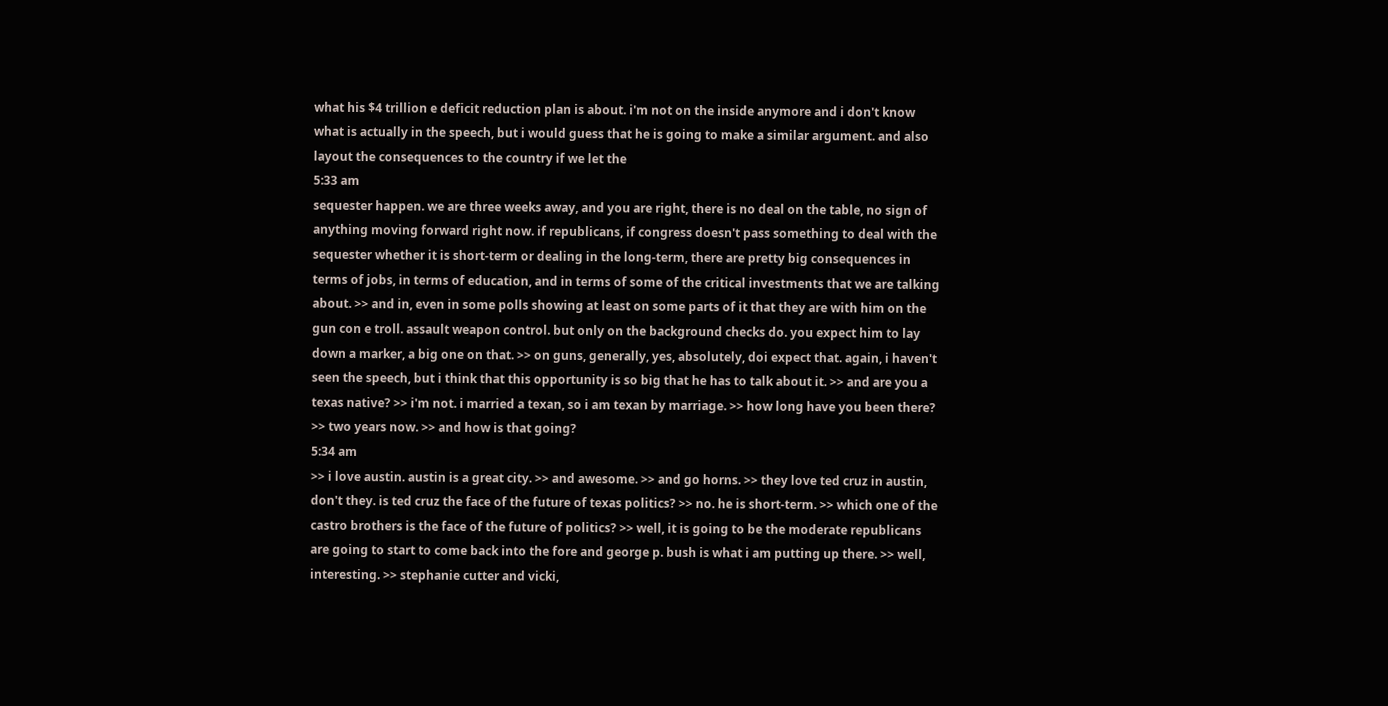what his $4 trillion e deficit reduction plan is about. i'm not on the inside anymore and i don't know what is actually in the speech, but i would guess that he is going to make a similar argument. and also layout the consequences to the country if we let the
5:33 am
sequester happen. we are three weeks away, and you are right, there is no deal on the table, no sign of anything moving forward right now. if republicans, if congress doesn't pass something to deal with the sequester whether it is short-term or dealing in the long-term, there are pretty big consequences in terms of jobs, in terms of education, and in terms of some of the critical investments that we are talking about. >> and in, even in some polls showing at least on some parts of it that they are with him on the gun con e troll. assault weapon control. but only on the background checks do. you expect him to lay down a marker, a big one on that. >> on guns, generally, yes, absolutely, doi expect that. again, i haven't seen the speech, but i think that this opportunity is so big that he has to talk about it. >> and are you a texas native? >> i'm not. i married a texan, so i am texan by marriage. >> how long have you been there? >> two years now. >> and how is that going?
5:34 am
>> i love austin. austin is a great city. >> and awesome. >> and go horns. >> they love ted cruz in austin, don't they. is ted cruz the face of the future of texas politics? >> no. he is short-term. >> which one of the castro brothers is the face of the future of politics? >> well, it is going to be the moderate republicans are going to start to come back into the fore and george p. bush is what i am putting up there. >> well, interesting. >> stephanie cutter and vicki,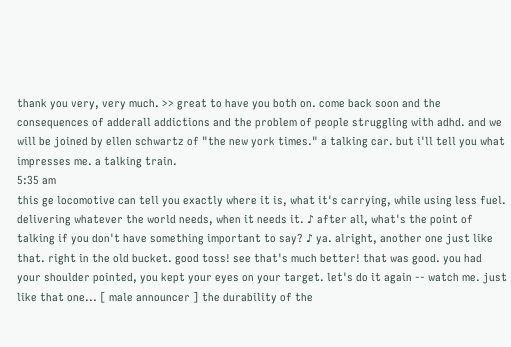thank you very, very much. >> great to have you both on. come back soon and the consequences of adderall addictions and the problem of people struggling with adhd. and we will be joined by ellen schwartz of "the new york times." a talking car. but i'll tell you what impresses me. a talking train.
5:35 am
this ge locomotive can tell you exactly where it is, what it's carrying, while using less fuel. delivering whatever the world needs, when it needs it. ♪ after all, what's the point of talking if you don't have something important to say? ♪ ya. alright, another one just like that. right in the old bucket. good toss! see that's much better! that was good. you had your shoulder pointed, you kept your eyes on your target. let's do it again -- watch me. just like that one... [ male announcer ] the durability of the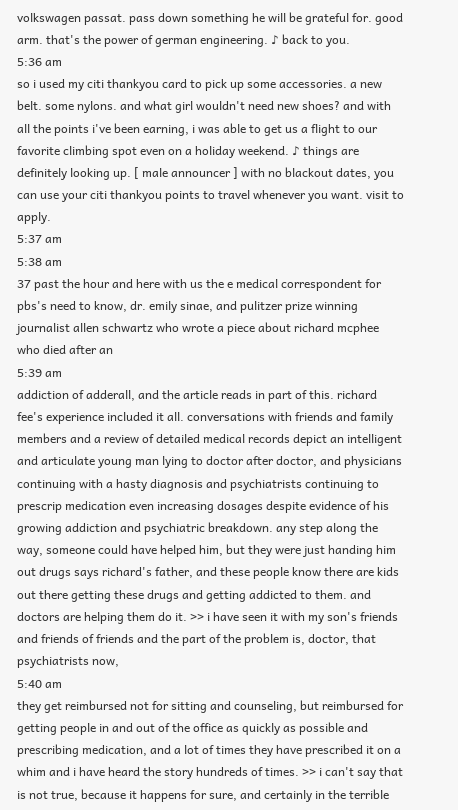volkswagen passat. pass down something he will be grateful for. good arm. that's the power of german engineering. ♪ back to you.
5:36 am
so i used my citi thankyou card to pick up some accessories. a new belt. some nylons. and what girl wouldn't need new shoes? and with all the points i've been earning, i was able to get us a flight to our favorite climbing spot even on a holiday weekend. ♪ things are definitely looking up. [ male announcer ] with no blackout dates, you can use your citi thankyou points to travel whenever you want. visit to apply.
5:37 am
5:38 am
37 past the hour and here with us the e medical correspondent for pbs's need to know, dr. emily sinae, and pulitzer prize winning journalist allen schwartz who wrote a piece about richard mcphee who died after an
5:39 am
addiction of adderall, and the article reads in part of this. richard fee's experience included it all. conversations with friends and family members and a review of detailed medical records depict an intelligent and articulate young man lying to doctor after doctor, and physicians continuing with a hasty diagnosis and psychiatrists continuing to prescrip medication even increasing dosages despite evidence of his growing addiction and psychiatric breakdown. any step along the way, someone could have helped him, but they were just handing him out drugs says richard's father, and these people know there are kids out there getting these drugs and getting addicted to them. and doctors are helping them do it. >> i have seen it with my son's friends and friends of friends and the part of the problem is, doctor, that psychiatrists now,
5:40 am
they get reimbursed not for sitting and counseling, but reimbursed for getting people in and out of the office as quickly as possible and prescribing medication, and a lot of times they have prescribed it on a whim and i have heard the story hundreds of times. >> i can't say that is not true, because it happens for sure, and certainly in the terrible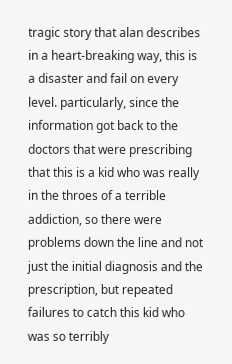tragic story that alan describes in a heart-breaking way, this is a disaster and fail on every level. particularly, since the information got back to the doctors that were prescribing that this is a kid who was really in the throes of a terrible addiction, so there were problems down the line and not just the initial diagnosis and the prescription, but repeated failures to catch this kid who was so terribly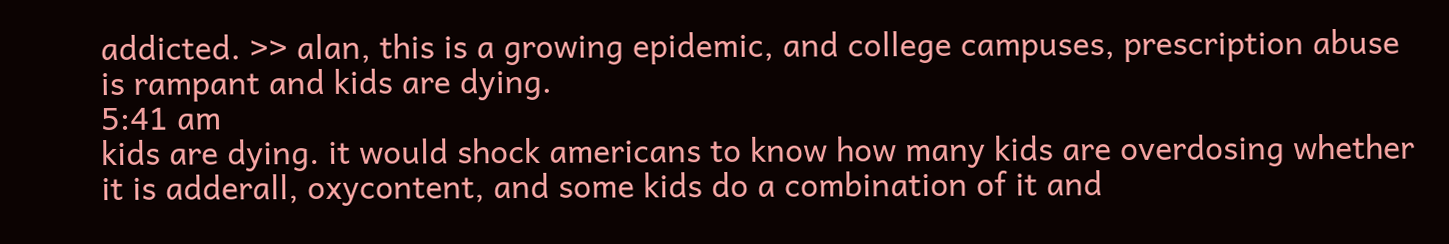addicted. >> alan, this is a growing epidemic, and college campuses, prescription abuse is rampant and kids are dying.
5:41 am
kids are dying. it would shock americans to know how many kids are overdosing whether it is adderall, oxycontent, and some kids do a combination of it and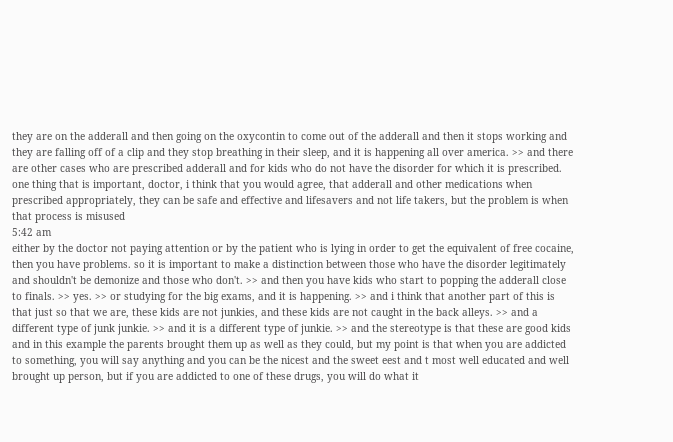they are on the adderall and then going on the oxycontin to come out of the adderall and then it stops working and they are falling off of a clip and they stop breathing in their sleep, and it is happening all over america. >> and there are other cases who are prescribed adderall and for kids who do not have the disorder for which it is prescribed. one thing that is important, doctor, i think that you would agree, that adderall and other medications when prescribed appropriately, they can be safe and effective and lifesavers and not life takers, but the problem is when that process is misused
5:42 am
either by the doctor not paying attention or by the patient who is lying in order to get the equivalent of free cocaine, then you have problems. so it is important to make a distinction between those who have the disorder legitimately and shouldn't be demonize and those who don't. >> and then you have kids who start to popping the adderall close to finals. >> yes. >> or studying for the big exams, and it is happening. >> and i think that another part of this is that just so that we are, these kids are not junkies, and these kids are not caught in the back alleys. >> and a different type of junk junkie. >> and it is a different type of junkie. >> and the stereotype is that these are good kids and in this example the parents brought them up as well as they could, but my point is that when you are addicted to something, you will say anything and you can be the nicest and the sweet eest and t most well educated and well brought up person, but if you are addicted to one of these drugs, you will do what it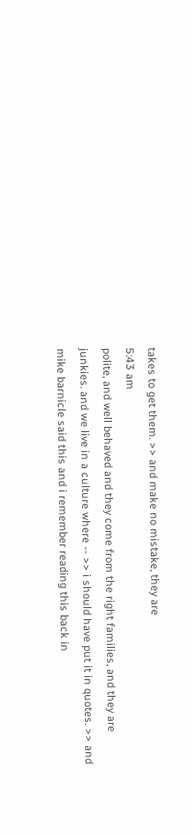takes to get them. >> and make no mistake, they are
5:43 am
polite, and well behaved and they come from the right families, and they are junkies. and we live in a culture where -- >> i should have put it in quotes. >> and mike barnicle said this and i remember reading this back in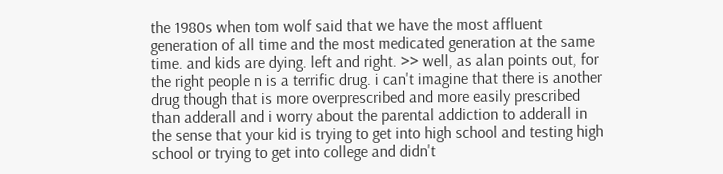the 1980s when tom wolf said that we have the most affluent generation of all time and the most medicated generation at the same time. and kids are dying. left and right. >> well, as alan points out, for the right people n is a terrific drug. i can't imagine that there is another drug though that is more overprescribed and more easily prescribed than adderall and i worry about the parental addiction to adderall in the sense that your kid is trying to get into high school and testing high school or trying to get into college and didn't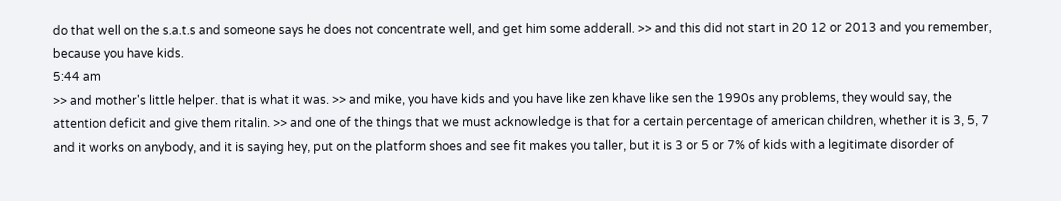do that well on the s.a.t.s and someone says he does not concentrate well, and get him some adderall. >> and this did not start in 20 12 or 2013 and you remember, because you have kids.
5:44 am
>> and mother's little helper. that is what it was. >> and mike, you have kids and you have like zen khave like sen the 1990s any problems, they would say, the attention deficit and give them ritalin. >> and one of the things that we must acknowledge is that for a certain percentage of american children, whether it is 3, 5, 7 and it works on anybody, and it is saying hey, put on the platform shoes and see fit makes you taller, but it is 3 or 5 or 7% of kids with a legitimate disorder of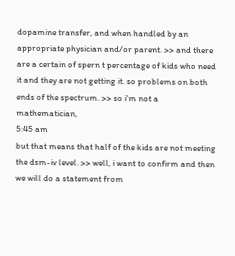dopamine transfer, and when handled by an appropriate physician and/or parent. >> and there are a certain of spern t percentage of kids who need it and they are not getting it. so problems on both ends of the spectrum. >> so i'm not a mathematician,
5:45 am
but that means that half of the kids are not meeting the dsm-iv level. >> well, i want to confirm and then we will do a statement from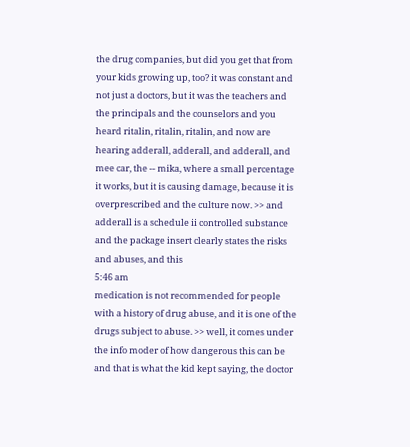the drug companies, but did you get that from your kids growing up, too? it was constant and not just a doctors, but it was the teachers and the principals and the counselors and you heard ritalin, ritalin, ritalin, and now are hearing adderall, adderall, and adderall, and mee car, the -- mika, where a small percentage it works, but it is causing damage, because it is overprescribed and the culture now. >> and adderall is a schedule ii controlled substance and the package insert clearly states the risks and abuses, and this
5:46 am
medication is not recommended for people with a history of drug abuse, and it is one of the drugs subject to abuse. >> well, it comes under the info moder of how dangerous this can be and that is what the kid kept saying, the doctor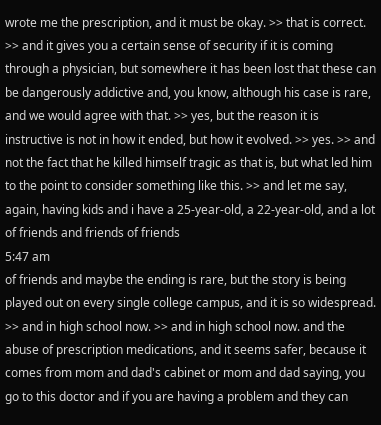wrote me the prescription, and it must be okay. >> that is correct. >> and it gives you a certain sense of security if it is coming through a physician, but somewhere it has been lost that these can be dangerously addictive and, you know, although his case is rare, and we would agree with that. >> yes, but the reason it is instructive is not in how it ended, but how it evolved. >> yes. >> and not the fact that he killed himself tragic as that is, but what led him to the point to consider something like this. >> and let me say, again, having kids and i have a 25-year-old, a 22-year-old, and a lot of friends and friends of friends
5:47 am
of friends and maybe the ending is rare, but the story is being played out on every single college campus, and it is so widespread. >> and in high school now. >> and in high school now. and the abuse of prescription medications, and it seems safer, because it comes from mom and dad's cabinet or mom and dad saying, you go to this doctor and if you are having a problem and they can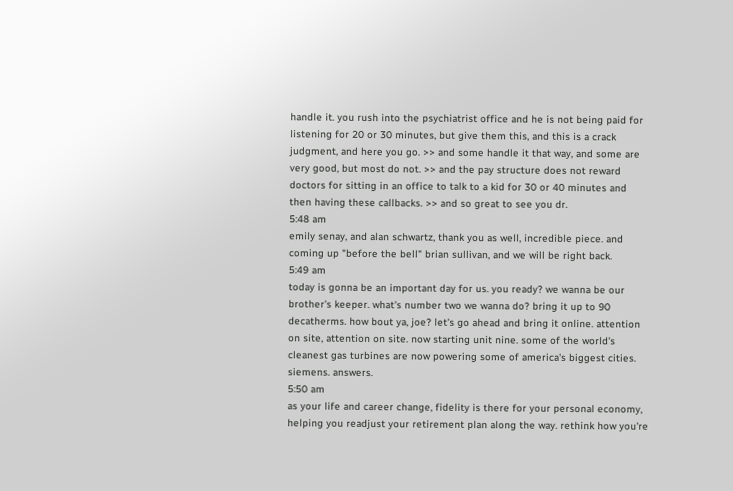handle it. you rush into the psychiatrist office and he is not being paid for listening for 20 or 30 minutes, but give them this, and this is a crack judgment, and here you go. >> and some handle it that way, and some are very good, but most do not. >> and the pay structure does not reward doctors for sitting in an office to talk to a kid for 30 or 40 minutes and then having these callbacks. >> and so great to see you dr.
5:48 am
emily senay, and alan schwartz, thank you as well, incredible piece. and coming up "before the bell" brian sullivan, and we will be right back.
5:49 am
today is gonna be an important day for us. you ready? we wanna be our brother's keeper. what's number two we wanna do? bring it up to 90 decatherms. how bout ya, joe? let's go ahead and bring it online. attention on site, attention on site. now starting unit nine. some of the world's cleanest gas turbines are now powering some of america's biggest cities. siemens. answers.
5:50 am
as your life and career change, fidelity is there for your personal economy, helping you readjust your retirement plan along the way. rethink how you're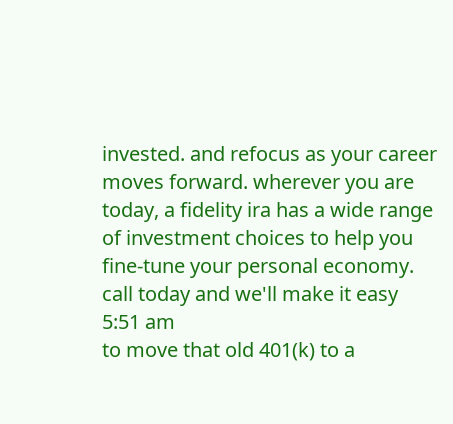invested. and refocus as your career moves forward. wherever you are today, a fidelity ira has a wide range of investment choices to help you fine-tune your personal economy. call today and we'll make it easy
5:51 am
to move that old 401(k) to a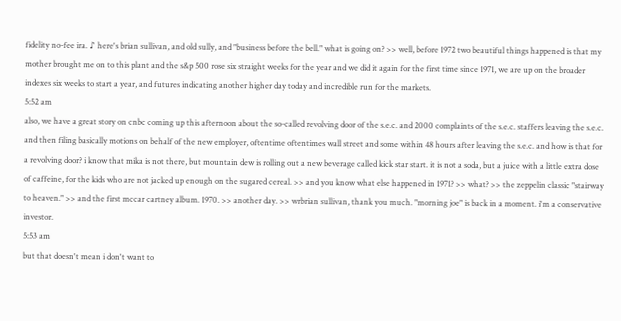fidelity no-fee ira. ♪ here's brian sullivan, and old sully, and "business before the bell." what is going on? >> well, before 1972 two beautiful things happened is that my mother brought me on to this plant and the s&p 500 rose six straight weeks for the year and we did it again for the first time since 1971, we are up on the broader indexes six weeks to start a year, and futures indicating another higher day today and incredible run for the markets.
5:52 am
also, we have a great story on cnbc coming up this afternoon about the so-called revolving door of the s.e.c. and 2000 complaints of the s.e.c. staffers leaving the s.e.c. and then filing basically motions on behalf of the new employer, oftentime oftentimes wall street and some within 48 hours after leaving the s.e.c. and how is that for a revolving door? i know that mika is not there, but mountain dew is rolling out a new beverage called kick star start. it is not a soda, but a juice with a little extra dose of caffeine, for the kids who are not jacked up enough on the sugared cereal. >> and you know what else happened in 1971? >> what? >> the zeppelin classic "stairway to heaven." >> and the first mccar cartney album. 1970. >> another day. >> wrbrian sullivan, thank you much. "morning joe" is back in a moment. i'm a conservative investor.
5:53 am
but that doesn't mean i don't want to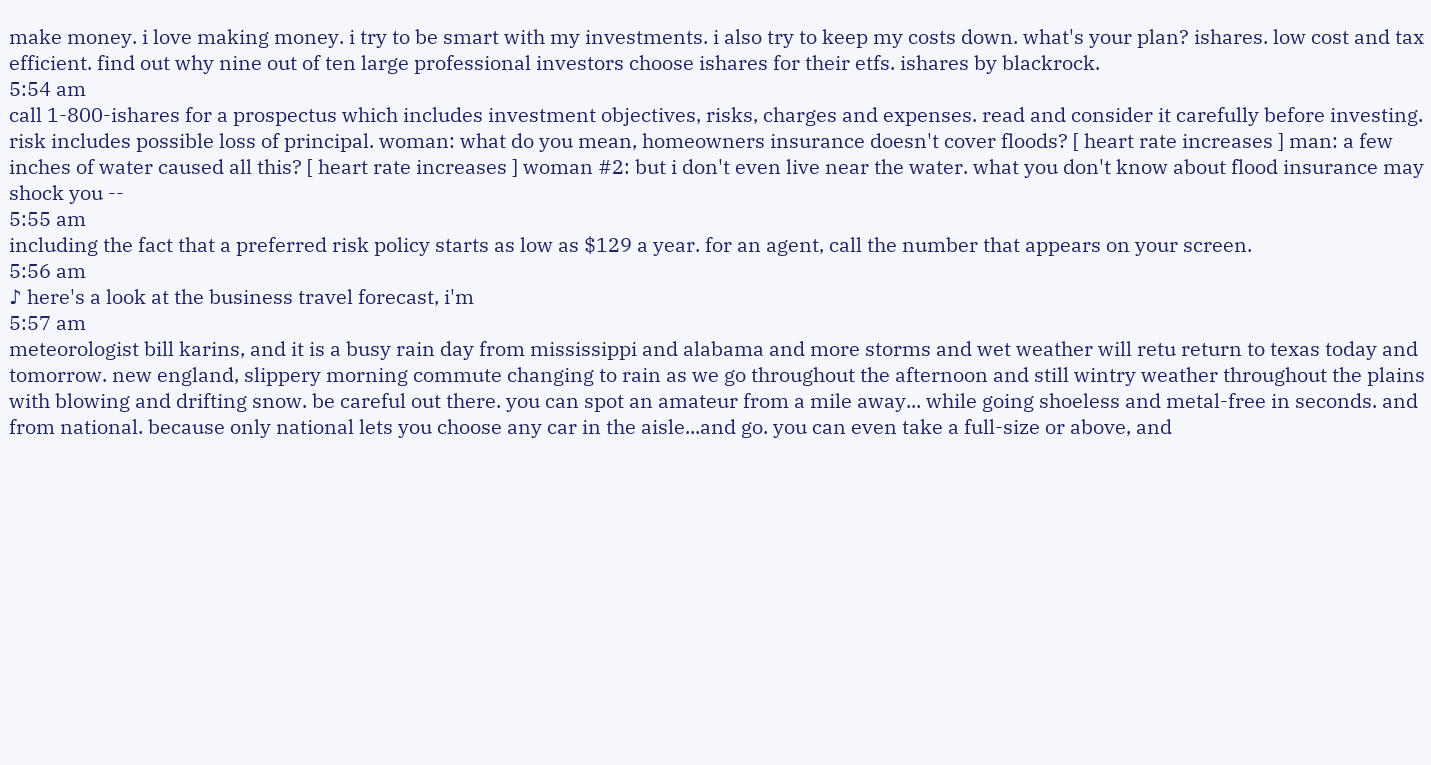make money. i love making money. i try to be smart with my investments. i also try to keep my costs down. what's your plan? ishares. low cost and tax efficient. find out why nine out of ten large professional investors choose ishares for their etfs. ishares by blackrock.
5:54 am
call 1-800-ishares for a prospectus which includes investment objectives, risks, charges and expenses. read and consider it carefully before investing. risk includes possible loss of principal. woman: what do you mean, homeowners insurance doesn't cover floods? [ heart rate increases ] man: a few inches of water caused all this? [ heart rate increases ] woman #2: but i don't even live near the water. what you don't know about flood insurance may shock you --
5:55 am
including the fact that a preferred risk policy starts as low as $129 a year. for an agent, call the number that appears on your screen.
5:56 am
♪ here's a look at the business travel forecast, i'm
5:57 am
meteorologist bill karins, and it is a busy rain day from mississippi and alabama and more storms and wet weather will retu return to texas today and tomorrow. new england, slippery morning commute changing to rain as we go throughout the afternoon and still wintry weather throughout the plains with blowing and drifting snow. be careful out there. you can spot an amateur from a mile away... while going shoeless and metal-free in seconds. and from national. because only national lets you choose any car in the aisle...and go. you can even take a full-size or above, and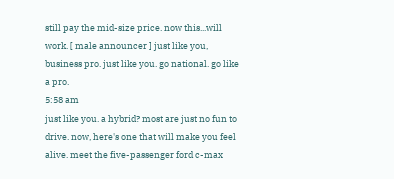still pay the mid-size price. now this...will work. [ male announcer ] just like you, business pro. just like you. go national. go like a pro.
5:58 am
just like you. a hybrid? most are just no fun to drive. now, here's one that will make you feel alive. meet the five-passenger ford c-max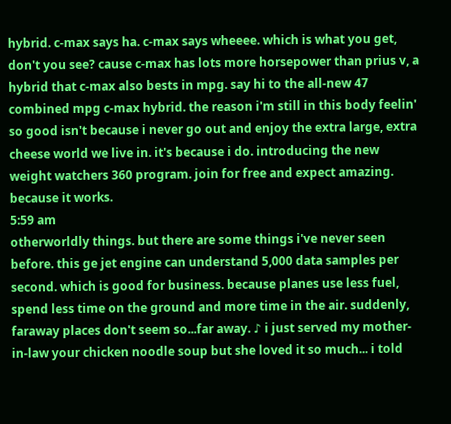hybrid. c-max says ha. c-max says wheeee. which is what you get, don't you see? cause c-max has lots more horsepower than prius v, a hybrid that c-max also bests in mpg. say hi to the all-new 47 combined mpg c-max hybrid. the reason i'm still in this body feelin' so good isn't because i never go out and enjoy the extra large, extra cheese world we live in. it's because i do. introducing the new weight watchers 360 program. join for free and expect amazing. because it works.
5:59 am
otherworldly things. but there are some things i've never seen before. this ge jet engine can understand 5,000 data samples per second. which is good for business. because planes use less fuel, spend less time on the ground and more time in the air. suddenly, faraway places don't seem so...far away. ♪ i just served my mother-in-law your chicken noodle soup but she loved it so much... i told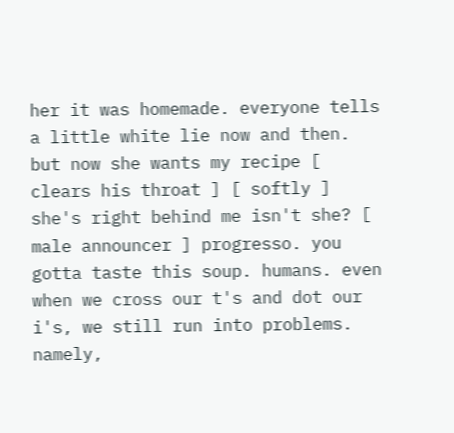her it was homemade. everyone tells a little white lie now and then. but now she wants my recipe [ clears his throat ] [ softly ] she's right behind me isn't she? [ male announcer ] progresso. you gotta taste this soup. humans. even when we cross our t's and dot our i's, we still run into problems. namely,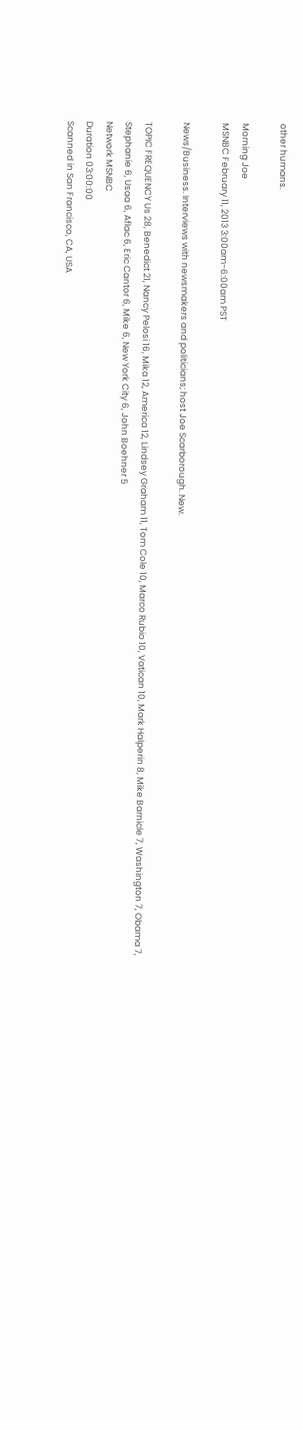other humans.

Morning Joe
MSNBC February 11, 2013 3:00am-6:00am PST

News/Business. Interviews with newsmakers and politicians; host Joe Scarborough. New.

TOPIC FREQUENCY Us 28, Benedict 21, Nancy Pelosi 16, Mika 12, America 12, Lindsey Graham 11, Tom Cole 10, Marco Rubio 10, Vatican 10, Mark Halperin 8, Mike Barnicle 7, Washington 7, Obama 7, Stephanie 6, Usaa 6, Aflac 6, Eric Cantor 6, Mike 6, New York City 6, John Boehner 5
Network MSNBC
Duration 03:00:00
Scanned in San Francisco, CA, USA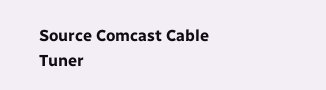Source Comcast Cable
Tuner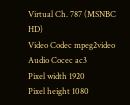Virtual Ch. 787 (MSNBC HD)
Video Codec mpeg2video
Audio Cocec ac3
Pixel width 1920
Pixel height 1080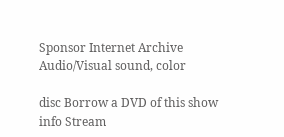Sponsor Internet Archive
Audio/Visual sound, color

disc Borrow a DVD of this show
info Stream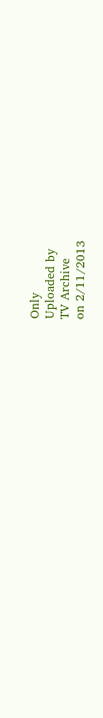Only
Uploaded by
TV Archive
on 2/11/2013